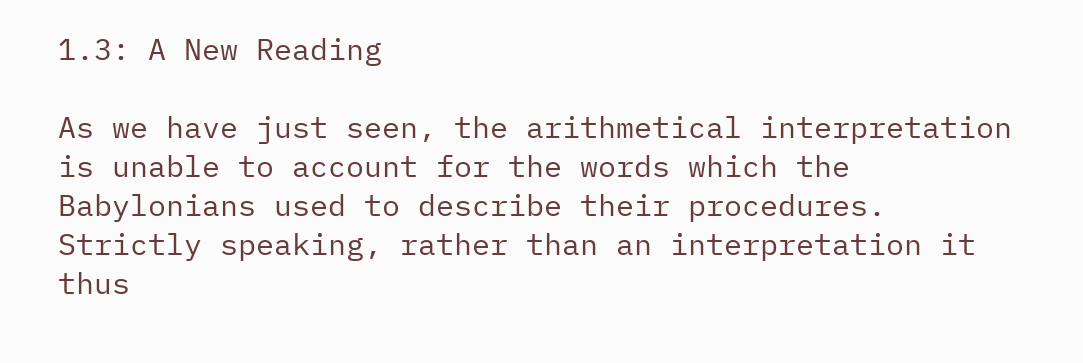1.3: A New Reading

As we have just seen, the arithmetical interpretation is unable to account for the words which the Babylonians used to describe their procedures. Strictly speaking, rather than an interpretation it thus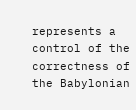represents a control of the correctness of the Babylonian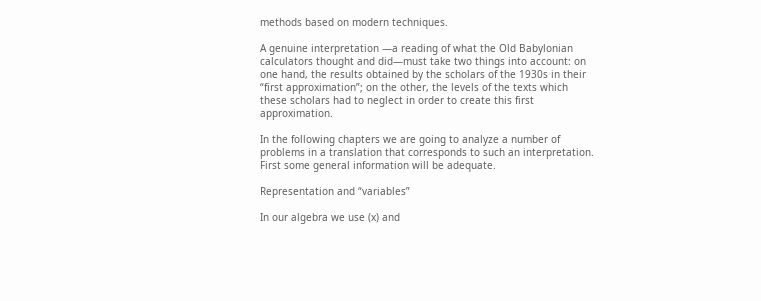methods based on modern techniques.

A genuine interpretation —a reading of what the Old Babylonian calculators thought and did—must take two things into account: on one hand, the results obtained by the scholars of the 1930s in their “first approximation”; on the other, the levels of the texts which these scholars had to neglect in order to create this first approximation.

In the following chapters we are going to analyze a number of problems in a translation that corresponds to such an interpretation. First some general information will be adequate.

Representation and “variables”

In our algebra we use (x) and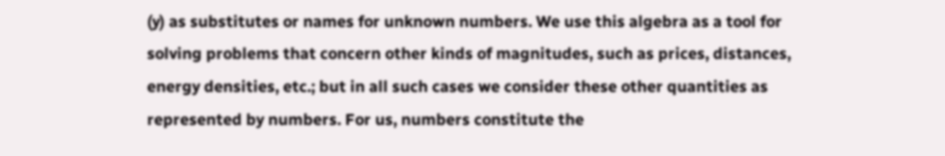(y) as substitutes or names for unknown numbers. We use this algebra as a tool for solving problems that concern other kinds of magnitudes, such as prices, distances, energy densities, etc.; but in all such cases we consider these other quantities as represented by numbers. For us, numbers constitute the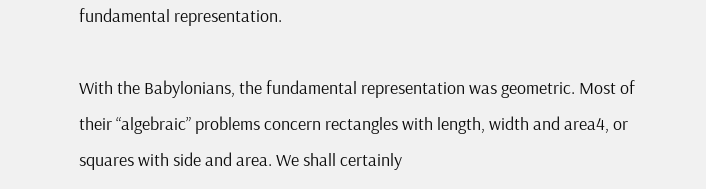fundamental representation.

With the Babylonians, the fundamental representation was geometric. Most of their “algebraic” problems concern rectangles with length, width and area4, or squares with side and area. We shall certainly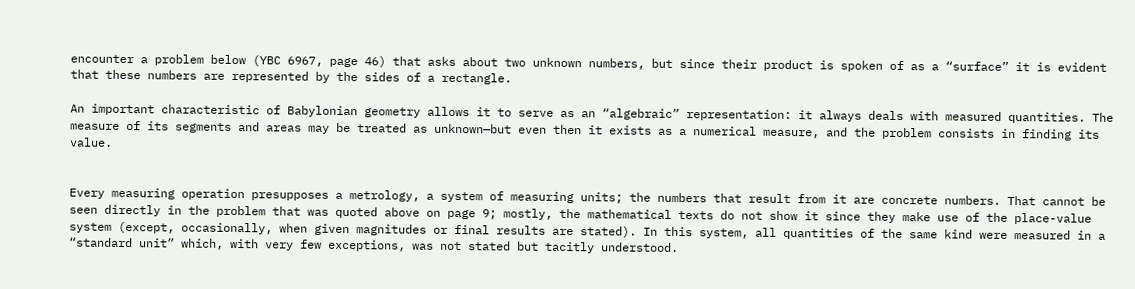encounter a problem below (YBC 6967, page 46) that asks about two unknown numbers, but since their product is spoken of as a “surface” it is evident that these numbers are represented by the sides of a rectangle.

An important characteristic of Babylonian geometry allows it to serve as an “algebraic” representation: it always deals with measured quantities. The measure of its segments and areas may be treated as unknown—but even then it exists as a numerical measure, and the problem consists in finding its value.


Every measuring operation presupposes a metrology, a system of measuring units; the numbers that result from it are concrete numbers. That cannot be seen directly in the problem that was quoted above on page 9; mostly, the mathematical texts do not show it since they make use of the place-value system (except, occasionally, when given magnitudes or final results are stated). In this system, all quantities of the same kind were measured in a “standard unit” which, with very few exceptions, was not stated but tacitly understood.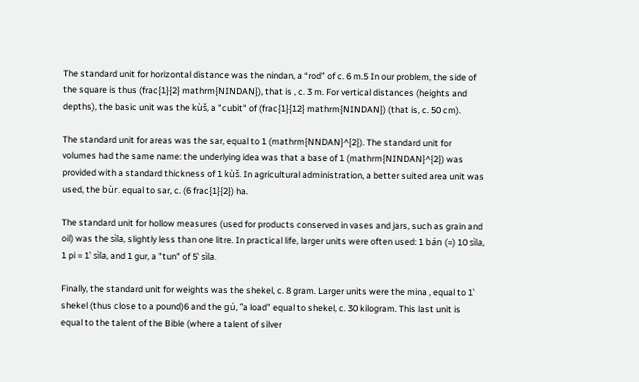The standard unit for horizontal distance was the nindan, a “rod” of c. 6 m.5 In our problem, the side of the square is thus (frac{1}{2} mathrm{NINDAN}), that is , c. 3 m. For vertical distances (heights and depths), the basic unit was the kùš, a "cubit" of (frac{1}{12} mathrm{NINDAN}) (that is, c. 50 cm).

The standard unit for areas was the sar, equal to 1 (mathrm{NNDAN}^{2}). The standard unit for volumes had the same name: the underlying idea was that a base of 1 (mathrm{NINDAN}^{2}) was provided with a standard thickness of 1 kùš. In agricultural administration, a better suited area unit was used, the bùr. equal to sar, c. (6 frac{1}{2}) ha.

The standard unit for hollow measures (used for products conserved in vases and jars, such as grain and oil) was the sìla, slightly less than one litre. In practical life, larger units were often used: 1 bán (=) 10 sìla, 1 pi = 1‵ sìla, and 1 gur, a "tun" of 5‵ sìla.

Finally, the standard unit for weights was the shekel, c. 8 gram. Larger units were the mina , equal to 1‵ shekel (thus close to a pound)6 and the gú, “a load” equal to shekel, c. 30 kilogram. This last unit is equal to the talent of the Bible (where a talent of silver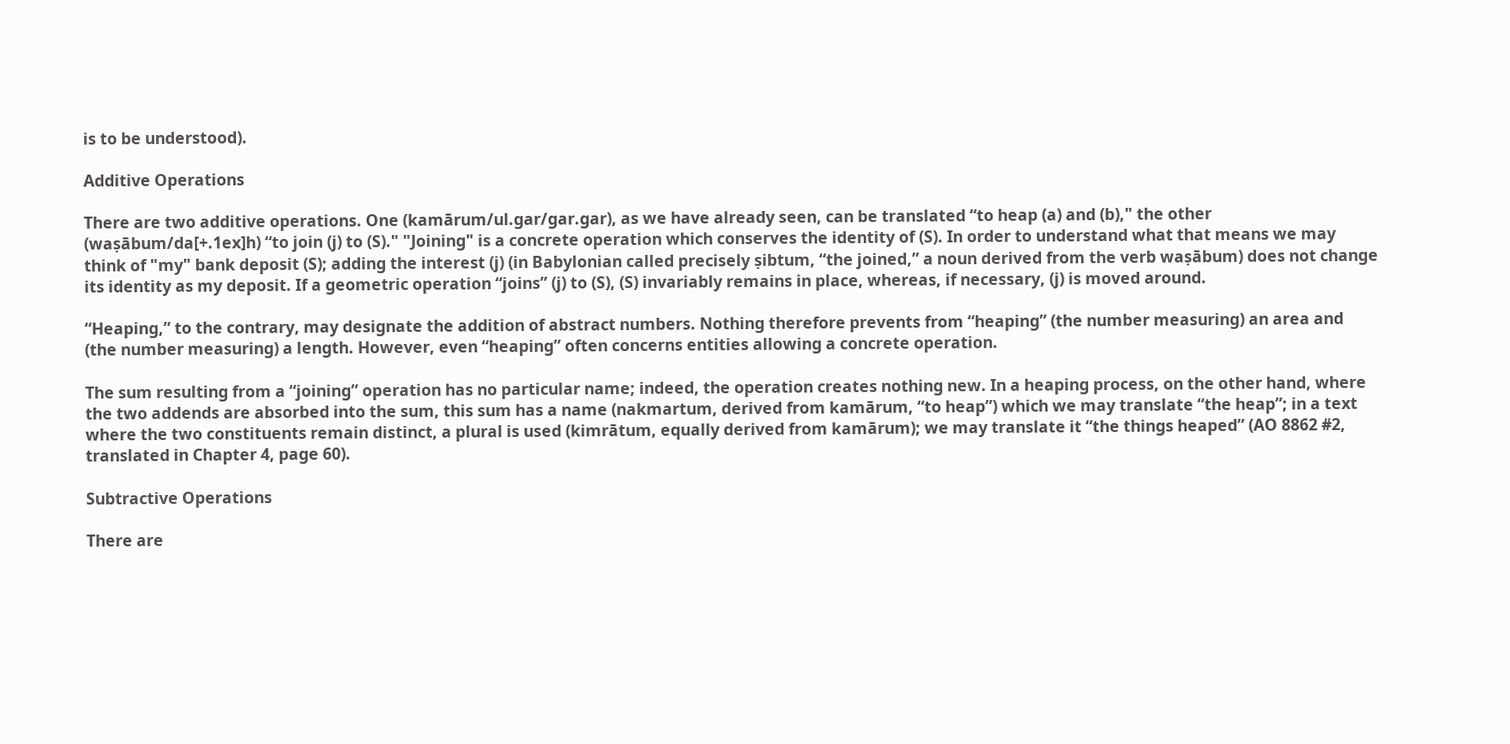is to be understood).

Additive Operations

There are two additive operations. One (kamārum/ul.gar/gar.gar), as we have already seen, can be translated “to heap (a) and (b)," the other (waṣābum/da[+.1ex]h) “to join (j) to (S)." "Joining" is a concrete operation which conserves the identity of (S). In order to understand what that means we may think of "my" bank deposit (S); adding the interest (j) (in Babylonian called precisely ṣibtum, “the joined,” a noun derived from the verb waṣābum) does not change its identity as my deposit. If a geometric operation “joins” (j) to (S), (S) invariably remains in place, whereas, if necessary, (j) is moved around.

“Heaping,” to the contrary, may designate the addition of abstract numbers. Nothing therefore prevents from “heaping” (the number measuring) an area and (the number measuring) a length. However, even “heaping” often concerns entities allowing a concrete operation.

The sum resulting from a “joining” operation has no particular name; indeed, the operation creates nothing new. In a heaping process, on the other hand, where the two addends are absorbed into the sum, this sum has a name (nakmartum, derived from kamārum, “to heap”) which we may translate “the heap”; in a text where the two constituents remain distinct, a plural is used (kimrātum, equally derived from kamārum); we may translate it “the things heaped” (AO 8862 #2, translated in Chapter 4, page 60).

Subtractive Operations

There are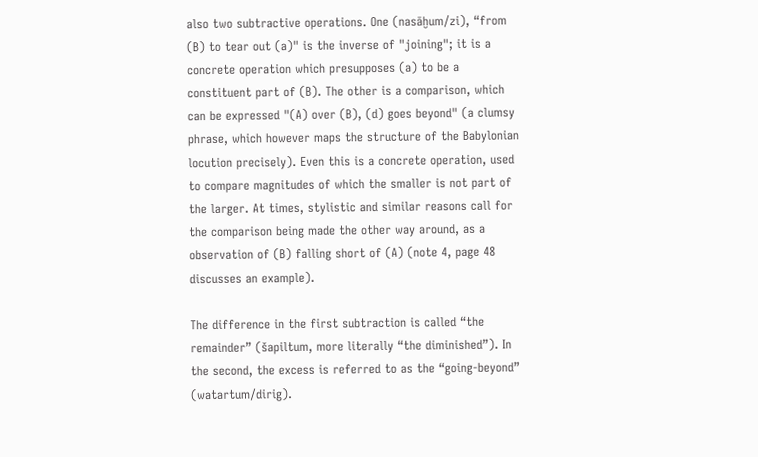also two subtractive operations. One (nasāḫum/zi), “from (B) to tear out (a)" is the inverse of "joining"; it is a concrete operation which presupposes (a) to be a constituent part of (B). The other is a comparison, which can be expressed "(A) over (B), (d) goes beyond" (a clumsy phrase, which however maps the structure of the Babylonian locution precisely). Even this is a concrete operation, used to compare magnitudes of which the smaller is not part of the larger. At times, stylistic and similar reasons call for the comparison being made the other way around, as a observation of (B) falling short of (A) (note 4, page 48 discusses an example).

The difference in the first subtraction is called “the remainder” (šapiltum, more literally “the diminished”). In the second, the excess is referred to as the “going-beyond” (watartum/dirig).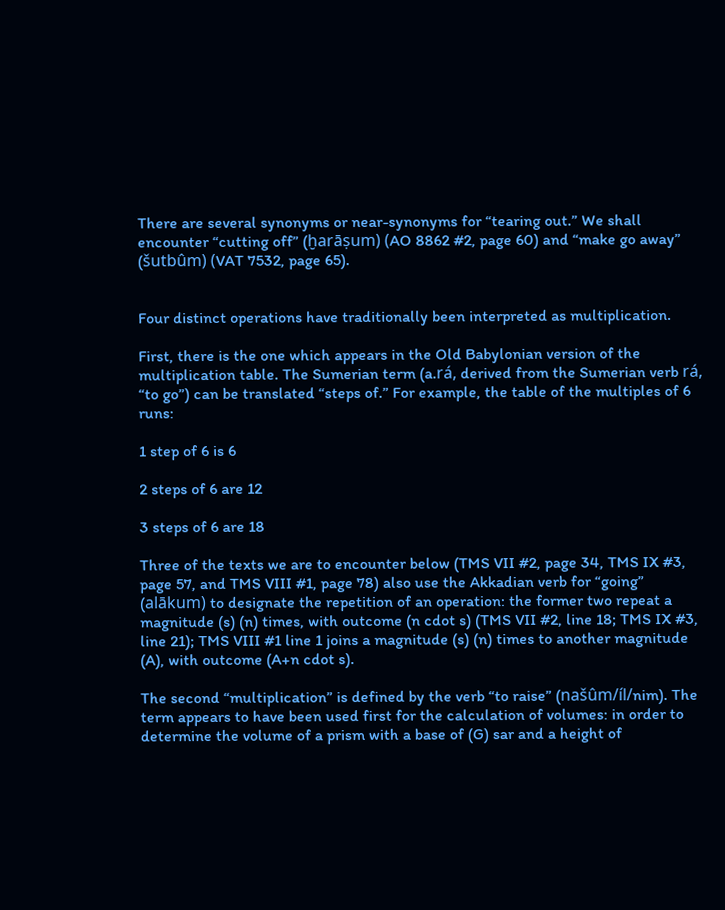There are several synonyms or near-synonyms for “tearing out.” We shall encounter “cutting off” (ḫarāṣum) (AO 8862 #2, page 60) and “make go away” (šutbûm) (VAT 7532, page 65).


Four distinct operations have traditionally been interpreted as multiplication.

First, there is the one which appears in the Old Babylonian version of the multiplication table. The Sumerian term (a.rá, derived from the Sumerian verb rá, “to go”) can be translated “steps of.” For example, the table of the multiples of 6 runs:

1 step of 6 is 6

2 steps of 6 are 12

3 steps of 6 are 18

Three of the texts we are to encounter below (TMS VII #2, page 34, TMS IX #3, page 57, and TMS VIII #1, page 78) also use the Akkadian verb for “going” (alākum) to designate the repetition of an operation: the former two repeat a magnitude (s) (n) times, with outcome (n cdot s) (TMS VII #2, line 18; TMS IX #3, line 21); TMS VIII #1 line 1 joins a magnitude (s) (n) times to another magnitude (A), with outcome (A+n cdot s).

The second “multiplication” is defined by the verb “to raise” (našûm/íl/nim). The term appears to have been used first for the calculation of volumes: in order to determine the volume of a prism with a base of (G) sar and a height of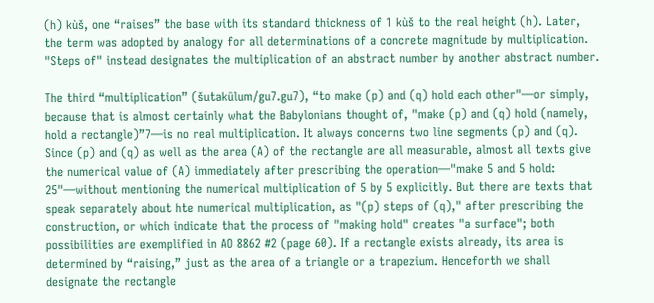(h) kùš, one “raises” the base with its standard thickness of 1 kùš to the real height (h). Later, the term was adopted by analogy for all determinations of a concrete magnitude by multiplication. "Steps of" instead designates the multiplication of an abstract number by another abstract number.

The third “multiplication” (šutakūlum/gu7.gu7), “to make (p) and (q) hold each other"—or simply, because that is almost certainly what the Babylonians thought of, "make (p) and (q) hold (namely, hold a rectangle)”7—is no real multiplication. It always concerns two line segments (p) and (q). Since (p) and (q) as well as the area (A) of the rectangle are all measurable, almost all texts give the numerical value of (A) immediately after prescribing the operation—"make 5 and 5 hold: 25"—without mentioning the numerical multiplication of 5 by 5 explicitly. But there are texts that speak separately about hte numerical multiplication, as "(p) steps of (q)," after prescribing the construction, or which indicate that the process of "making hold" creates "a surface"; both possibilities are exemplified in AO 8862 #2 (page 60). If a rectangle exists already, its area is determined by “raising,” just as the area of a triangle or a trapezium. Henceforth we shall designate the rectangle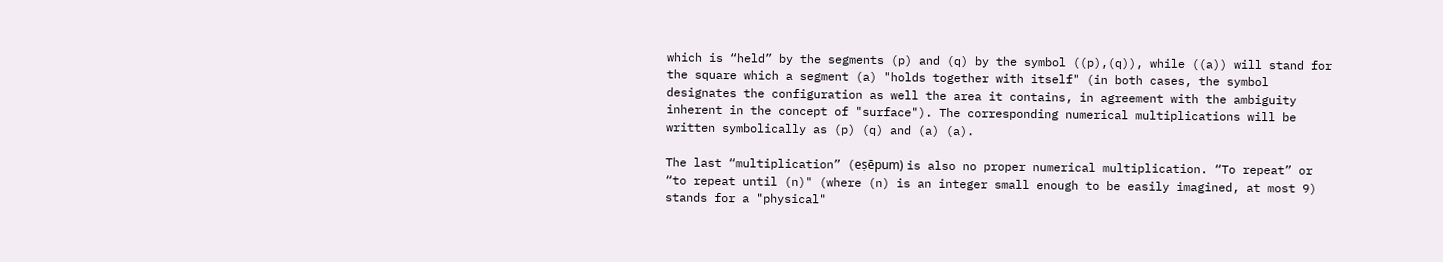which is “held” by the segments (p) and (q) by the symbol ((p),(q)), while ((a)) will stand for the square which a segment (a) "holds together with itself" (in both cases, the symbol designates the configuration as well the area it contains, in agreement with the ambiguity inherent in the concept of "surface"). The corresponding numerical multiplications will be written symbolically as (p) (q) and (a) (a).

The last “multiplication” (eṣēpum) is also no proper numerical multiplication. “To repeat” or “to repeat until (n)" (where (n) is an integer small enough to be easily imagined, at most 9) stands for a "physical"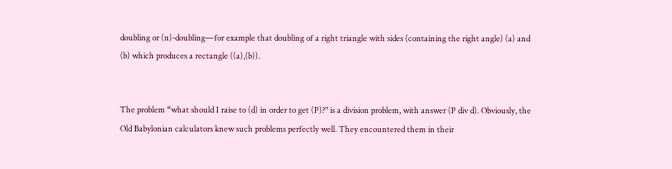doubling or (n)-doubling—for example that doubling of a right triangle with sides (containing the right angle) (a) and (b) which produces a rectangle ((a),(b)).


The problem “what should I raise to (d) in order to get (P)?" is a division problem, with answer (P div d). Obviously, the Old Babylonian calculators knew such problems perfectly well. They encountered them in their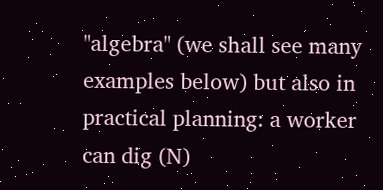"algebra" (we shall see many examples below) but also in practical planning: a worker can dig (N)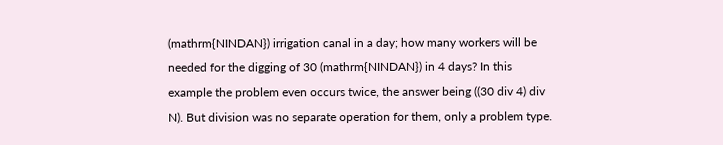(mathrm{NINDAN}) irrigation canal in a day; how many workers will be needed for the digging of 30 (mathrm{NINDAN}) in 4 days? In this example the problem even occurs twice, the answer being ((30 div 4) div N). But division was no separate operation for them, only a problem type.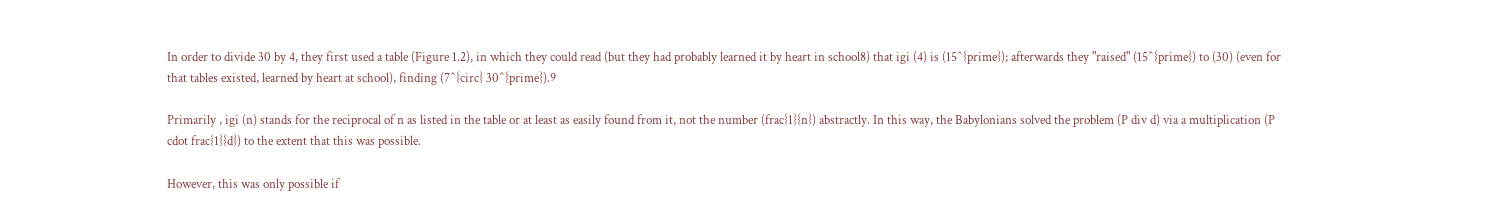In order to divide 30 by 4, they first used a table (Figure 1.2), in which they could read (but they had probably learned it by heart in school8) that igi (4) is (15^{prime}); afterwards they "raised" (15^{prime}) to (30) (even for that tables existed, learned by heart at school), finding (7^{circ} 30^{prime}).9

Primarily , igi (n) stands for the reciprocal of n as listed in the table or at least as easily found from it, not the number (frac{1}{n}) abstractly. In this way, the Babylonians solved the problem (P div d) via a multiplication (P cdot frac{1}{d}) to the extent that this was possible.

However, this was only possible if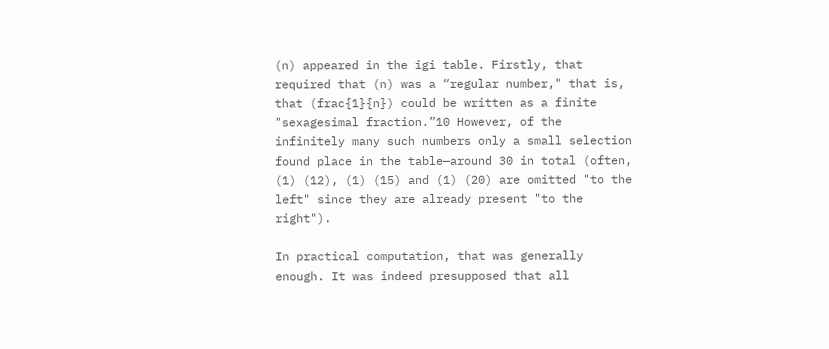(n) appeared in the igi table. Firstly, that required that (n) was a “regular number," that is, that (frac{1}{n}) could be written as a finite "sexagesimal fraction.”10 However, of the infinitely many such numbers only a small selection found place in the table—around 30 in total (often, (1) (12), (1) (15) and (1) (20) are omitted "to the left" since they are already present "to the right").

In practical computation, that was generally enough. It was indeed presupposed that all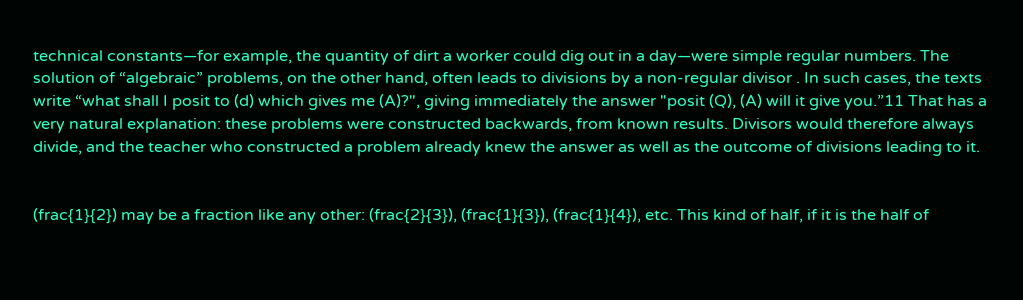technical constants—for example, the quantity of dirt a worker could dig out in a day—were simple regular numbers. The solution of “algebraic” problems, on the other hand, often leads to divisions by a non-regular divisor . In such cases, the texts write “what shall I posit to (d) which gives me (A)?", giving immediately the answer "posit (Q), (A) will it give you.”11 That has a very natural explanation: these problems were constructed backwards, from known results. Divisors would therefore always divide, and the teacher who constructed a problem already knew the answer as well as the outcome of divisions leading to it.


(frac{1}{2}) may be a fraction like any other: (frac{2}{3}), (frac{1}{3}), (frac{1}{4}), etc. This kind of half, if it is the half of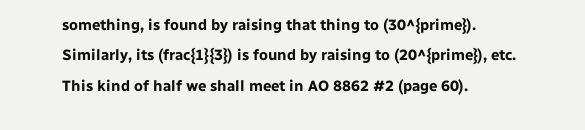something, is found by raising that thing to (30^{prime}). Similarly, its (frac{1}{3}) is found by raising to (20^{prime}), etc. This kind of half we shall meet in AO 8862 #2 (page 60).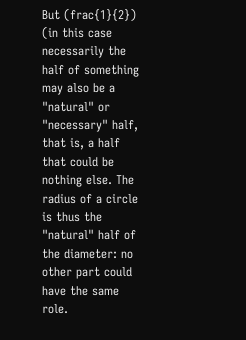But (frac{1}{2}) (in this case necessarily the half of something may also be a "natural" or "necessary" half, that is, a half that could be nothing else. The radius of a circle is thus the "natural" half of the diameter: no other part could have the same role.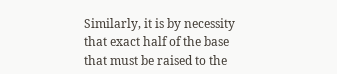Similarly, it is by necessity that exact half of the base that must be raised to the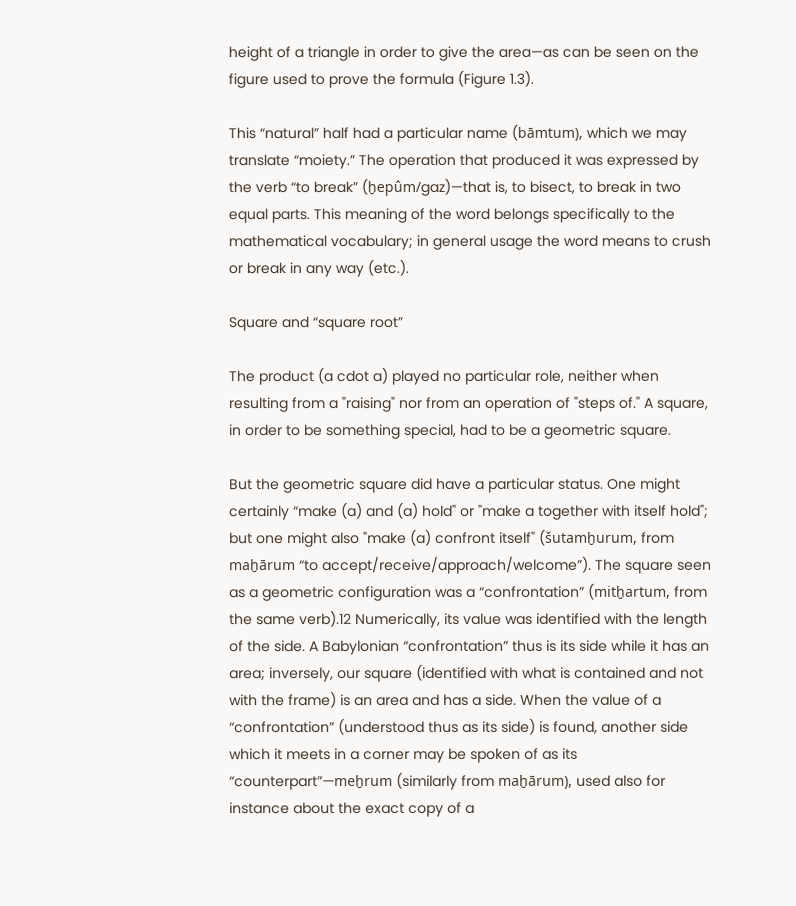height of a triangle in order to give the area—as can be seen on the figure used to prove the formula (Figure 1.3).

This “natural” half had a particular name (bāmtum), which we may translate “moiety.” The operation that produced it was expressed by the verb “to break” (ḫepûm/gaz)—that is, to bisect, to break in two equal parts. This meaning of the word belongs specifically to the mathematical vocabulary; in general usage the word means to crush or break in any way (etc.).

Square and “square root”

The product (a cdot a) played no particular role, neither when resulting from a "raising" nor from an operation of "steps of." A square, in order to be something special, had to be a geometric square.

But the geometric square did have a particular status. One might certainly “make (a) and (a) hold" or "make a together with itself hold"; but one might also "make (a) confront itself" (šutamḫurum, from maḫārum “to accept/receive/approach/welcome”). The square seen as a geometric configuration was a “confrontation” (mitḫartum, from the same verb).12 Numerically, its value was identified with the length of the side. A Babylonian “confrontation” thus is its side while it has an area; inversely, our square (identified with what is contained and not with the frame) is an area and has a side. When the value of a “confrontation” (understood thus as its side) is found, another side which it meets in a corner may be spoken of as its “counterpart”—meḫrum (similarly from maḫārum), used also for instance about the exact copy of a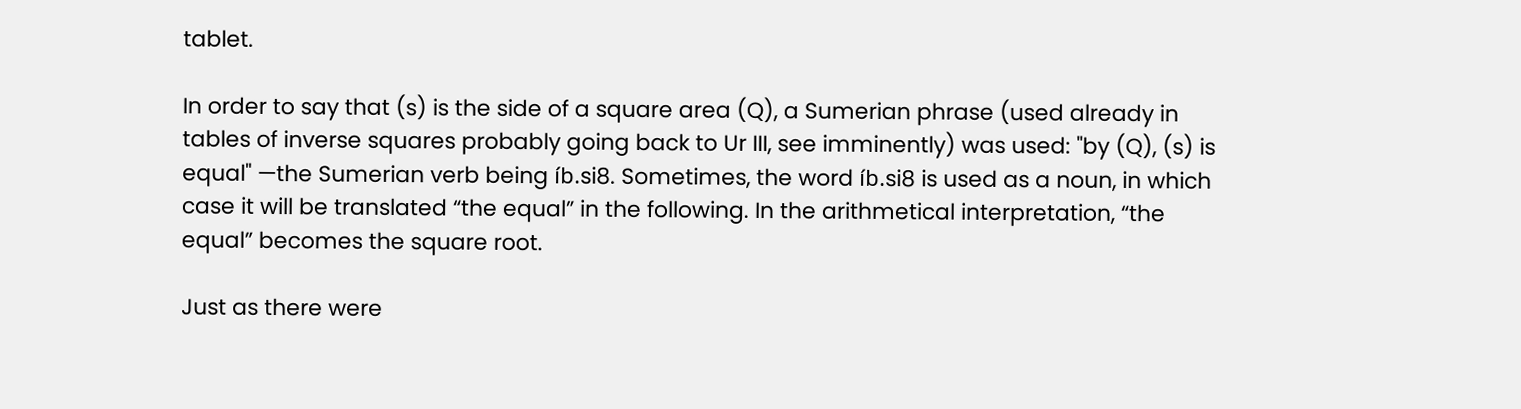tablet.

In order to say that (s) is the side of a square area (Q), a Sumerian phrase (used already in tables of inverse squares probably going back to Ur III, see imminently) was used: "by (Q), (s) is equal" —the Sumerian verb being íb.si8. Sometimes, the word íb.si8 is used as a noun, in which case it will be translated “the equal” in the following. In the arithmetical interpretation, “the equal” becomes the square root.

Just as there were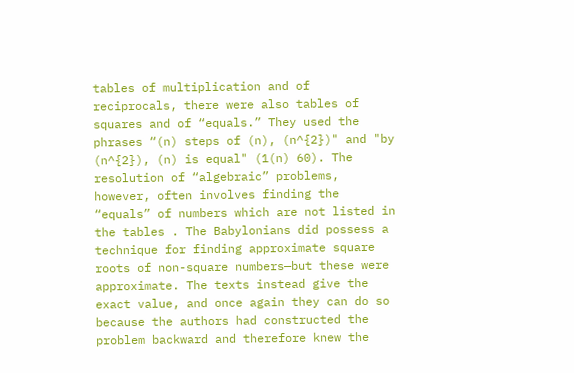tables of multiplication and of reciprocals, there were also tables of squares and of “equals.” They used the phrases “(n) steps of (n), (n^{2})" and "by (n^{2}), (n) is equal" (1(n) 60). The resolution of “algebraic” problems, however, often involves finding the “equals” of numbers which are not listed in the tables . The Babylonians did possess a technique for finding approximate square roots of non-square numbers—but these were approximate. The texts instead give the exact value, and once again they can do so because the authors had constructed the problem backward and therefore knew the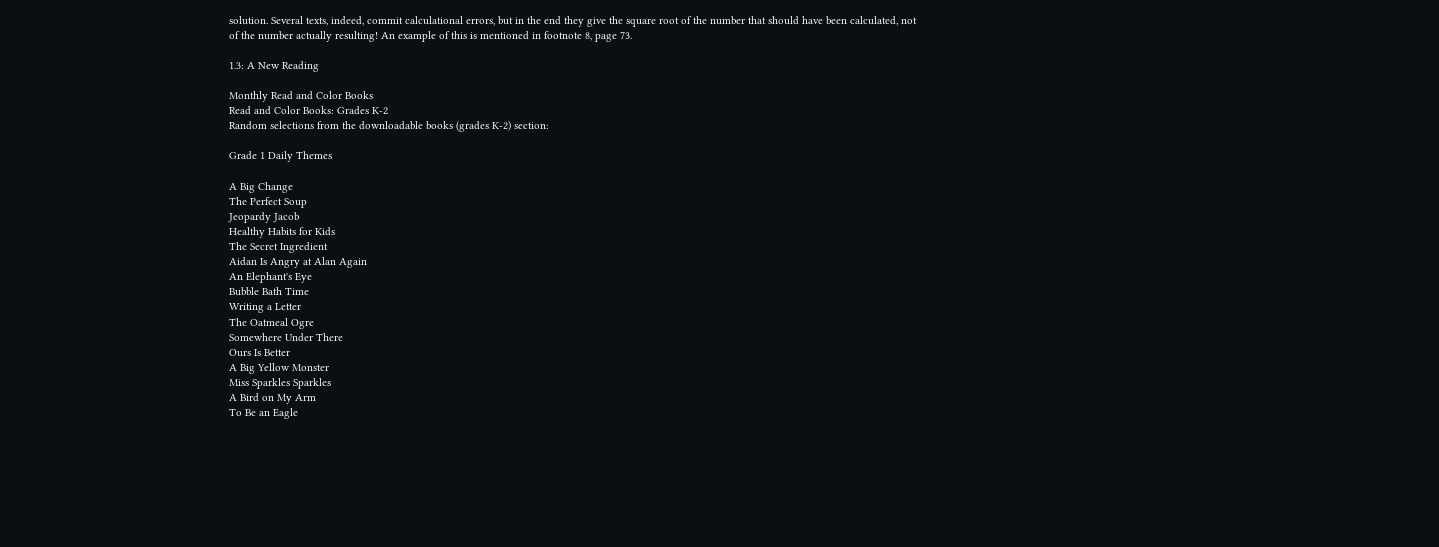solution. Several texts, indeed, commit calculational errors, but in the end they give the square root of the number that should have been calculated, not of the number actually resulting! An example of this is mentioned in footnote 8, page 73.

1.3: A New Reading

Monthly Read and Color Books
Read and Color Books: Grades K-2
Random selections from the downloadable books (grades K-2) section:

Grade 1 Daily Themes

A Big Change
The Perfect Soup
Jeopardy Jacob
Healthy Habits for Kids
The Secret Ingredient
Aidan Is Angry at Alan Again
An Elephant's Eye
Bubble Bath Time
Writing a Letter
The Oatmeal Ogre
Somewhere Under There
Ours Is Better
A Big Yellow Monster
Miss Sparkles Sparkles
A Bird on My Arm
To Be an Eagle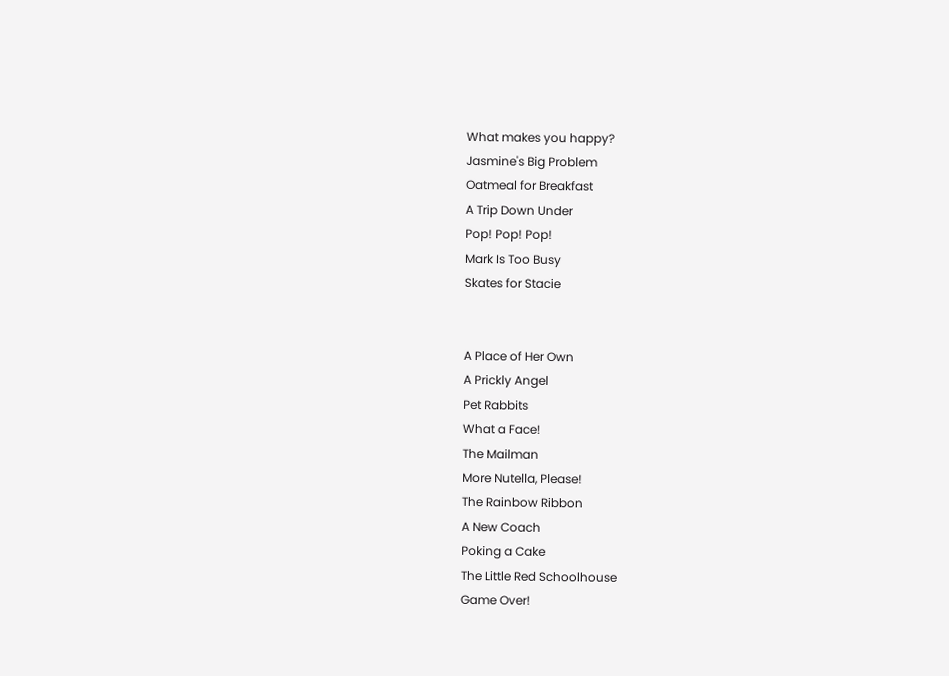What makes you happy?
Jasmine's Big Problem
Oatmeal for Breakfast
A Trip Down Under
Pop! Pop! Pop!
Mark Is Too Busy
Skates for Stacie


A Place of Her Own
A Prickly Angel
Pet Rabbits
What a Face!
The Mailman
More Nutella, Please!
The Rainbow Ribbon
A New Coach
Poking a Cake
The Little Red Schoolhouse
Game Over!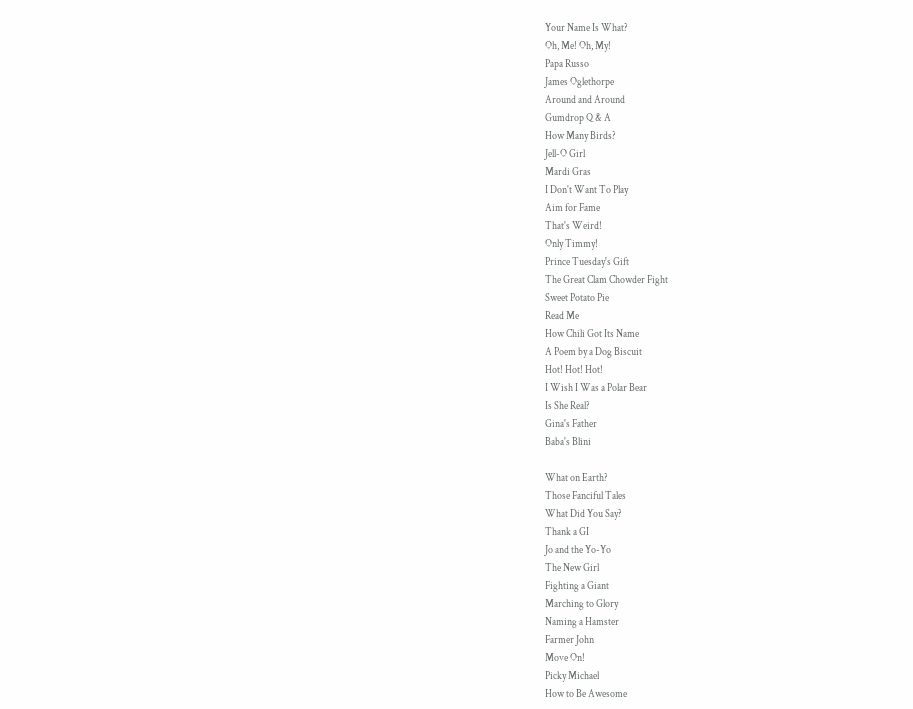Your Name Is What?
Oh, Me! Oh, My!
Papa Russo
James Oglethorpe
Around and Around
Gumdrop Q & A
How Many Birds?
Jell-O Girl
Mardi Gras
I Don't Want To Play
Aim for Fame
That's Weird!
Only Timmy!
Prince Tuesday's Gift
The Great Clam Chowder Fight
Sweet Potato Pie
Read Me
How Chili Got Its Name
A Poem by a Dog Biscuit
Hot! Hot! Hot!
I Wish I Was a Polar Bear
Is She Real?
Gina's Father
Baba's Blini

What on Earth?
Those Fanciful Tales
What Did You Say?
Thank a GI
Jo and the Yo-Yo
The New Girl
Fighting a Giant
Marching to Glory
Naming a Hamster
Farmer John
Move On!
Picky Michael
How to Be Awesome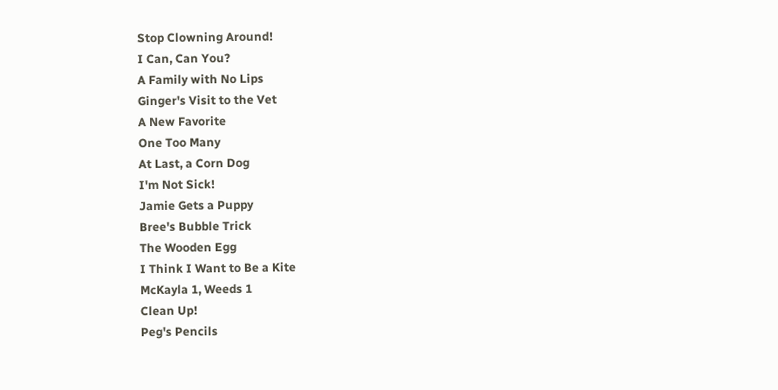Stop Clowning Around!
I Can, Can You?
A Family with No Lips
Ginger's Visit to the Vet
A New Favorite
One Too Many
At Last, a Corn Dog
I'm Not Sick!
Jamie Gets a Puppy
Bree's Bubble Trick
The Wooden Egg
I Think I Want to Be a Kite
McKayla 1, Weeds 1
Clean Up!
Peg's Pencils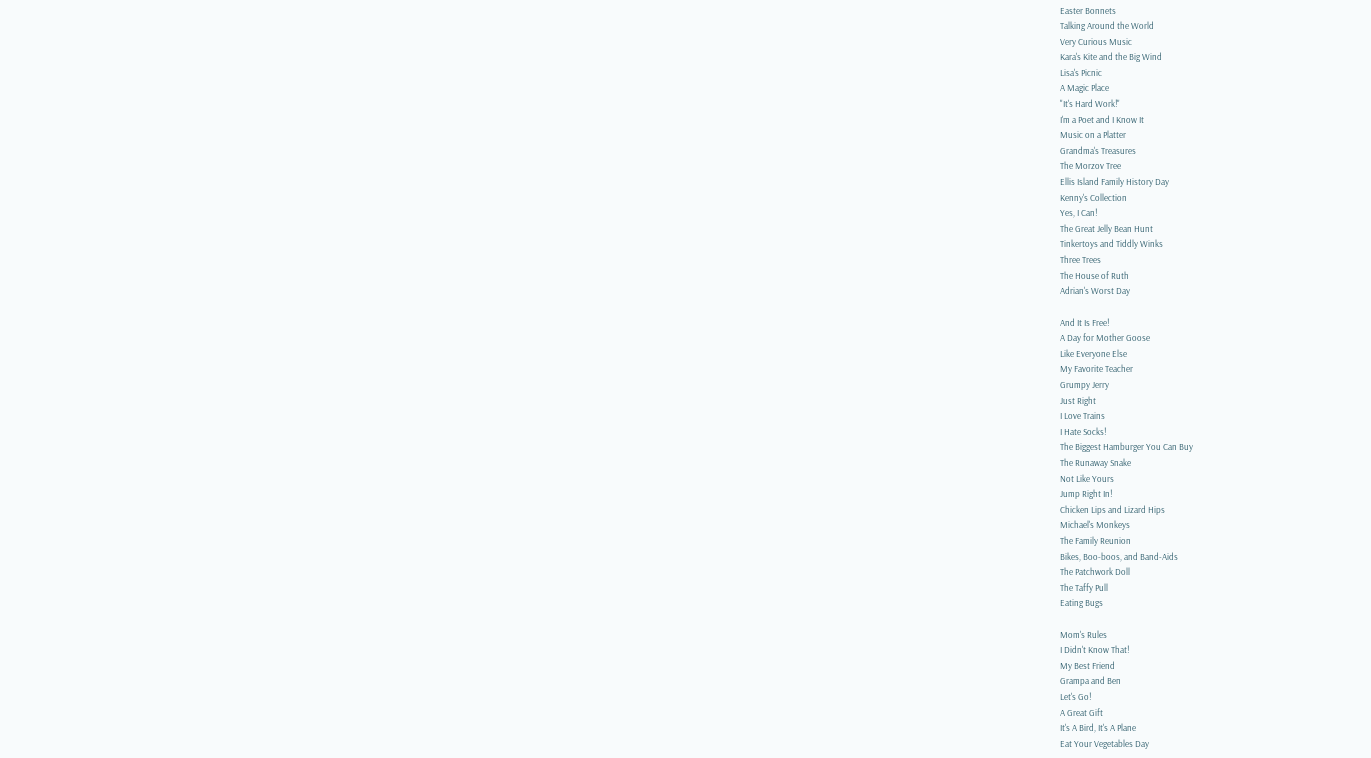Easter Bonnets
Talking Around the World
Very Curious Music
Kara's Kite and the Big Wind
Lisa's Picnic
A Magic Place
"It's Hard Work!"
I'm a Poet and I Know It
Music on a Platter
Grandma's Treasures
The Morzov Tree
Ellis Island Family History Day
Kenny's Collection
Yes, I Can!
The Great Jelly Bean Hunt
Tinkertoys and Tiddly Winks
Three Trees
The House of Ruth
Adrian's Worst Day

And It Is Free!
A Day for Mother Goose
Like Everyone Else
My Favorite Teacher
Grumpy Jerry
Just Right
I Love Trains
I Hate Socks!
The Biggest Hamburger You Can Buy
The Runaway Snake
Not Like Yours
Jump Right In!
Chicken Lips and Lizard Hips
Michael's Monkeys
The Family Reunion
Bikes, Boo-boos, and Band-Aids
The Patchwork Doll
The Taffy Pull
Eating Bugs

Mom's Rules
I Didn't Know That!
My Best Friend
Grampa and Ben
Let's Go!
A Great Gift
It's A Bird, It's A Plane
Eat Your Vegetables Day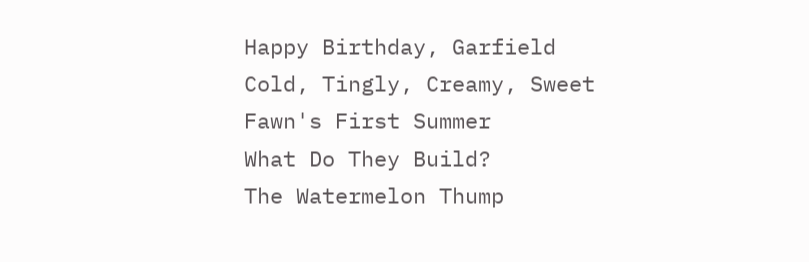Happy Birthday, Garfield
Cold, Tingly, Creamy, Sweet
Fawn's First Summer
What Do They Build?
The Watermelon Thump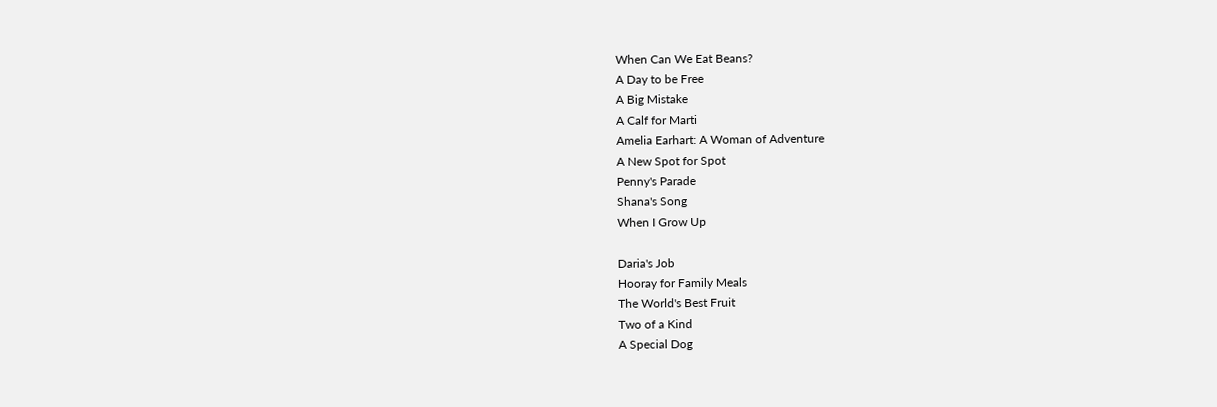When Can We Eat Beans?
A Day to be Free
A Big Mistake
A Calf for Marti
Amelia Earhart: A Woman of Adventure
A New Spot for Spot
Penny's Parade
Shana's Song
When I Grow Up

Daria's Job
Hooray for Family Meals
The World's Best Fruit
Two of a Kind
A Special Dog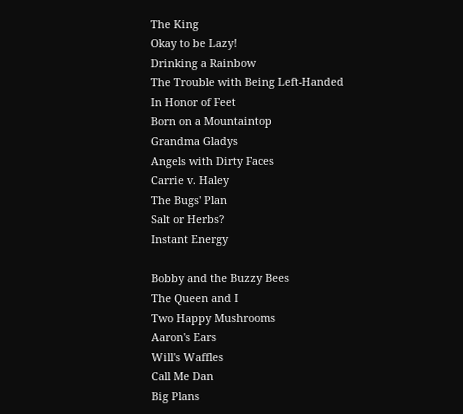The King
Okay to be Lazy!
Drinking a Rainbow
The Trouble with Being Left-Handed
In Honor of Feet
Born on a Mountaintop
Grandma Gladys
Angels with Dirty Faces
Carrie v. Haley
The Bugs' Plan
Salt or Herbs?
Instant Energy

Bobby and the Buzzy Bees
The Queen and I
Two Happy Mushrooms
Aaron's Ears
Will's Waffles
Call Me Dan
Big Plans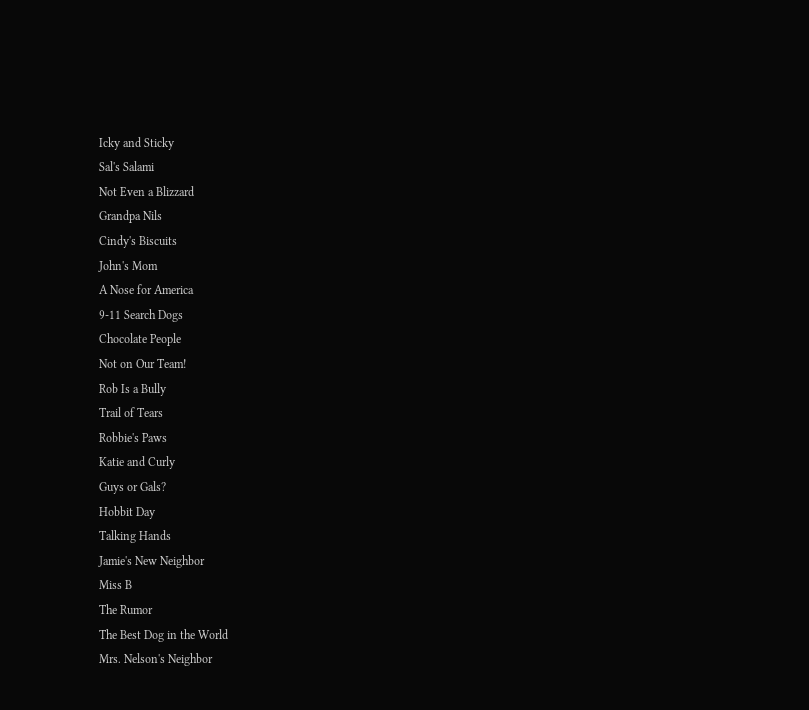Icky and Sticky
Sal's Salami
Not Even a Blizzard
Grandpa Nils
Cindy's Biscuits
John's Mom
A Nose for America
9-11 Search Dogs
Chocolate People
Not on Our Team!
Rob Is a Bully
Trail of Tears
Robbie's Paws
Katie and Curly
Guys or Gals?
Hobbit Day
Talking Hands
Jamie's New Neighbor
Miss B
The Rumor
The Best Dog in the World
Mrs. Nelson's Neighbor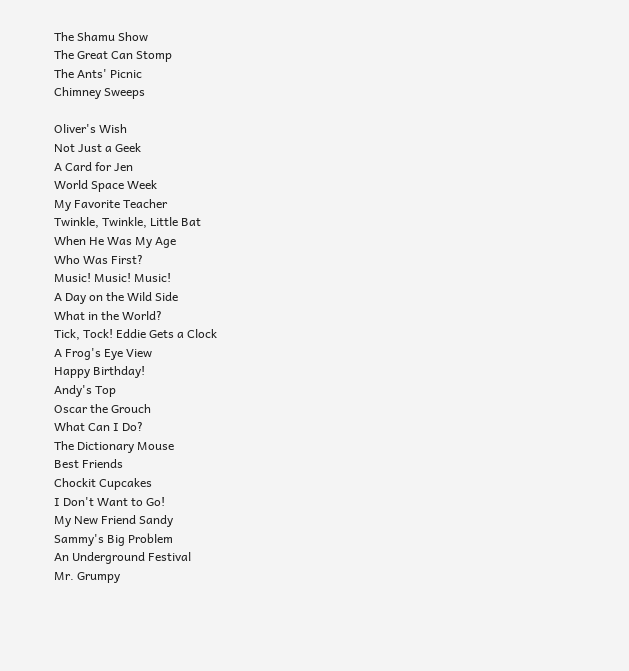The Shamu Show
The Great Can Stomp
The Ants' Picnic
Chimney Sweeps

Oliver's Wish
Not Just a Geek
A Card for Jen
World Space Week
My Favorite Teacher
Twinkle, Twinkle, Little Bat
When He Was My Age
Who Was First?
Music! Music! Music!
A Day on the Wild Side
What in the World?
Tick, Tock! Eddie Gets a Clock
A Frog's Eye View
Happy Birthday!
Andy's Top
Oscar the Grouch
What Can I Do?
The Dictionary Mouse
Best Friends
Chockit Cupcakes
I Don't Want to Go!
My New Friend Sandy
Sammy's Big Problem
An Underground Festival
Mr. Grumpy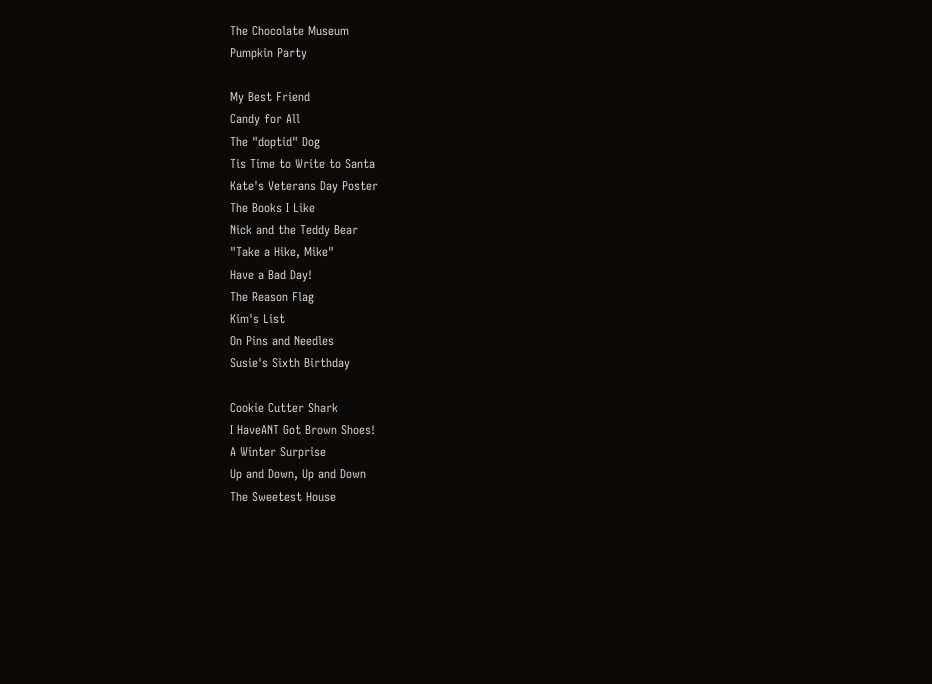The Chocolate Museum
Pumpkin Party

My Best Friend
Candy for All
The "doptid" Dog
Tis Time to Write to Santa
Kate's Veterans Day Poster
The Books I Like
Nick and the Teddy Bear
"Take a Hike, Mike"
Have a Bad Day!
The Reason Flag
Kim's List
On Pins and Needles
Susie's Sixth Birthday

Cookie Cutter Shark
I HaveANT Got Brown Shoes!
A Winter Surprise
Up and Down, Up and Down
The Sweetest House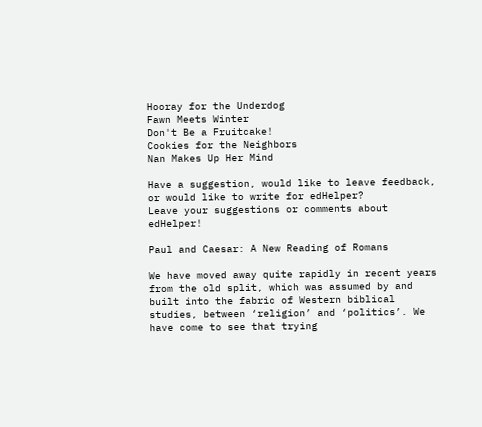Hooray for the Underdog
Fawn Meets Winter
Don't Be a Fruitcake!
Cookies for the Neighbors
Nan Makes Up Her Mind

Have a suggestion, would like to leave feedback, or would like to write for edHelper?
Leave your suggestions or comments about edHelper!

Paul and Caesar: A New Reading of Romans

We have moved away quite rapidly in recent years from the old split, which was assumed by and built into the fabric of Western biblical studies, between ‘religion’ and ‘politics’. We have come to see that trying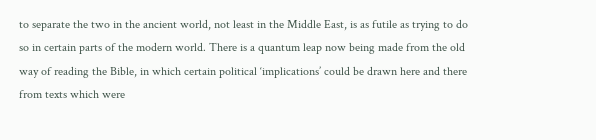to separate the two in the ancient world, not least in the Middle East, is as futile as trying to do so in certain parts of the modern world. There is a quantum leap now being made from the old way of reading the Bible, in which certain political ‘implications’ could be drawn here and there from texts which were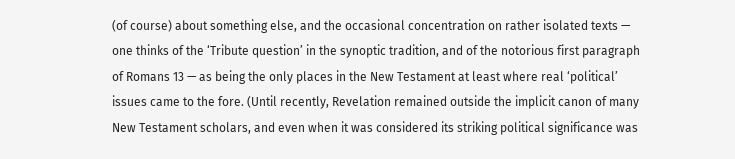(of course) about something else, and the occasional concentration on rather isolated texts — one thinks of the ‘Tribute question’ in the synoptic tradition, and of the notorious first paragraph of Romans 13 — as being the only places in the New Testament at least where real ‘political’ issues came to the fore. (Until recently, Revelation remained outside the implicit canon of many New Testament scholars, and even when it was considered its striking political significance was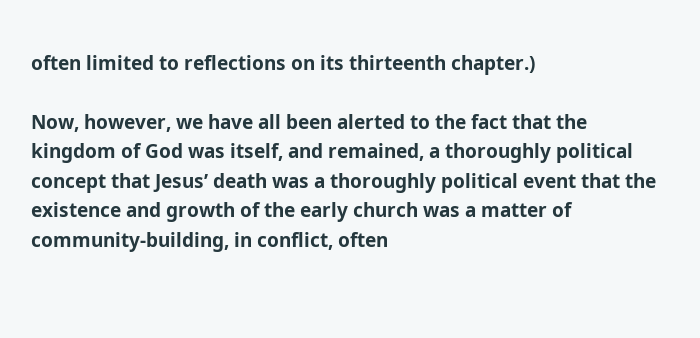often limited to reflections on its thirteenth chapter.)

Now, however, we have all been alerted to the fact that the kingdom of God was itself, and remained, a thoroughly political concept that Jesus’ death was a thoroughly political event that the existence and growth of the early church was a matter of community-building, in conflict, often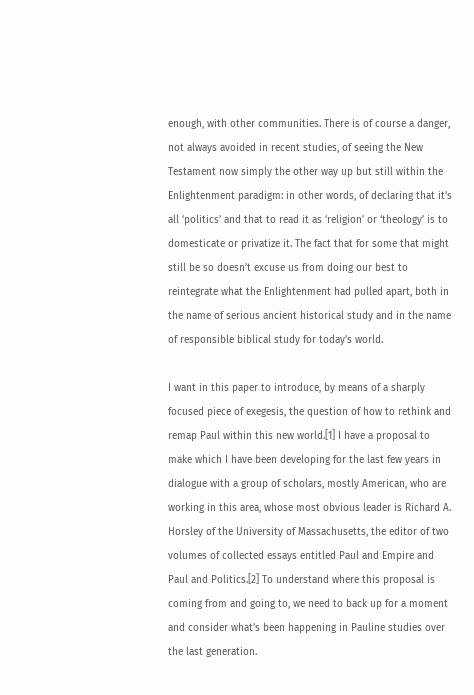enough, with other communities. There is of course a danger, not always avoided in recent studies, of seeing the New Testament now simply the other way up but still within the Enlightenment paradigm: in other words, of declaring that it’s all ‘politics’ and that to read it as ‘religion’ or ‘theology’ is to domesticate or privatize it. The fact that for some that might still be so doesn’t excuse us from doing our best to reintegrate what the Enlightenment had pulled apart, both in the name of serious ancient historical study and in the name of responsible biblical study for today’s world.

I want in this paper to introduce, by means of a sharply focused piece of exegesis, the question of how to rethink and remap Paul within this new world.[1] I have a proposal to make which I have been developing for the last few years in dialogue with a group of scholars, mostly American, who are working in this area, whose most obvious leader is Richard A. Horsley of the University of Massachusetts, the editor of two volumes of collected essays entitled Paul and Empire and Paul and Politics.[2] To understand where this proposal is coming from and going to, we need to back up for a moment and consider what’s been happening in Pauline studies over the last generation.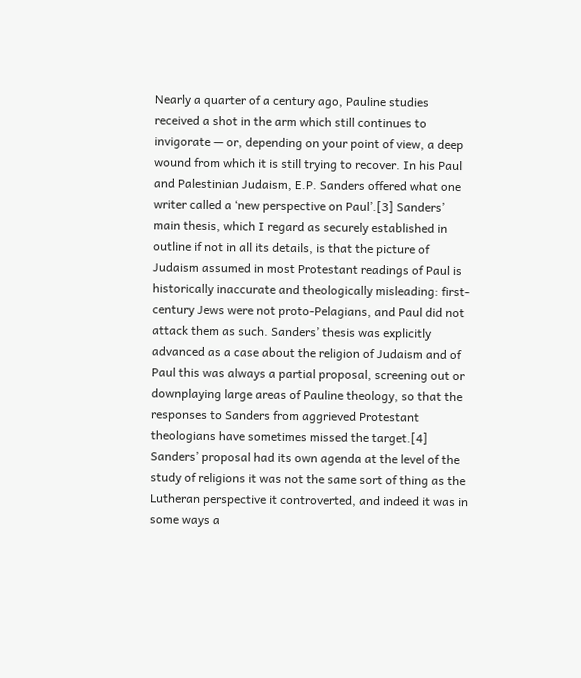Nearly a quarter of a century ago, Pauline studies received a shot in the arm which still continues to invigorate — or, depending on your point of view, a deep wound from which it is still trying to recover. In his Paul and Palestinian Judaism, E.P. Sanders offered what one writer called a ‘new perspective on Paul’.[3] Sanders’ main thesis, which I regard as securely established in outline if not in all its details, is that the picture of Judaism assumed in most Protestant readings of Paul is historically inaccurate and theologically misleading: first-century Jews were not proto-Pelagians, and Paul did not attack them as such. Sanders’ thesis was explicitly advanced as a case about the religion of Judaism and of Paul this was always a partial proposal, screening out or downplaying large areas of Pauline theology, so that the responses to Sanders from aggrieved Protestant theologians have sometimes missed the target.[4] Sanders’ proposal had its own agenda at the level of the study of religions it was not the same sort of thing as the Lutheran perspective it controverted, and indeed it was in some ways a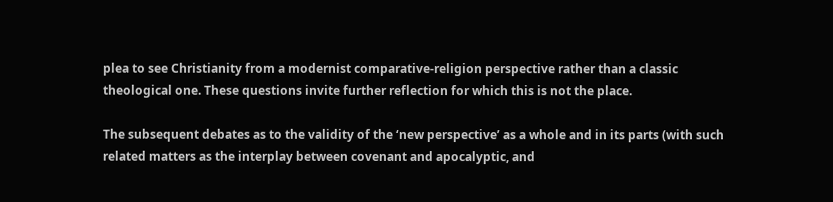plea to see Christianity from a modernist comparative-religion perspective rather than a classic theological one. These questions invite further reflection for which this is not the place.

The subsequent debates as to the validity of the ‘new perspective’ as a whole and in its parts (with such related matters as the interplay between covenant and apocalyptic, and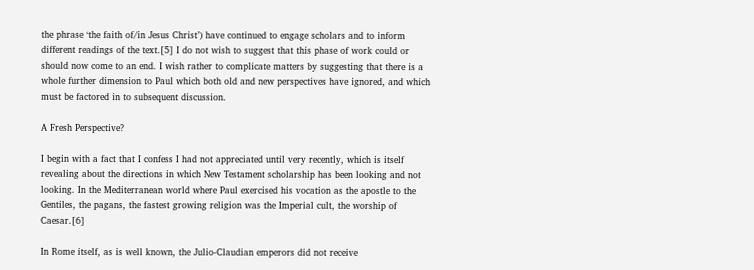the phrase ‘the faith of/in Jesus Christ’) have continued to engage scholars and to inform different readings of the text.[5] I do not wish to suggest that this phase of work could or should now come to an end. I wish rather to complicate matters by suggesting that there is a whole further dimension to Paul which both old and new perspectives have ignored, and which must be factored in to subsequent discussion.

A Fresh Perspective?

I begin with a fact that I confess I had not appreciated until very recently, which is itself revealing about the directions in which New Testament scholarship has been looking and not looking. In the Mediterranean world where Paul exercised his vocation as the apostle to the Gentiles, the pagans, the fastest growing religion was the Imperial cult, the worship of Caesar.[6]

In Rome itself, as is well known, the Julio-Claudian emperors did not receive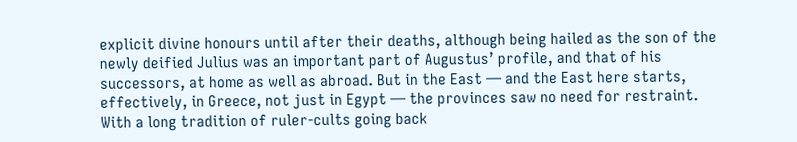explicit divine honours until after their deaths, although being hailed as the son of the newly deified Julius was an important part of Augustus’ profile, and that of his successors, at home as well as abroad. But in the East — and the East here starts, effectively, in Greece, not just in Egypt — the provinces saw no need for restraint. With a long tradition of ruler-cults going back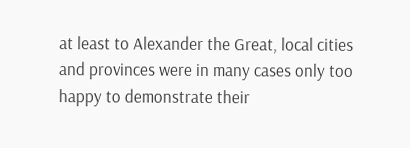at least to Alexander the Great, local cities and provinces were in many cases only too happy to demonstrate their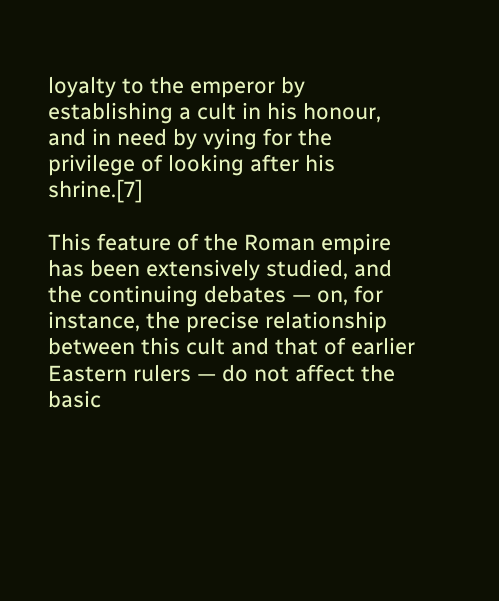loyalty to the emperor by establishing a cult in his honour, and in need by vying for the privilege of looking after his shrine.[7]

This feature of the Roman empire has been extensively studied, and the continuing debates — on, for instance, the precise relationship between this cult and that of earlier Eastern rulers — do not affect the basic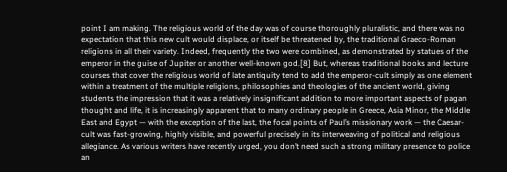point I am making. The religious world of the day was of course thoroughly pluralistic, and there was no expectation that this new cult would displace, or itself be threatened by, the traditional Graeco-Roman religions in all their variety. Indeed, frequently the two were combined, as demonstrated by statues of the emperor in the guise of Jupiter or another well-known god.[8] But, whereas traditional books and lecture courses that cover the religious world of late antiquity tend to add the emperor-cult simply as one element within a treatment of the multiple religions, philosophies and theologies of the ancient world, giving students the impression that it was a relatively insignificant addition to more important aspects of pagan thought and life, it is increasingly apparent that to many ordinary people in Greece, Asia Minor, the Middle East and Egypt — with the exception of the last, the focal points of Paul’s missionary work — the Caesar-cult was fast-growing, highly visible, and powerful precisely in its interweaving of political and religious allegiance. As various writers have recently urged, you don’t need such a strong military presence to police an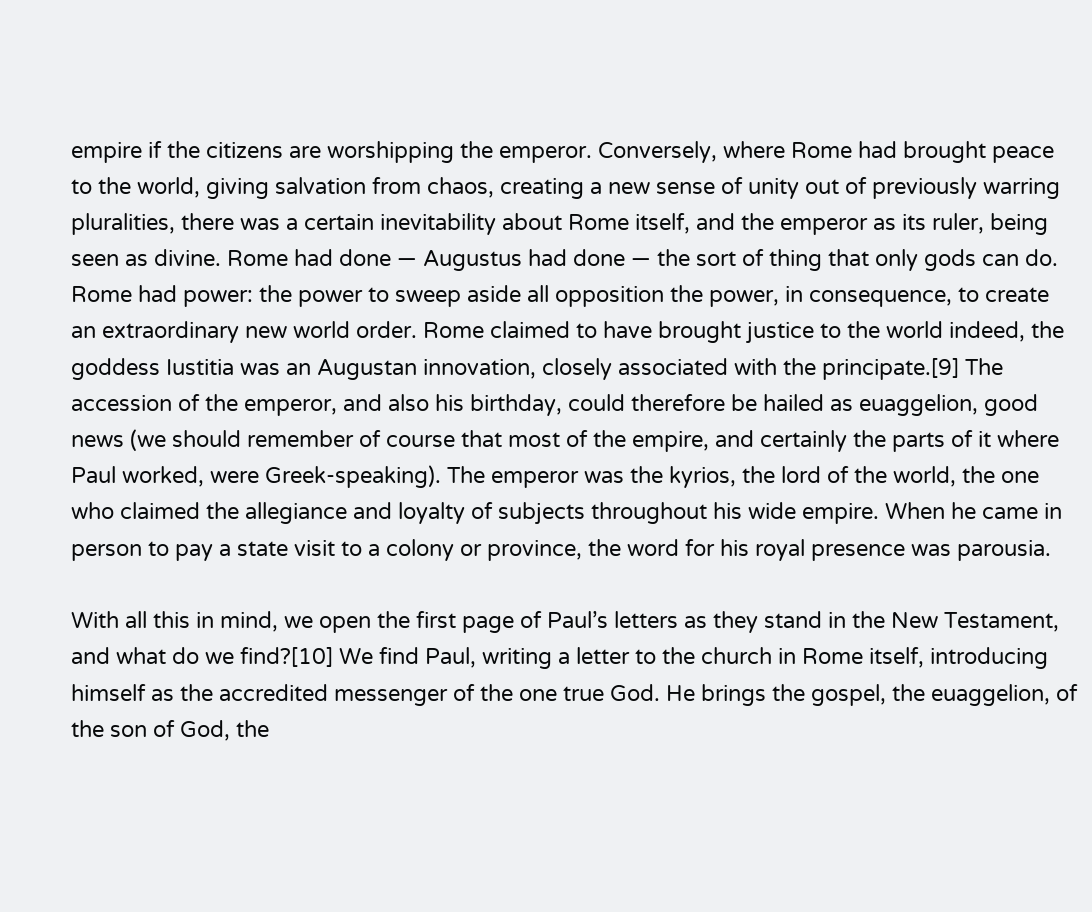empire if the citizens are worshipping the emperor. Conversely, where Rome had brought peace to the world, giving salvation from chaos, creating a new sense of unity out of previously warring pluralities, there was a certain inevitability about Rome itself, and the emperor as its ruler, being seen as divine. Rome had done — Augustus had done — the sort of thing that only gods can do. Rome had power: the power to sweep aside all opposition the power, in consequence, to create an extraordinary new world order. Rome claimed to have brought justice to the world indeed, the goddess Iustitia was an Augustan innovation, closely associated with the principate.[9] The accession of the emperor, and also his birthday, could therefore be hailed as euaggelion, good news (we should remember of course that most of the empire, and certainly the parts of it where Paul worked, were Greek-speaking). The emperor was the kyrios, the lord of the world, the one who claimed the allegiance and loyalty of subjects throughout his wide empire. When he came in person to pay a state visit to a colony or province, the word for his royal presence was parousia.

With all this in mind, we open the first page of Paul’s letters as they stand in the New Testament, and what do we find?[10] We find Paul, writing a letter to the church in Rome itself, introducing himself as the accredited messenger of the one true God. He brings the gospel, the euaggelion, of the son of God, the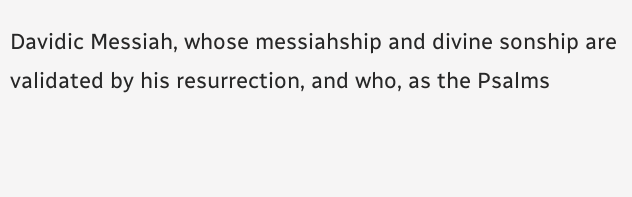Davidic Messiah, whose messiahship and divine sonship are validated by his resurrection, and who, as the Psalms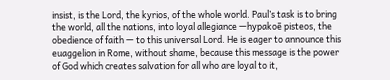insist, is the Lord, the kyrios, of the whole world. Paul’s task is to bring the world, all the nations, into loyal allegiance —hypakoē pisteos, the obedience of faith — to this universal Lord. He is eager to announce this euaggelion in Rome, without shame, because this message is the power of God which creates salvation for all who are loyal to it,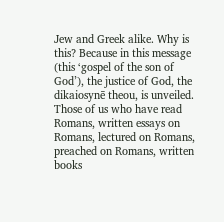Jew and Greek alike. Why is this? Because in this message (this ‘gospel of the son of God’), the justice of God, the dikaiosynē theou, is unveiled. Those of us who have read Romans, written essays on Romans, lectured on Romans, preached on Romans, written books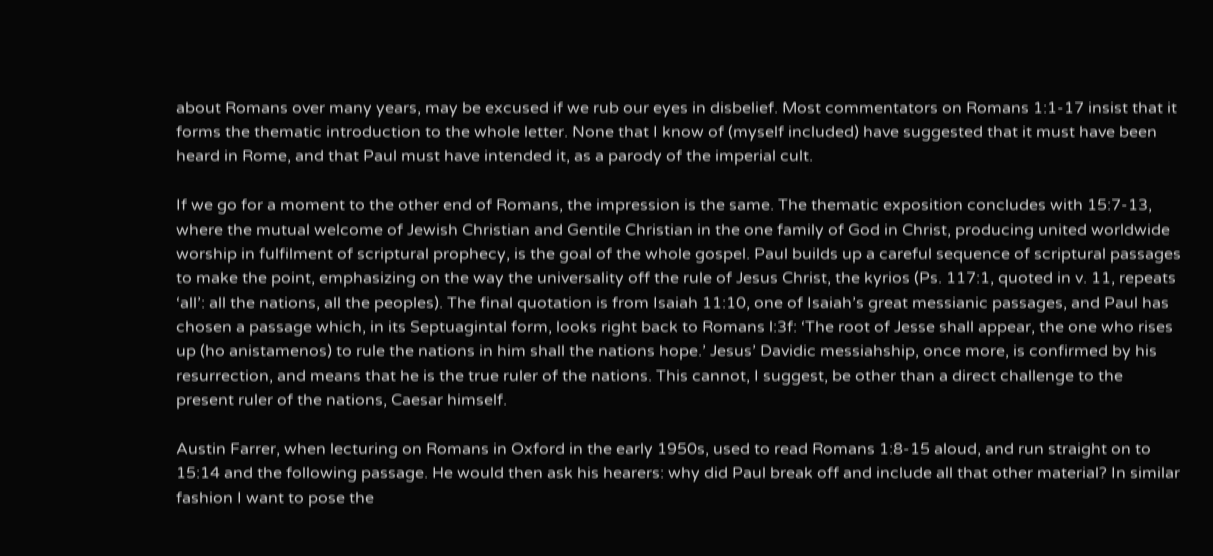about Romans over many years, may be excused if we rub our eyes in disbelief. Most commentators on Romans 1:1-17 insist that it forms the thematic introduction to the whole letter. None that I know of (myself included) have suggested that it must have been heard in Rome, and that Paul must have intended it, as a parody of the imperial cult.

If we go for a moment to the other end of Romans, the impression is the same. The thematic exposition concludes with 15:7-13, where the mutual welcome of Jewish Christian and Gentile Christian in the one family of God in Christ, producing united worldwide worship in fulfilment of scriptural prophecy, is the goal of the whole gospel. Paul builds up a careful sequence of scriptural passages to make the point, emphasizing on the way the universality off the rule of Jesus Christ, the kyrios (Ps. 117:1, quoted in v. 11, repeats ‘all’: all the nations, all the peoples). The final quotation is from Isaiah 11:10, one of Isaiah’s great messianic passages, and Paul has chosen a passage which, in its Septuagintal form, looks right back to Romans l:3f: ‘The root of Jesse shall appear, the one who rises up (ho anistamenos) to rule the nations in him shall the nations hope.’ Jesus’ Davidic messiahship, once more, is confirmed by his resurrection, and means that he is the true ruler of the nations. This cannot, I suggest, be other than a direct challenge to the present ruler of the nations, Caesar himself.

Austin Farrer, when lecturing on Romans in Oxford in the early 1950s, used to read Romans 1:8-15 aloud, and run straight on to 15:14 and the following passage. He would then ask his hearers: why did Paul break off and include all that other material? In similar fashion I want to pose the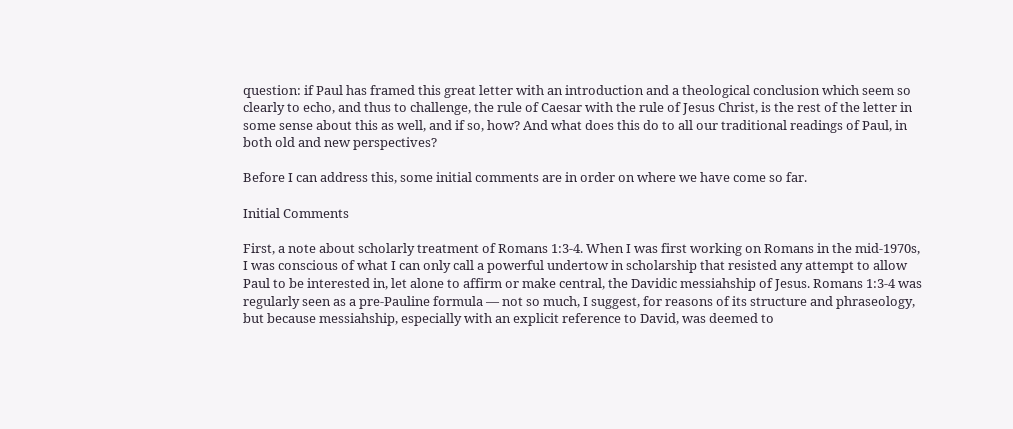question: if Paul has framed this great letter with an introduction and a theological conclusion which seem so clearly to echo, and thus to challenge, the rule of Caesar with the rule of Jesus Christ, is the rest of the letter in some sense about this as well, and if so, how? And what does this do to all our traditional readings of Paul, in both old and new perspectives?

Before I can address this, some initial comments are in order on where we have come so far.

Initial Comments

First, a note about scholarly treatment of Romans 1:3-4. When I was first working on Romans in the mid-1970s, I was conscious of what I can only call a powerful undertow in scholarship that resisted any attempt to allow Paul to be interested in, let alone to affirm or make central, the Davidic messiahship of Jesus. Romans 1:3-4 was regularly seen as a pre-Pauline formula — not so much, I suggest, for reasons of its structure and phraseology, but because messiahship, especially with an explicit reference to David, was deemed to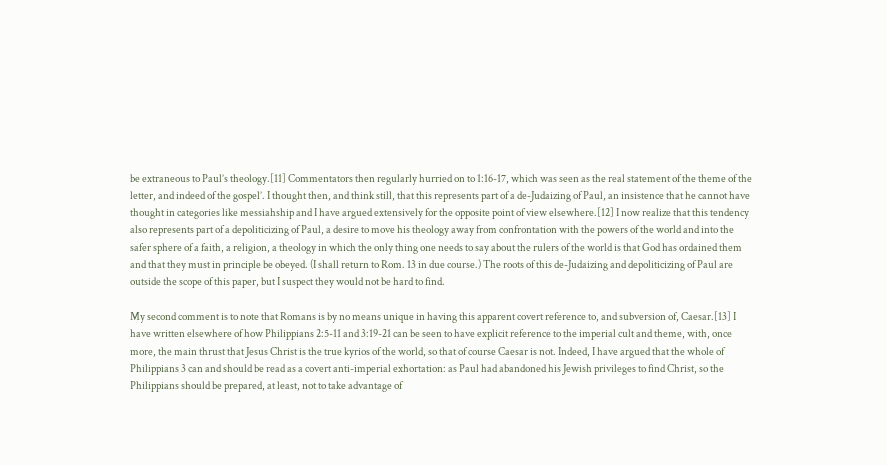be extraneous to Paul’s theology.[11] Commentators then regularly hurried on to 1:16-17, which was seen as the real statement of the theme of the letter, and indeed of the gospel’. I thought then, and think still, that this represents part of a de-Judaizing of Paul, an insistence that he cannot have thought in categories like messiahship and I have argued extensively for the opposite point of view elsewhere.[12] I now realize that this tendency also represents part of a depoliticizing of Paul, a desire to move his theology away from confrontation with the powers of the world and into the safer sphere of a faith, a religion, a theology in which the only thing one needs to say about the rulers of the world is that God has ordained them and that they must in principle be obeyed. (I shall return to Rom. 13 in due course.) The roots of this de-Judaizing and depoliticizing of Paul are outside the scope of this paper, but I suspect they would not be hard to find.

My second comment is to note that Romans is by no means unique in having this apparent covert reference to, and subversion of, Caesar.[13] I have written elsewhere of how Philippians 2:5-11 and 3:19-21 can be seen to have explicit reference to the imperial cult and theme, with, once more, the main thrust that Jesus Christ is the true kyrios of the world, so that of course Caesar is not. Indeed, I have argued that the whole of Philippians 3 can and should be read as a covert anti-imperial exhortation: as Paul had abandoned his Jewish privileges to find Christ, so the Philippians should be prepared, at least, not to take advantage of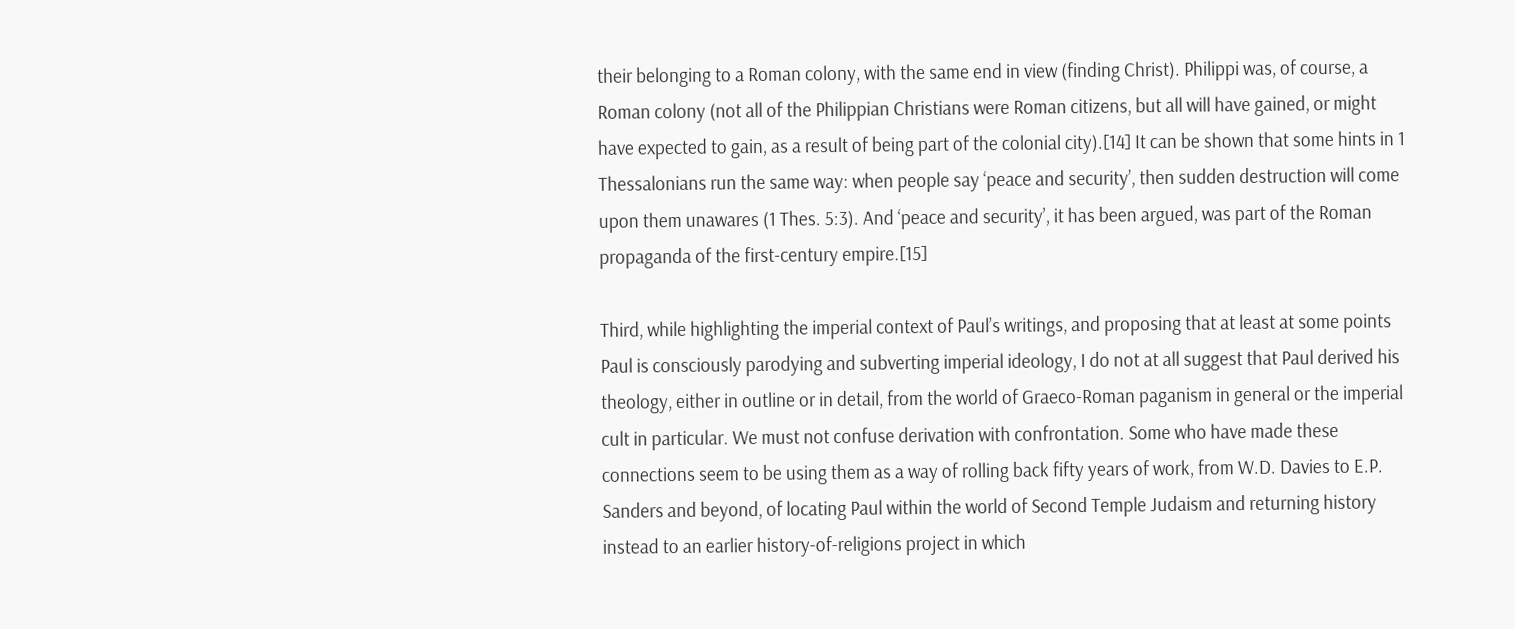their belonging to a Roman colony, with the same end in view (finding Christ). Philippi was, of course, a Roman colony (not all of the Philippian Christians were Roman citizens, but all will have gained, or might have expected to gain, as a result of being part of the colonial city).[14] It can be shown that some hints in 1 Thessalonians run the same way: when people say ‘peace and security’, then sudden destruction will come upon them unawares (1 Thes. 5:3). And ‘peace and security’, it has been argued, was part of the Roman propaganda of the first-century empire.[15]

Third, while highlighting the imperial context of Paul’s writings, and proposing that at least at some points Paul is consciously parodying and subverting imperial ideology, I do not at all suggest that Paul derived his theology, either in outline or in detail, from the world of Graeco-Roman paganism in general or the imperial cult in particular. We must not confuse derivation with confrontation. Some who have made these connections seem to be using them as a way of rolling back fifty years of work, from W.D. Davies to E.P. Sanders and beyond, of locating Paul within the world of Second Temple Judaism and returning history instead to an earlier history-of-religions project in which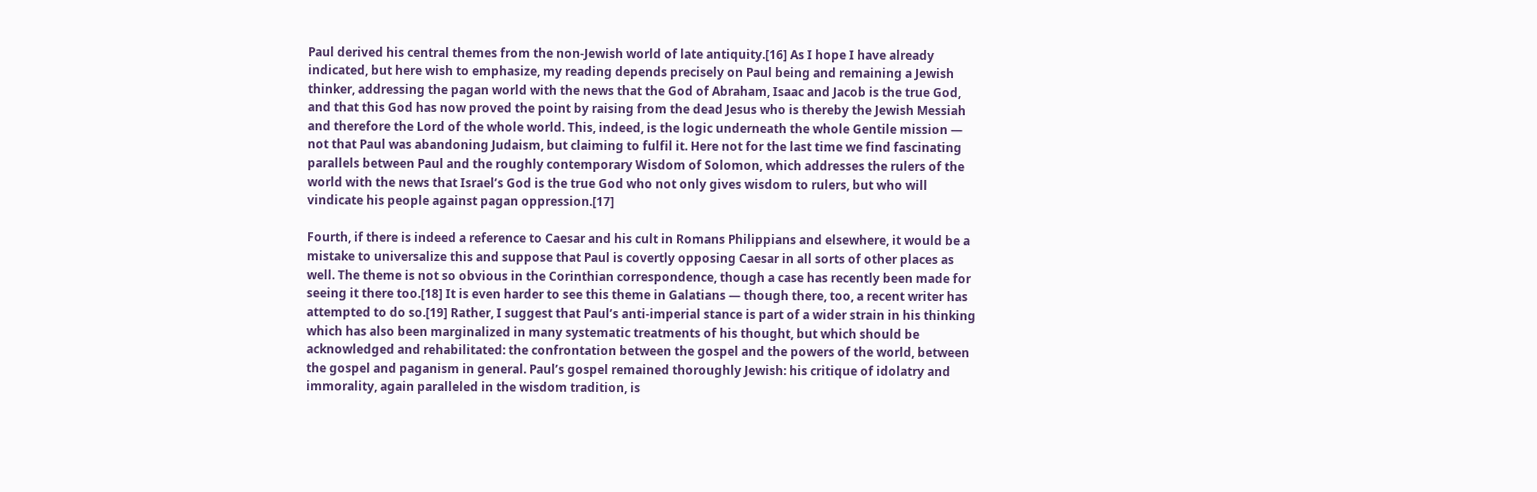Paul derived his central themes from the non-Jewish world of late antiquity.[16] As I hope I have already indicated, but here wish to emphasize, my reading depends precisely on Paul being and remaining a Jewish thinker, addressing the pagan world with the news that the God of Abraham, Isaac and Jacob is the true God, and that this God has now proved the point by raising from the dead Jesus who is thereby the Jewish Messiah and therefore the Lord of the whole world. This, indeed, is the logic underneath the whole Gentile mission — not that Paul was abandoning Judaism, but claiming to fulfil it. Here not for the last time we find fascinating parallels between Paul and the roughly contemporary Wisdom of Solomon, which addresses the rulers of the world with the news that Israel’s God is the true God who not only gives wisdom to rulers, but who will vindicate his people against pagan oppression.[17]

Fourth, if there is indeed a reference to Caesar and his cult in Romans Philippians and elsewhere, it would be a mistake to universalize this and suppose that Paul is covertly opposing Caesar in all sorts of other places as well. The theme is not so obvious in the Corinthian correspondence, though a case has recently been made for seeing it there too.[18] It is even harder to see this theme in Galatians — though there, too, a recent writer has attempted to do so.[19] Rather, I suggest that Paul’s anti-imperial stance is part of a wider strain in his thinking which has also been marginalized in many systematic treatments of his thought, but which should be acknowledged and rehabilitated: the confrontation between the gospel and the powers of the world, between the gospel and paganism in general. Paul’s gospel remained thoroughly Jewish: his critique of idolatry and immorality, again paralleled in the wisdom tradition, is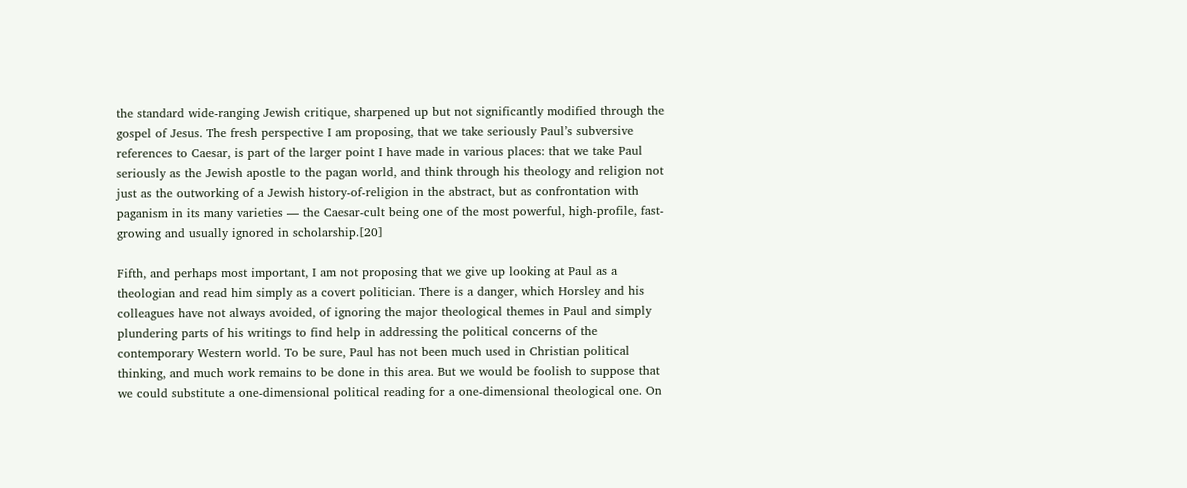the standard wide-ranging Jewish critique, sharpened up but not significantly modified through the gospel of Jesus. The fresh perspective I am proposing, that we take seriously Paul’s subversive references to Caesar, is part of the larger point I have made in various places: that we take Paul seriously as the Jewish apostle to the pagan world, and think through his theology and religion not just as the outworking of a Jewish history-of-religion in the abstract, but as confrontation with paganism in its many varieties — the Caesar-cult being one of the most powerful, high-profile, fast-growing and usually ignored in scholarship.[20]

Fifth, and perhaps most important, I am not proposing that we give up looking at Paul as a theologian and read him simply as a covert politician. There is a danger, which Horsley and his colleagues have not always avoided, of ignoring the major theological themes in Paul and simply plundering parts of his writings to find help in addressing the political concerns of the contemporary Western world. To be sure, Paul has not been much used in Christian political thinking, and much work remains to be done in this area. But we would be foolish to suppose that we could substitute a one-dimensional political reading for a one-dimensional theological one. On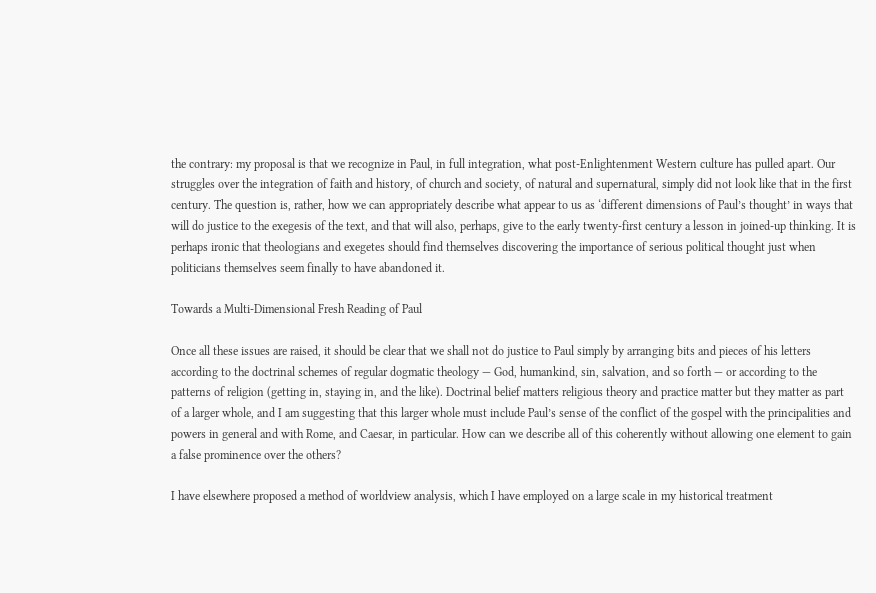the contrary: my proposal is that we recognize in Paul, in full integration, what post-Enlightenment Western culture has pulled apart. Our struggles over the integration of faith and history, of church and society, of natural and supernatural, simply did not look like that in the first century. The question is, rather, how we can appropriately describe what appear to us as ‘different dimensions of Paul’s thought’ in ways that will do justice to the exegesis of the text, and that will also, perhaps, give to the early twenty-first century a lesson in joined-up thinking. It is perhaps ironic that theologians and exegetes should find themselves discovering the importance of serious political thought just when politicians themselves seem finally to have abandoned it.

Towards a Multi-Dimensional Fresh Reading of Paul

Once all these issues are raised, it should be clear that we shall not do justice to Paul simply by arranging bits and pieces of his letters according to the doctrinal schemes of regular dogmatic theology — God, humankind, sin, salvation, and so forth — or according to the patterns of religion (getting in, staying in, and the like). Doctrinal belief matters religious theory and practice matter but they matter as part of a larger whole, and I am suggesting that this larger whole must include Paul’s sense of the conflict of the gospel with the principalities and powers in general and with Rome, and Caesar, in particular. How can we describe all of this coherently without allowing one element to gain a false prominence over the others?

I have elsewhere proposed a method of worldview analysis, which I have employed on a large scale in my historical treatment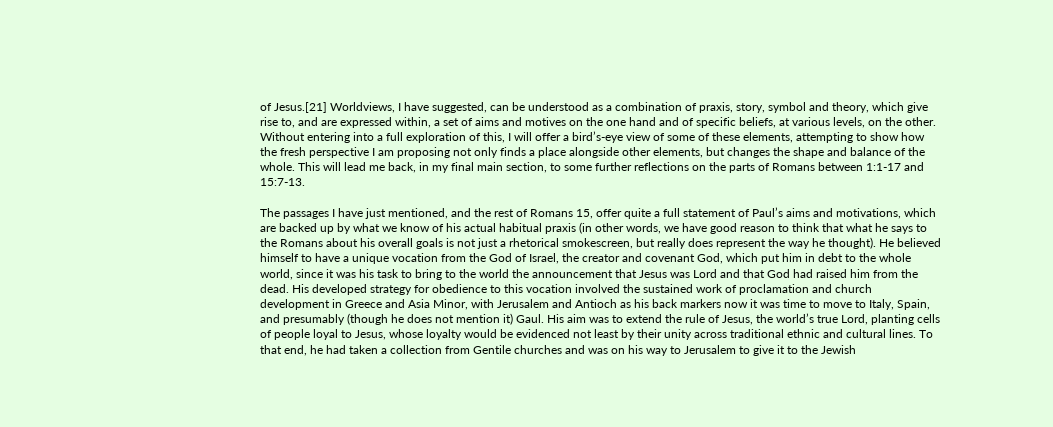of Jesus.[21] Worldviews, I have suggested, can be understood as a combination of praxis, story, symbol and theory, which give rise to, and are expressed within, a set of aims and motives on the one hand and of specific beliefs, at various levels, on the other. Without entering into a full exploration of this, I will offer a bird’s-eye view of some of these elements, attempting to show how the fresh perspective I am proposing not only finds a place alongside other elements, but changes the shape and balance of the whole. This will lead me back, in my final main section, to some further reflections on the parts of Romans between 1:1-17 and 15:7-13.

The passages I have just mentioned, and the rest of Romans 15, offer quite a full statement of Paul’s aims and motivations, which are backed up by what we know of his actual habitual praxis (in other words, we have good reason to think that what he says to the Romans about his overall goals is not just a rhetorical smokescreen, but really does represent the way he thought). He believed himself to have a unique vocation from the God of Israel, the creator and covenant God, which put him in debt to the whole world, since it was his task to bring to the world the announcement that Jesus was Lord and that God had raised him from the dead. His developed strategy for obedience to this vocation involved the sustained work of proclamation and church development in Greece and Asia Minor, with Jerusalem and Antioch as his back markers now it was time to move to Italy, Spain, and presumably (though he does not mention it) Gaul. His aim was to extend the rule of Jesus, the world’s true Lord, planting cells of people loyal to Jesus, whose loyalty would be evidenced not least by their unity across traditional ethnic and cultural lines. To that end, he had taken a collection from Gentile churches and was on his way to Jerusalem to give it to the Jewish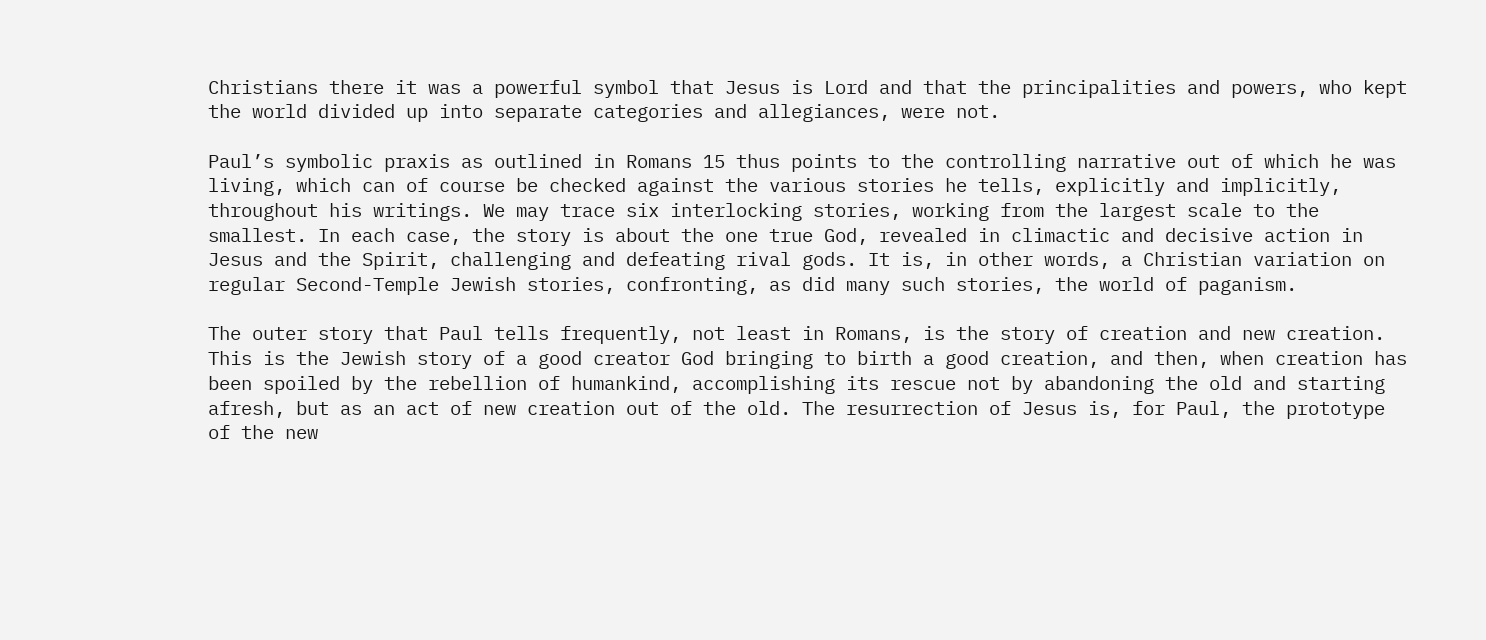Christians there it was a powerful symbol that Jesus is Lord and that the principalities and powers, who kept the world divided up into separate categories and allegiances, were not.

Paul’s symbolic praxis as outlined in Romans 15 thus points to the controlling narrative out of which he was living, which can of course be checked against the various stories he tells, explicitly and implicitly, throughout his writings. We may trace six interlocking stories, working from the largest scale to the smallest. In each case, the story is about the one true God, revealed in climactic and decisive action in Jesus and the Spirit, challenging and defeating rival gods. It is, in other words, a Christian variation on regular Second-Temple Jewish stories, confronting, as did many such stories, the world of paganism.

The outer story that Paul tells frequently, not least in Romans, is the story of creation and new creation. This is the Jewish story of a good creator God bringing to birth a good creation, and then, when creation has been spoiled by the rebellion of humankind, accomplishing its rescue not by abandoning the old and starting afresh, but as an act of new creation out of the old. The resurrection of Jesus is, for Paul, the prototype of the new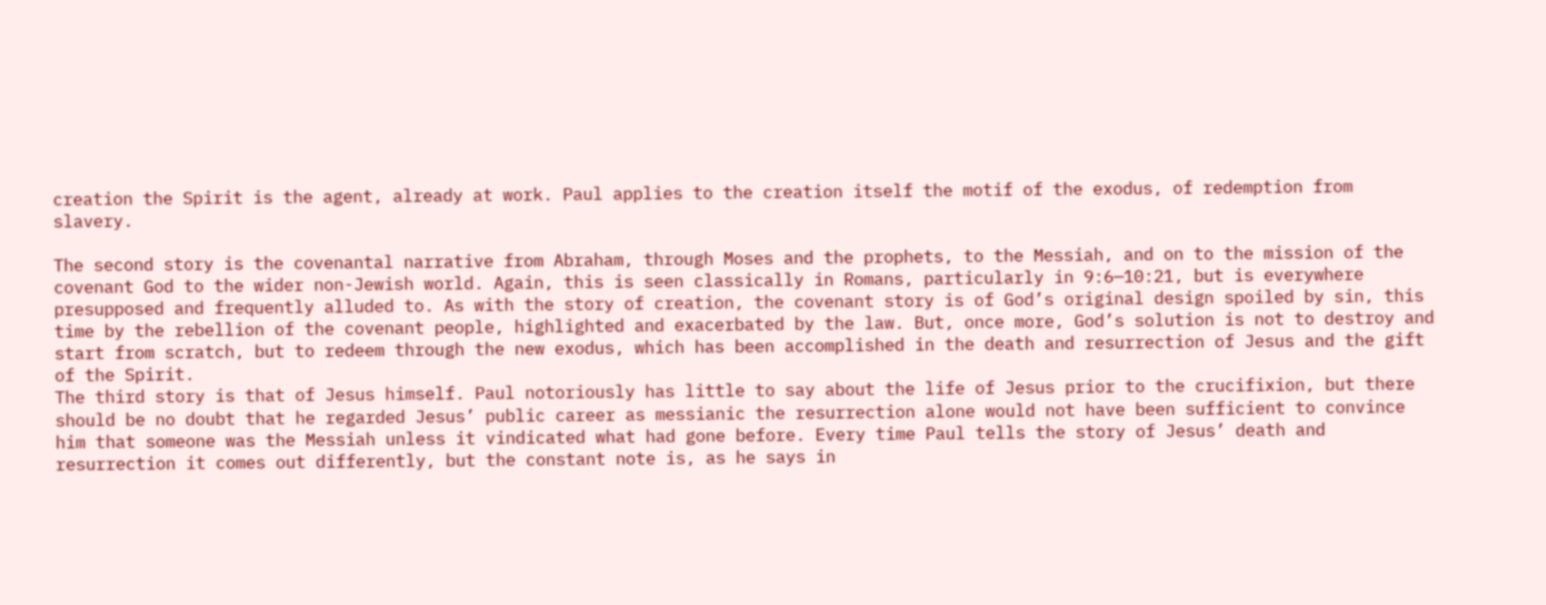creation the Spirit is the agent, already at work. Paul applies to the creation itself the motif of the exodus, of redemption from slavery.

The second story is the covenantal narrative from Abraham, through Moses and the prophets, to the Messiah, and on to the mission of the covenant God to the wider non-Jewish world. Again, this is seen classically in Romans, particularly in 9:6—10:21, but is everywhere presupposed and frequently alluded to. As with the story of creation, the covenant story is of God’s original design spoiled by sin, this time by the rebellion of the covenant people, highlighted and exacerbated by the law. But, once more, God’s solution is not to destroy and start from scratch, but to redeem through the new exodus, which has been accomplished in the death and resurrection of Jesus and the gift of the Spirit.
The third story is that of Jesus himself. Paul notoriously has little to say about the life of Jesus prior to the crucifixion, but there should be no doubt that he regarded Jesus’ public career as messianic the resurrection alone would not have been sufficient to convince him that someone was the Messiah unless it vindicated what had gone before. Every time Paul tells the story of Jesus’ death and resurrection it comes out differently, but the constant note is, as he says in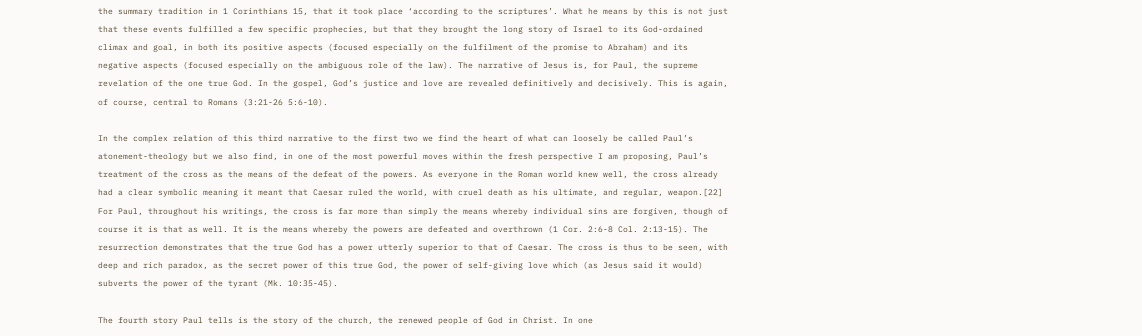the summary tradition in 1 Corinthians 15, that it took place ‘according to the scriptures’. What he means by this is not just that these events fulfilled a few specific prophecies, but that they brought the long story of Israel to its God-ordained climax and goal, in both its positive aspects (focused especially on the fulfilment of the promise to Abraham) and its negative aspects (focused especially on the ambiguous role of the law). The narrative of Jesus is, for Paul, the supreme revelation of the one true God. In the gospel, God’s justice and love are revealed definitively and decisively. This is again, of course, central to Romans (3:21-26 5:6-10).

In the complex relation of this third narrative to the first two we find the heart of what can loosely be called Paul’s atonement-theology but we also find, in one of the most powerful moves within the fresh perspective I am proposing, Paul’s treatment of the cross as the means of the defeat of the powers. As everyone in the Roman world knew well, the cross already had a clear symbolic meaning it meant that Caesar ruled the world, with cruel death as his ultimate, and regular, weapon.[22] For Paul, throughout his writings, the cross is far more than simply the means whereby individual sins are forgiven, though of course it is that as well. It is the means whereby the powers are defeated and overthrown (1 Cor. 2:6-8 Col. 2:13-15). The resurrection demonstrates that the true God has a power utterly superior to that of Caesar. The cross is thus to be seen, with deep and rich paradox, as the secret power of this true God, the power of self-giving love which (as Jesus said it would) subverts the power of the tyrant (Mk. 10:35-45).

The fourth story Paul tells is the story of the church, the renewed people of God in Christ. In one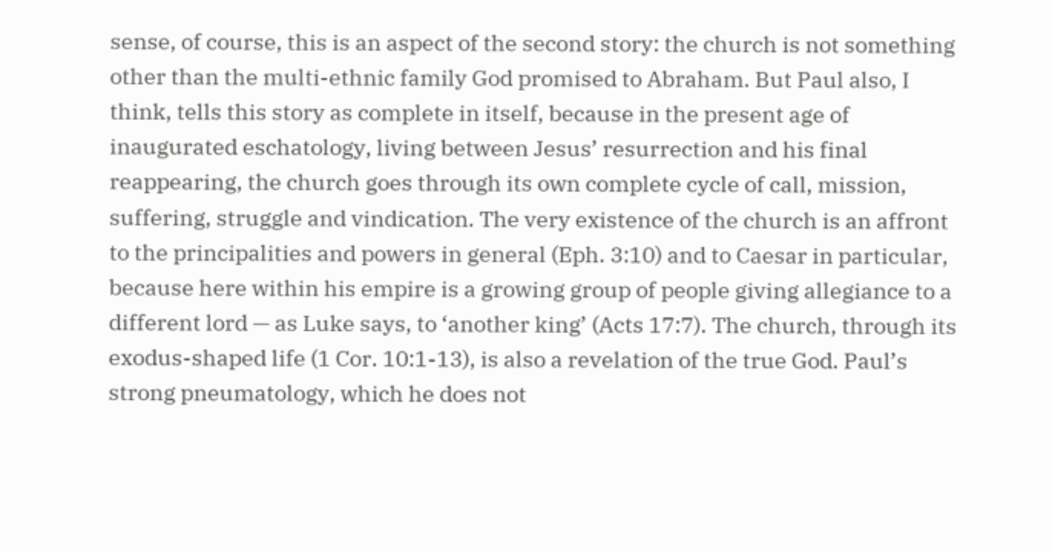sense, of course, this is an aspect of the second story: the church is not something other than the multi-ethnic family God promised to Abraham. But Paul also, I think, tells this story as complete in itself, because in the present age of inaugurated eschatology, living between Jesus’ resurrection and his final reappearing, the church goes through its own complete cycle of call, mission, suffering, struggle and vindication. The very existence of the church is an affront to the principalities and powers in general (Eph. 3:10) and to Caesar in particular, because here within his empire is a growing group of people giving allegiance to a different lord — as Luke says, to ‘another king’ (Acts 17:7). The church, through its exodus-shaped life (1 Cor. 10:1-13), is also a revelation of the true God. Paul’s strong pneumatology, which he does not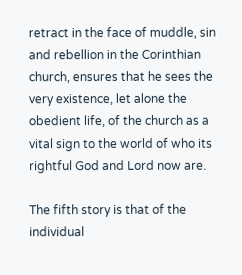retract in the face of muddle, sin and rebellion in the Corinthian church, ensures that he sees the very existence, let alone the obedient life, of the church as a vital sign to the world of who its rightful God and Lord now are.

The fifth story is that of the individual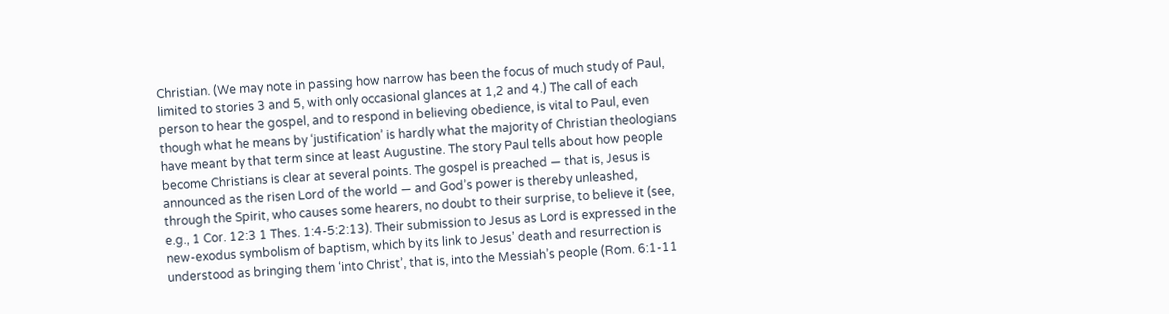Christian. (We may note in passing how narrow has been the focus of much study of Paul, limited to stories 3 and 5, with only occasional glances at 1,2 and 4.) The call of each person to hear the gospel, and to respond in believing obedience, is vital to Paul, even though what he means by ‘justification’ is hardly what the majority of Christian theologians have meant by that term since at least Augustine. The story Paul tells about how people become Christians is clear at several points. The gospel is preached — that is, Jesus is announced as the risen Lord of the world — and God’s power is thereby unleashed, through the Spirit, who causes some hearers, no doubt to their surprise, to believe it (see, e.g., 1 Cor. 12:3 1 Thes. 1:4-5:2:13). Their submission to Jesus as Lord is expressed in the new-exodus symbolism of baptism, which by its link to Jesus’ death and resurrection is understood as bringing them ‘into Christ’, that is, into the Messiah’s people (Rom. 6:1-11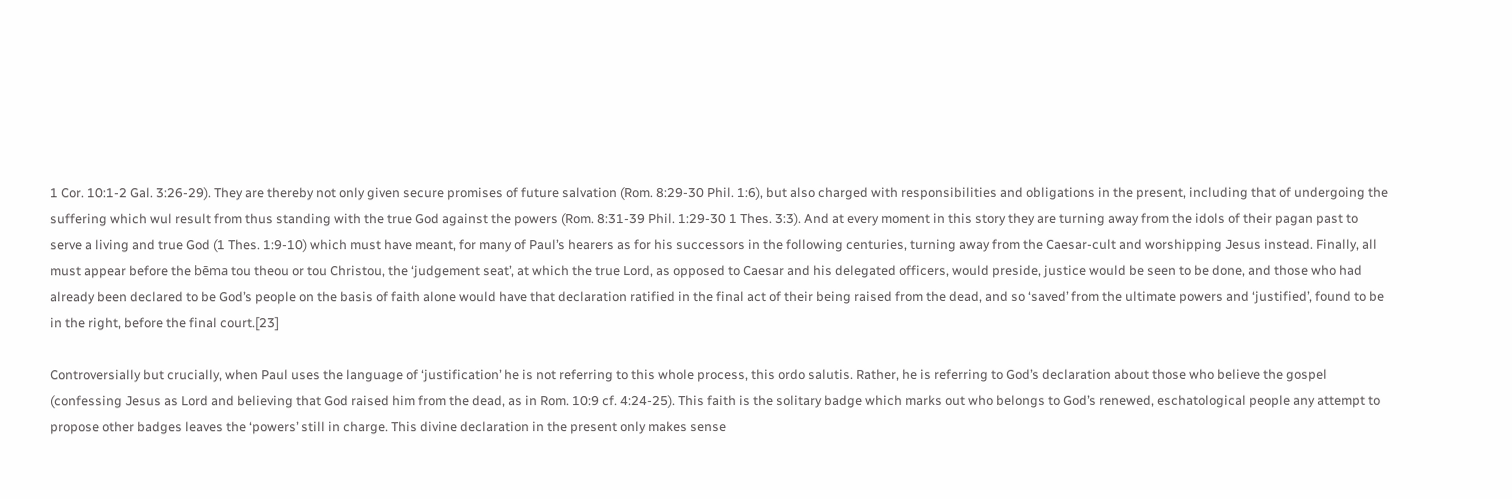1 Cor. 10:1-2 Gal. 3:26-29). They are thereby not only given secure promises of future salvation (Rom. 8:29-30 Phil. 1:6), but also charged with responsibilities and obligations in the present, including that of undergoing the suffering which wul result from thus standing with the true God against the powers (Rom. 8:31-39 Phil. 1:29-30 1 Thes. 3:3). And at every moment in this story they are turning away from the idols of their pagan past to serve a living and true God (1 Thes. 1:9-10) which must have meant, for many of Paul’s hearers as for his successors in the following centuries, turning away from the Caesar-cult and worshipping Jesus instead. Finally, all must appear before the bēma tou theou or tou Christou, the ‘judgement seat’, at which the true Lord, as opposed to Caesar and his delegated officers, would preside, justice would be seen to be done, and those who had already been declared to be God’s people on the basis of faith alone would have that declaration ratified in the final act of their being raised from the dead, and so ‘saved’ from the ultimate powers and ‘justified’, found to be in the right, before the final court.[23]

Controversially but crucially, when Paul uses the language of ‘justification’ he is not referring to this whole process, this ordo salutis. Rather, he is referring to God’s declaration about those who believe the gospel (confessing Jesus as Lord and believing that God raised him from the dead, as in Rom. 10:9 cf. 4:24-25). This faith is the solitary badge which marks out who belongs to God’s renewed, eschatological people any attempt to propose other badges leaves the ‘powers’ still in charge. This divine declaration in the present only makes sense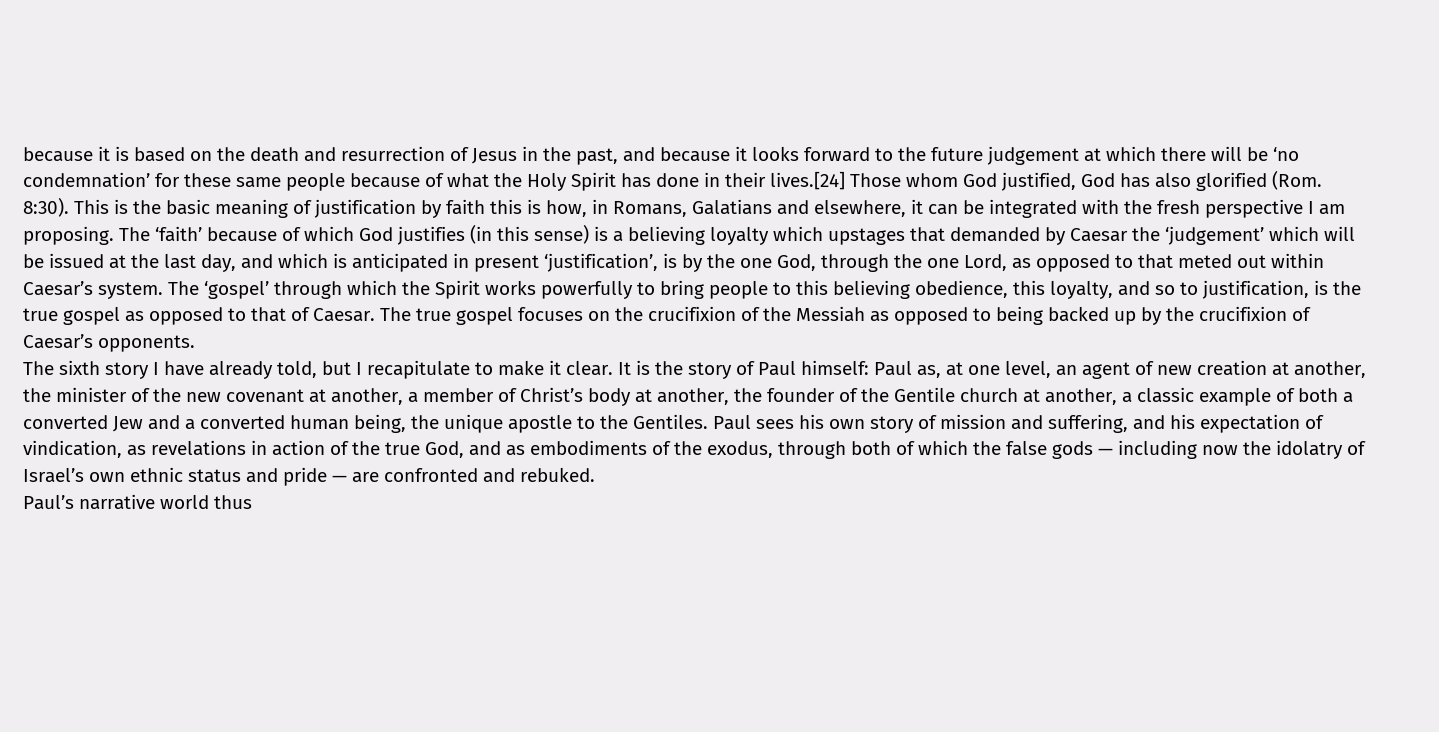because it is based on the death and resurrection of Jesus in the past, and because it looks forward to the future judgement at which there will be ‘no condemnation’ for these same people because of what the Holy Spirit has done in their lives.[24] Those whom God justified, God has also glorified (Rom. 8:30). This is the basic meaning of justification by faith this is how, in Romans, Galatians and elsewhere, it can be integrated with the fresh perspective I am proposing. The ‘faith’ because of which God justifies (in this sense) is a believing loyalty which upstages that demanded by Caesar the ‘judgement’ which will be issued at the last day, and which is anticipated in present ‘justification’, is by the one God, through the one Lord, as opposed to that meted out within Caesar’s system. The ‘gospel’ through which the Spirit works powerfully to bring people to this believing obedience, this loyalty, and so to justification, is the true gospel as opposed to that of Caesar. The true gospel focuses on the crucifixion of the Messiah as opposed to being backed up by the crucifixion of Caesar’s opponents.
The sixth story I have already told, but I recapitulate to make it clear. It is the story of Paul himself: Paul as, at one level, an agent of new creation at another, the minister of the new covenant at another, a member of Christ’s body at another, the founder of the Gentile church at another, a classic example of both a converted Jew and a converted human being, the unique apostle to the Gentiles. Paul sees his own story of mission and suffering, and his expectation of vindication, as revelations in action of the true God, and as embodiments of the exodus, through both of which the false gods — including now the idolatry of Israel’s own ethnic status and pride — are confronted and rebuked.
Paul’s narrative world thus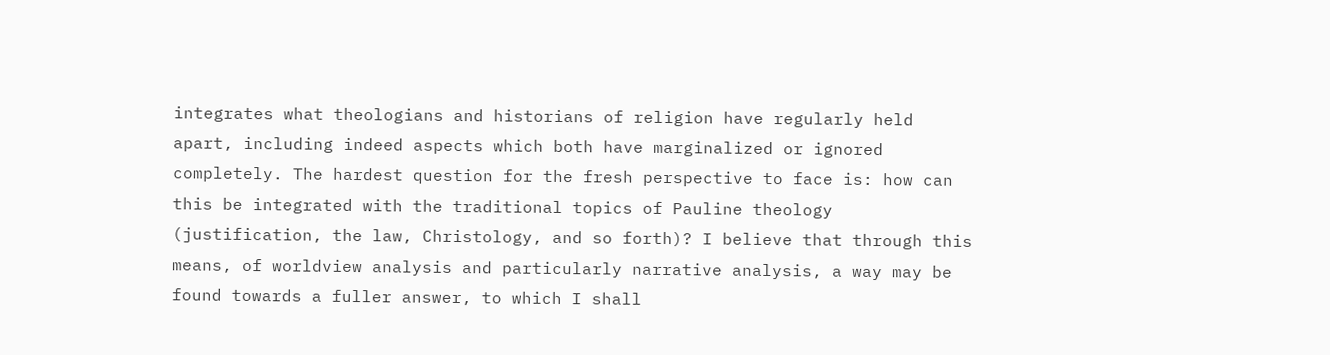integrates what theologians and historians of religion have regularly held apart, including indeed aspects which both have marginalized or ignored completely. The hardest question for the fresh perspective to face is: how can this be integrated with the traditional topics of Pauline theology (justification, the law, Christology, and so forth)? I believe that through this means, of worldview analysis and particularly narrative analysis, a way may be found towards a fuller answer, to which I shall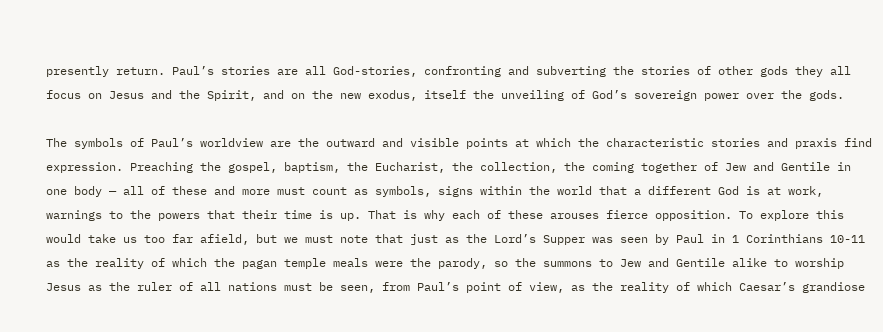presently return. Paul’s stories are all God-stories, confronting and subverting the stories of other gods they all focus on Jesus and the Spirit, and on the new exodus, itself the unveiling of God’s sovereign power over the gods.

The symbols of Paul’s worldview are the outward and visible points at which the characteristic stories and praxis find expression. Preaching the gospel, baptism, the Eucharist, the collection, the coming together of Jew and Gentile in one body — all of these and more must count as symbols, signs within the world that a different God is at work, warnings to the powers that their time is up. That is why each of these arouses fierce opposition. To explore this would take us too far afield, but we must note that just as the Lord’s Supper was seen by Paul in 1 Corinthians 10-11 as the reality of which the pagan temple meals were the parody, so the summons to Jew and Gentile alike to worship Jesus as the ruler of all nations must be seen, from Paul’s point of view, as the reality of which Caesar’s grandiose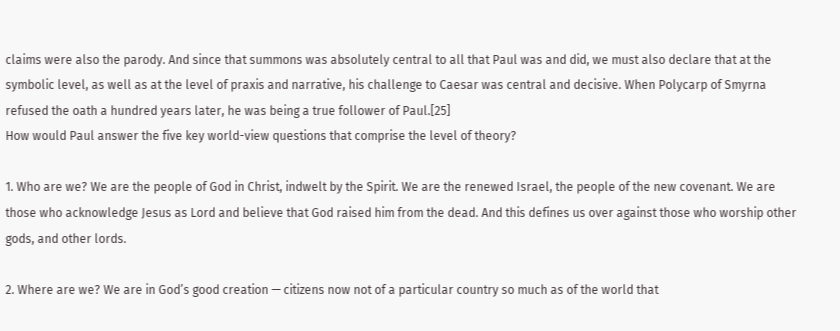claims were also the parody. And since that summons was absolutely central to all that Paul was and did, we must also declare that at the symbolic level, as well as at the level of praxis and narrative, his challenge to Caesar was central and decisive. When Polycarp of Smyrna refused the oath a hundred years later, he was being a true follower of Paul.[25]
How would Paul answer the five key world-view questions that comprise the level of theory?

1. Who are we? We are the people of God in Christ, indwelt by the Spirit. We are the renewed Israel, the people of the new covenant. We are those who acknowledge Jesus as Lord and believe that God raised him from the dead. And this defines us over against those who worship other gods, and other lords.

2. Where are we? We are in God’s good creation — citizens now not of a particular country so much as of the world that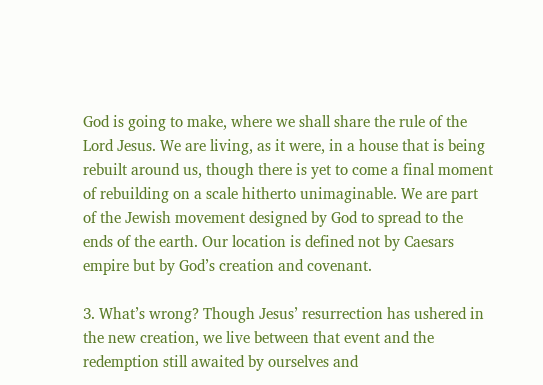God is going to make, where we shall share the rule of the Lord Jesus. We are living, as it were, in a house that is being rebuilt around us, though there is yet to come a final moment of rebuilding on a scale hitherto unimaginable. We are part of the Jewish movement designed by God to spread to the ends of the earth. Our location is defined not by Caesars empire but by God’s creation and covenant.

3. What’s wrong? Though Jesus’ resurrection has ushered in the new creation, we live between that event and the redemption still awaited by ourselves and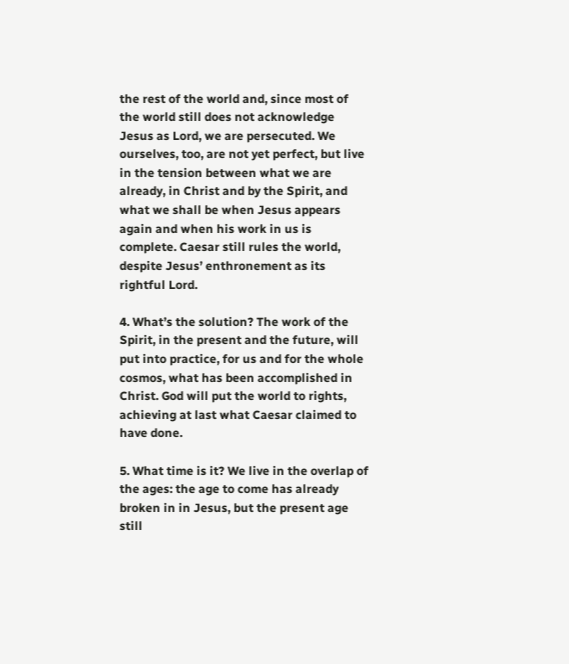the rest of the world and, since most of the world still does not acknowledge Jesus as Lord, we are persecuted. We ourselves, too, are not yet perfect, but live in the tension between what we are already, in Christ and by the Spirit, and what we shall be when Jesus appears again and when his work in us is complete. Caesar still rules the world, despite Jesus’ enthronement as its rightful Lord.

4. What’s the solution? The work of the Spirit, in the present and the future, will put into practice, for us and for the whole cosmos, what has been accomplished in Christ. God will put the world to rights, achieving at last what Caesar claimed to have done.

5. What time is it? We live in the overlap of the ages: the age to come has already broken in in Jesus, but the present age still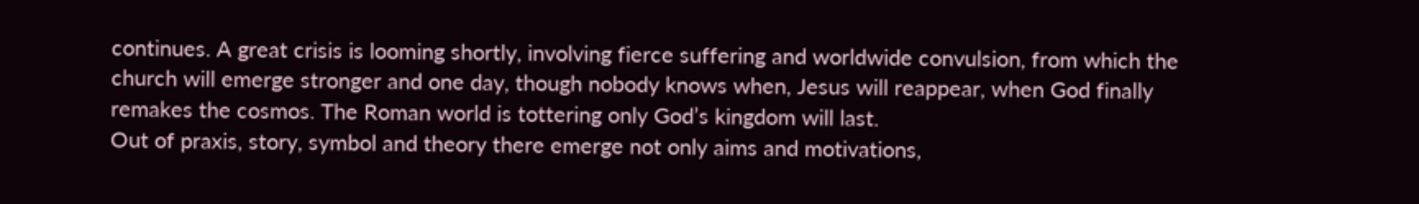continues. A great crisis is looming shortly, involving fierce suffering and worldwide convulsion, from which the church will emerge stronger and one day, though nobody knows when, Jesus will reappear, when God finally remakes the cosmos. The Roman world is tottering only God’s kingdom will last.
Out of praxis, story, symbol and theory there emerge not only aims and motivations,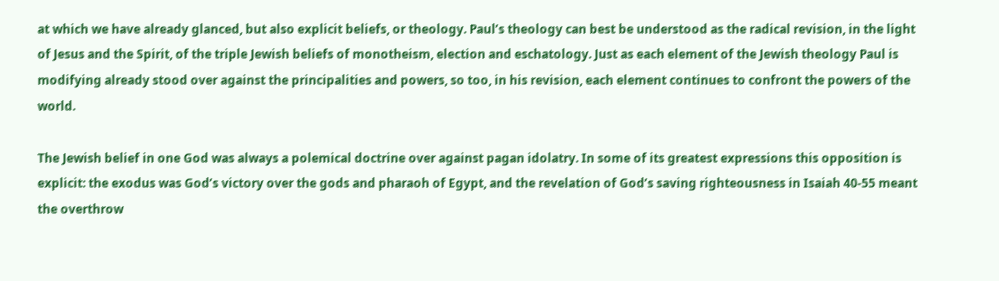at which we have already glanced, but also explicit beliefs, or theology. Paul’s theology can best be understood as the radical revision, in the light of Jesus and the Spirit, of the triple Jewish beliefs of monotheism, election and eschatology. Just as each element of the Jewish theology Paul is modifying already stood over against the principalities and powers, so too, in his revision, each element continues to confront the powers of the world.

The Jewish belief in one God was always a polemical doctrine over against pagan idolatry. In some of its greatest expressions this opposition is explicit: the exodus was God’s victory over the gods and pharaoh of Egypt, and the revelation of God’s saving righteousness in Isaiah 40-55 meant the overthrow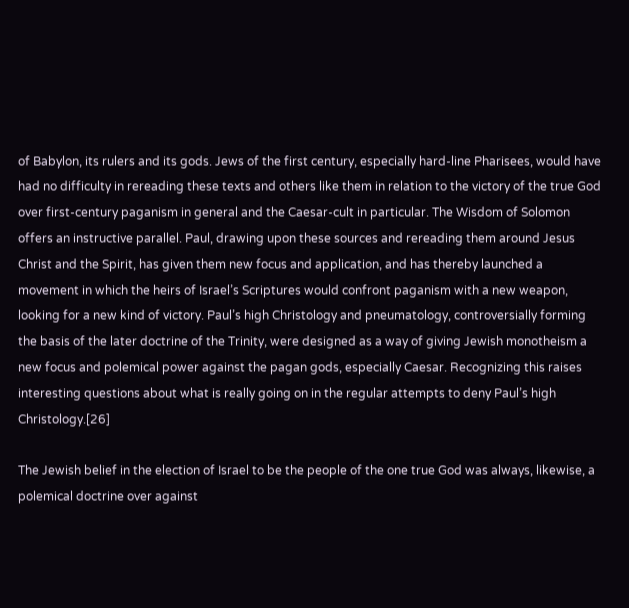of Babylon, its rulers and its gods. Jews of the first century, especially hard-line Pharisees, would have had no difficulty in rereading these texts and others like them in relation to the victory of the true God over first-century paganism in general and the Caesar-cult in particular. The Wisdom of Solomon offers an instructive parallel. Paul, drawing upon these sources and rereading them around Jesus Christ and the Spirit, has given them new focus and application, and has thereby launched a movement in which the heirs of Israel’s Scriptures would confront paganism with a new weapon, looking for a new kind of victory. Paul’s high Christology and pneumatology, controversially forming the basis of the later doctrine of the Trinity, were designed as a way of giving Jewish monotheism a new focus and polemical power against the pagan gods, especially Caesar. Recognizing this raises interesting questions about what is really going on in the regular attempts to deny Paul’s high Christology.[26]

The Jewish belief in the election of Israel to be the people of the one true God was always, likewise, a polemical doctrine over against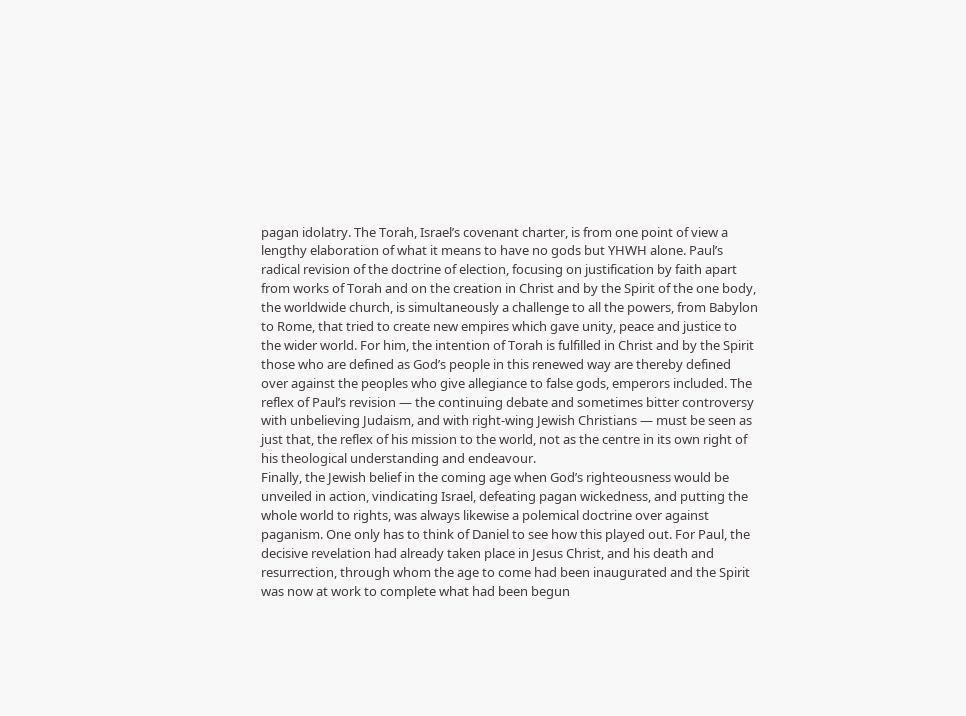pagan idolatry. The Torah, Israel’s covenant charter, is from one point of view a lengthy elaboration of what it means to have no gods but YHWH alone. Paul’s radical revision of the doctrine of election, focusing on justification by faith apart from works of Torah and on the creation in Christ and by the Spirit of the one body, the worldwide church, is simultaneously a challenge to all the powers, from Babylon to Rome, that tried to create new empires which gave unity, peace and justice to the wider world. For him, the intention of Torah is fulfilled in Christ and by the Spirit those who are defined as God’s people in this renewed way are thereby defined over against the peoples who give allegiance to false gods, emperors included. The reflex of Paul’s revision — the continuing debate and sometimes bitter controversy with unbelieving Judaism, and with right-wing Jewish Christians — must be seen as just that, the reflex of his mission to the world, not as the centre in its own right of his theological understanding and endeavour.
Finally, the Jewish belief in the coming age when God’s righteousness would be unveiled in action, vindicating Israel, defeating pagan wickedness, and putting the whole world to rights, was always likewise a polemical doctrine over against paganism. One only has to think of Daniel to see how this played out. For Paul, the decisive revelation had already taken place in Jesus Christ, and his death and resurrection, through whom the age to come had been inaugurated and the Spirit was now at work to complete what had been begun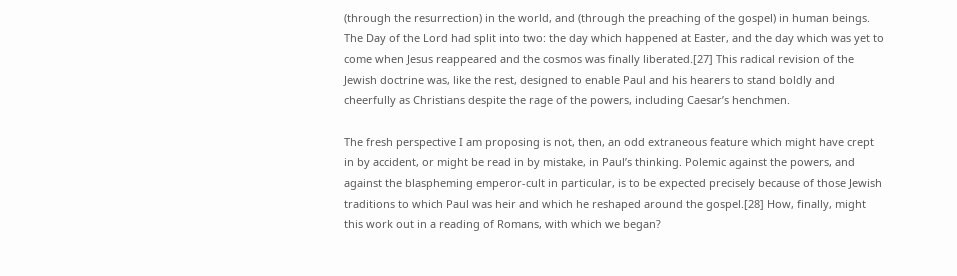(through the resurrection) in the world, and (through the preaching of the gospel) in human beings. The Day of the Lord had split into two: the day which happened at Easter, and the day which was yet to come when Jesus reappeared and the cosmos was finally liberated.[27] This radical revision of the Jewish doctrine was, like the rest, designed to enable Paul and his hearers to stand boldly and cheerfully as Christians despite the rage of the powers, including Caesar’s henchmen.

The fresh perspective I am proposing is not, then, an odd extraneous feature which might have crept in by accident, or might be read in by mistake, in Paul’s thinking. Polemic against the powers, and against the blaspheming emperor-cult in particular, is to be expected precisely because of those Jewish traditions to which Paul was heir and which he reshaped around the gospel.[28] How, finally, might this work out in a reading of Romans, with which we began?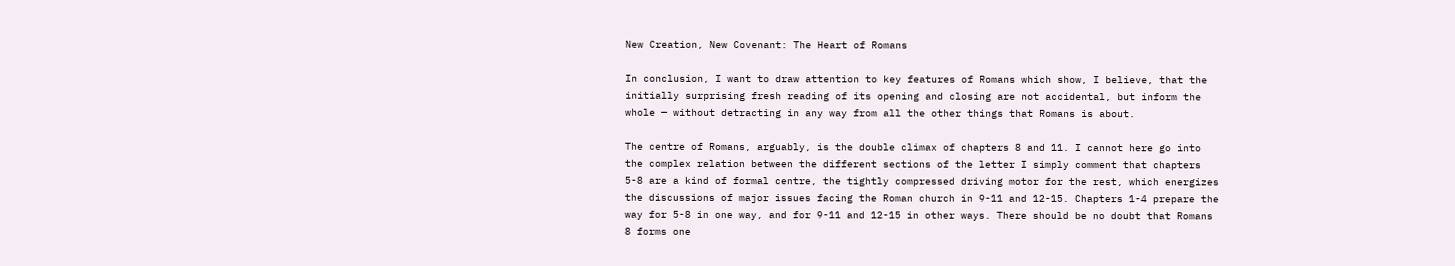New Creation, New Covenant: The Heart of Romans

In conclusion, I want to draw attention to key features of Romans which show, I believe, that the initially surprising fresh reading of its opening and closing are not accidental, but inform the whole — without detracting in any way from all the other things that Romans is about.

The centre of Romans, arguably, is the double climax of chapters 8 and 11. I cannot here go into the complex relation between the different sections of the letter I simply comment that chapters 5-8 are a kind of formal centre, the tightly compressed driving motor for the rest, which energizes the discussions of major issues facing the Roman church in 9-11 and 12-15. Chapters 1-4 prepare the way for 5-8 in one way, and for 9-11 and 12-15 in other ways. There should be no doubt that Romans 8 forms one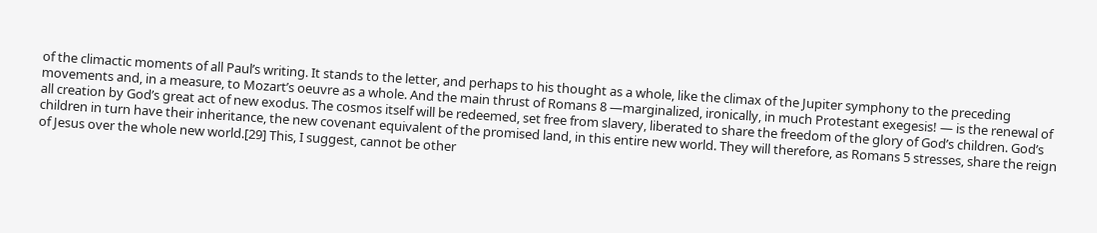of the climactic moments of all Paul’s writing. It stands to the letter, and perhaps to his thought as a whole, like the climax of the Jupiter symphony to the preceding movements and, in a measure, to Mozart’s oeuvre as a whole. And the main thrust of Romans 8 —marginalized, ironically, in much Protestant exegesis! — is the renewal of all creation by God’s great act of new exodus. The cosmos itself will be redeemed, set free from slavery, liberated to share the freedom of the glory of God’s children. God’s children in turn have their inheritance, the new covenant equivalent of the promised land, in this entire new world. They will therefore, as Romans 5 stresses, share the reign of Jesus over the whole new world.[29] This, I suggest, cannot be other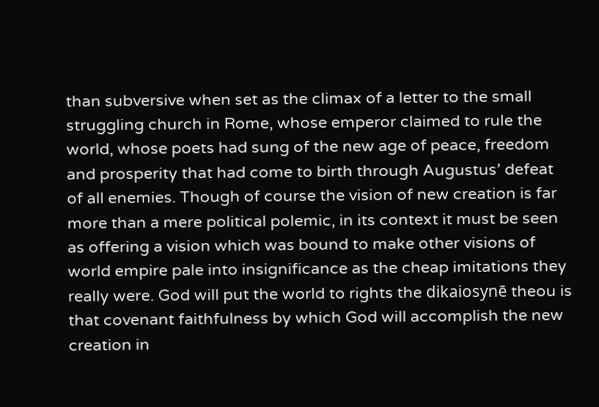than subversive when set as the climax of a letter to the small struggling church in Rome, whose emperor claimed to rule the world, whose poets had sung of the new age of peace, freedom and prosperity that had come to birth through Augustus’ defeat of all enemies. Though of course the vision of new creation is far more than a mere political polemic, in its context it must be seen as offering a vision which was bound to make other visions of world empire pale into insignificance as the cheap imitations they really were. God will put the world to rights the dikaiosynē theou is that covenant faithfulness by which God will accomplish the new creation in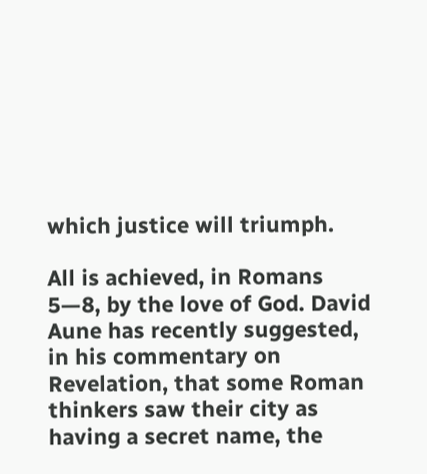which justice will triumph.

All is achieved, in Romans 5—8, by the love of God. David Aune has recently suggested, in his commentary on Revelation, that some Roman thinkers saw their city as having a secret name, the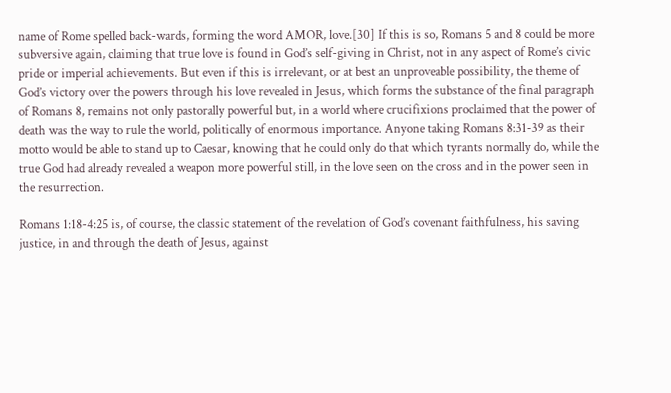name of Rome spelled back-wards, forming the word AMOR, love.[30] If this is so, Romans 5 and 8 could be more subversive again, claiming that true love is found in God’s self-giving in Christ, not in any aspect of Rome’s civic pride or imperial achievements. But even if this is irrelevant, or at best an unproveable possibility, the theme of God’s victory over the powers through his love revealed in Jesus, which forms the substance of the final paragraph of Romans 8, remains not only pastorally powerful but, in a world where crucifixions proclaimed that the power of death was the way to rule the world, politically of enormous importance. Anyone taking Romans 8:31-39 as their motto would be able to stand up to Caesar, knowing that he could only do that which tyrants normally do, while the true God had already revealed a weapon more powerful still, in the love seen on the cross and in the power seen in the resurrection.

Romans 1:18-4:25 is, of course, the classic statement of the revelation of God’s covenant faithfulness, his saving justice, in and through the death of Jesus, against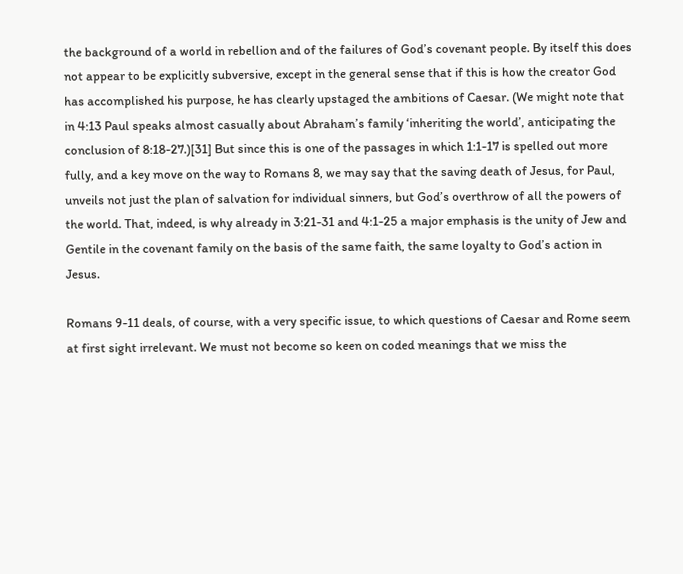the background of a world in rebellion and of the failures of God’s covenant people. By itself this does not appear to be explicitly subversive, except in the general sense that if this is how the creator God has accomplished his purpose, he has clearly upstaged the ambitions of Caesar. (We might note that in 4:13 Paul speaks almost casually about Abraham’s family ‘inheriting the world’, anticipating the conclusion of 8:18-27.)[31] But since this is one of the passages in which 1:1-17 is spelled out more fully, and a key move on the way to Romans 8, we may say that the saving death of Jesus, for Paul, unveils not just the plan of salvation for individual sinners, but God’s overthrow of all the powers of the world. That, indeed, is why already in 3:21-31 and 4:1-25 a major emphasis is the unity of Jew and Gentile in the covenant family on the basis of the same faith, the same loyalty to God’s action in Jesus.

Romans 9-11 deals, of course, with a very specific issue, to which questions of Caesar and Rome seem at first sight irrelevant. We must not become so keen on coded meanings that we miss the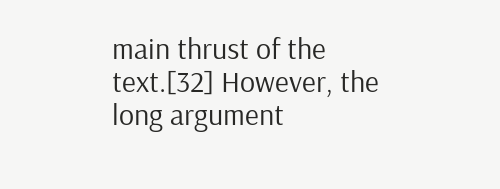main thrust of the text.[32] However, the long argument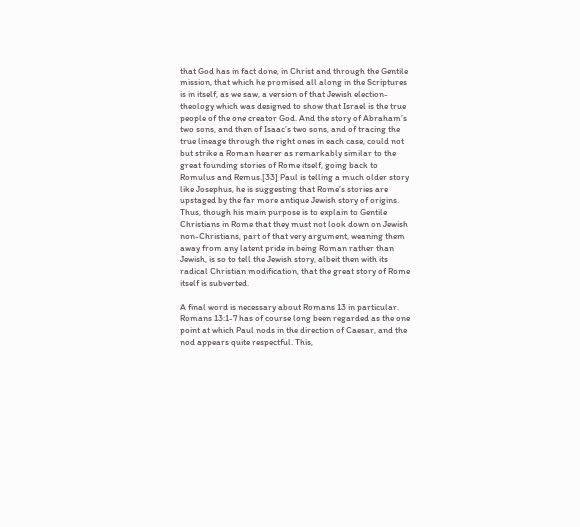that God has in fact done, in Christ and through the Gentile mission, that which he promised all along in the Scriptures is in itself, as we saw, a version of that Jewish election-theology which was designed to show that Israel is the true people of the one creator God. And the story of Abraham’s two sons, and then of Isaac’s two sons, and of tracing the true lineage through the right ones in each case, could not but strike a Roman hearer as remarkably similar to the great founding stories of Rome itself, going back to Romulus and Remus.[33] Paul is telling a much older story like Josephus, he is suggesting that Rome’s stories are upstaged by the far more antique Jewish story of origins. Thus, though his main purpose is to explain to Gentile Christians in Rome that they must not look down on Jewish non-Christians, part of that very argument, weaning them away from any latent pride in being Roman rather than Jewish, is so to tell the Jewish story, albeit then with its radical Christian modification, that the great story of Rome itself is subverted.

A final word is necessary about Romans 13 in particular. Romans 13:1-7 has of course long been regarded as the one point at which Paul nods in the direction of Caesar, and the nod appears quite respectful. This,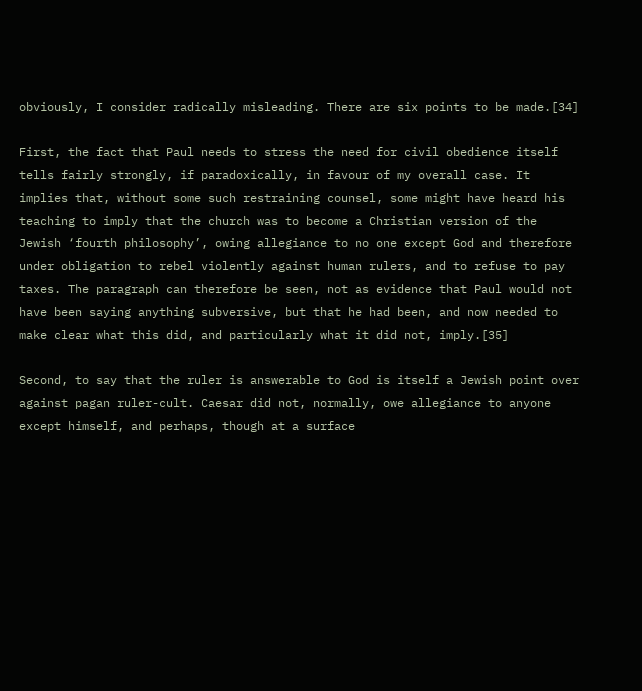obviously, I consider radically misleading. There are six points to be made.[34]

First, the fact that Paul needs to stress the need for civil obedience itself tells fairly strongly, if paradoxically, in favour of my overall case. It implies that, without some such restraining counsel, some might have heard his teaching to imply that the church was to become a Christian version of the Jewish ‘fourth philosophy’, owing allegiance to no one except God and therefore under obligation to rebel violently against human rulers, and to refuse to pay taxes. The paragraph can therefore be seen, not as evidence that Paul would not have been saying anything subversive, but that he had been, and now needed to make clear what this did, and particularly what it did not, imply.[35]

Second, to say that the ruler is answerable to God is itself a Jewish point over against pagan ruler-cult. Caesar did not, normally, owe allegiance to anyone except himself, and perhaps, though at a surface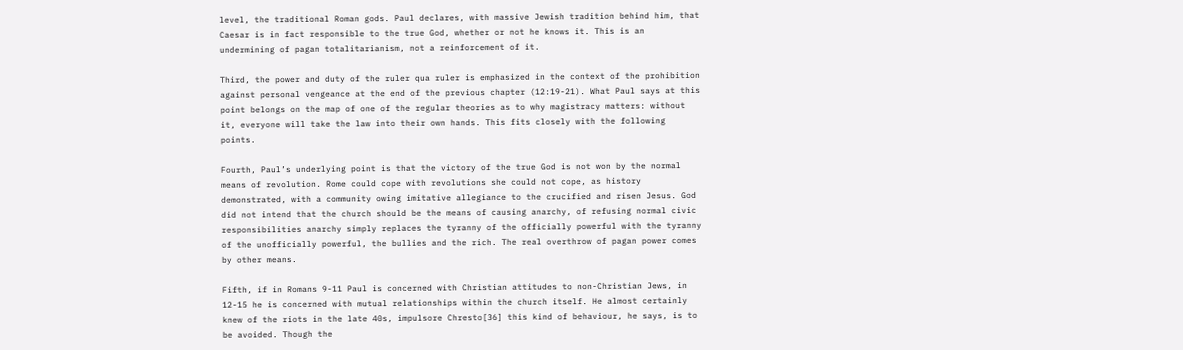level, the traditional Roman gods. Paul declares, with massive Jewish tradition behind him, that Caesar is in fact responsible to the true God, whether or not he knows it. This is an undermining of pagan totalitarianism, not a reinforcement of it.

Third, the power and duty of the ruler qua ruler is emphasized in the context of the prohibition against personal vengeance at the end of the previous chapter (12:19-21). What Paul says at this point belongs on the map of one of the regular theories as to why magistracy matters: without it, everyone will take the law into their own hands. This fits closely with the following points.

Fourth, Paul’s underlying point is that the victory of the true God is not won by the normal means of revolution. Rome could cope with revolutions she could not cope, as history demonstrated, with a community owing imitative allegiance to the crucified and risen Jesus. God did not intend that the church should be the means of causing anarchy, of refusing normal civic responsibilities anarchy simply replaces the tyranny of the officially powerful with the tyranny of the unofficially powerful, the bullies and the rich. The real overthrow of pagan power comes by other means.

Fifth, if in Romans 9-11 Paul is concerned with Christian attitudes to non-Christian Jews, in 12-15 he is concerned with mutual relationships within the church itself. He almost certainly knew of the riots in the late 40s, impulsore Chresto[36] this kind of behaviour, he says, is to be avoided. Though the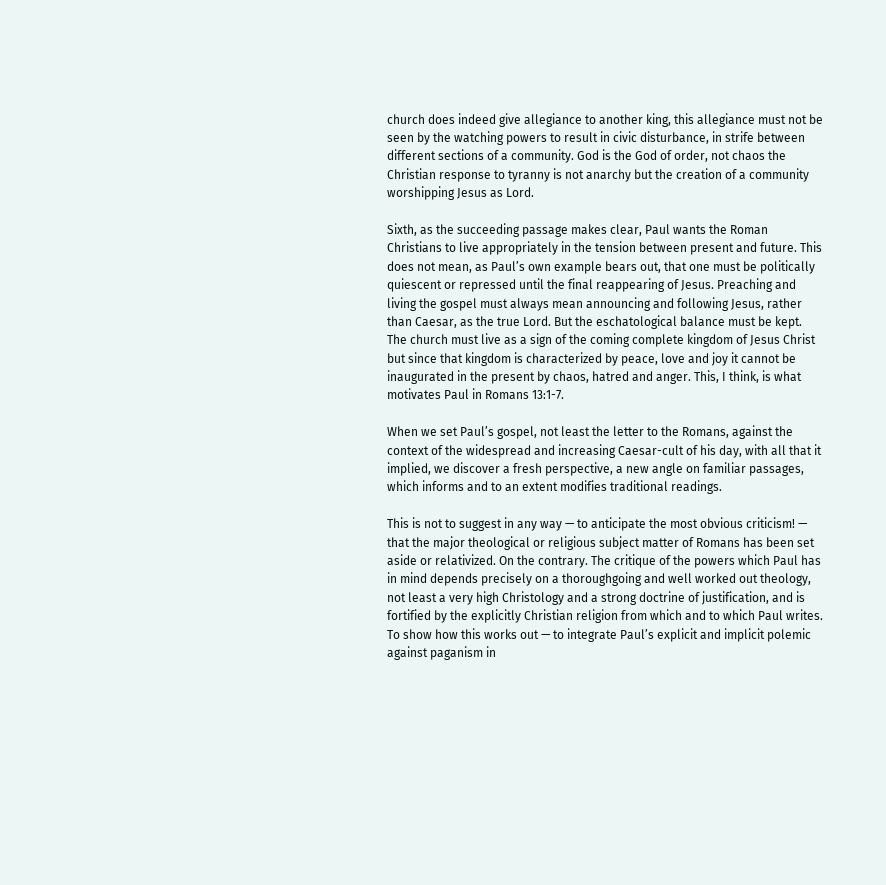church does indeed give allegiance to another king, this allegiance must not be seen by the watching powers to result in civic disturbance, in strife between different sections of a community. God is the God of order, not chaos the Christian response to tyranny is not anarchy but the creation of a community worshipping Jesus as Lord.

Sixth, as the succeeding passage makes clear, Paul wants the Roman Christians to live appropriately in the tension between present and future. This does not mean, as Paul’s own example bears out, that one must be politically quiescent or repressed until the final reappearing of Jesus. Preaching and living the gospel must always mean announcing and following Jesus, rather than Caesar, as the true Lord. But the eschatological balance must be kept. The church must live as a sign of the coming complete kingdom of Jesus Christ but since that kingdom is characterized by peace, love and joy it cannot be inaugurated in the present by chaos, hatred and anger. This, I think, is what motivates Paul in Romans 13:1-7.

When we set Paul’s gospel, not least the letter to the Romans, against the context of the widespread and increasing Caesar-cult of his day, with all that it implied, we discover a fresh perspective, a new angle on familiar passages, which informs and to an extent modifies traditional readings.

This is not to suggest in any way — to anticipate the most obvious criticism! — that the major theological or religious subject matter of Romans has been set aside or relativized. On the contrary. The critique of the powers which Paul has in mind depends precisely on a thoroughgoing and well worked out theology, not least a very high Christology and a strong doctrine of justification, and is fortified by the explicitly Christian religion from which and to which Paul writes. To show how this works out — to integrate Paul’s explicit and implicit polemic against paganism in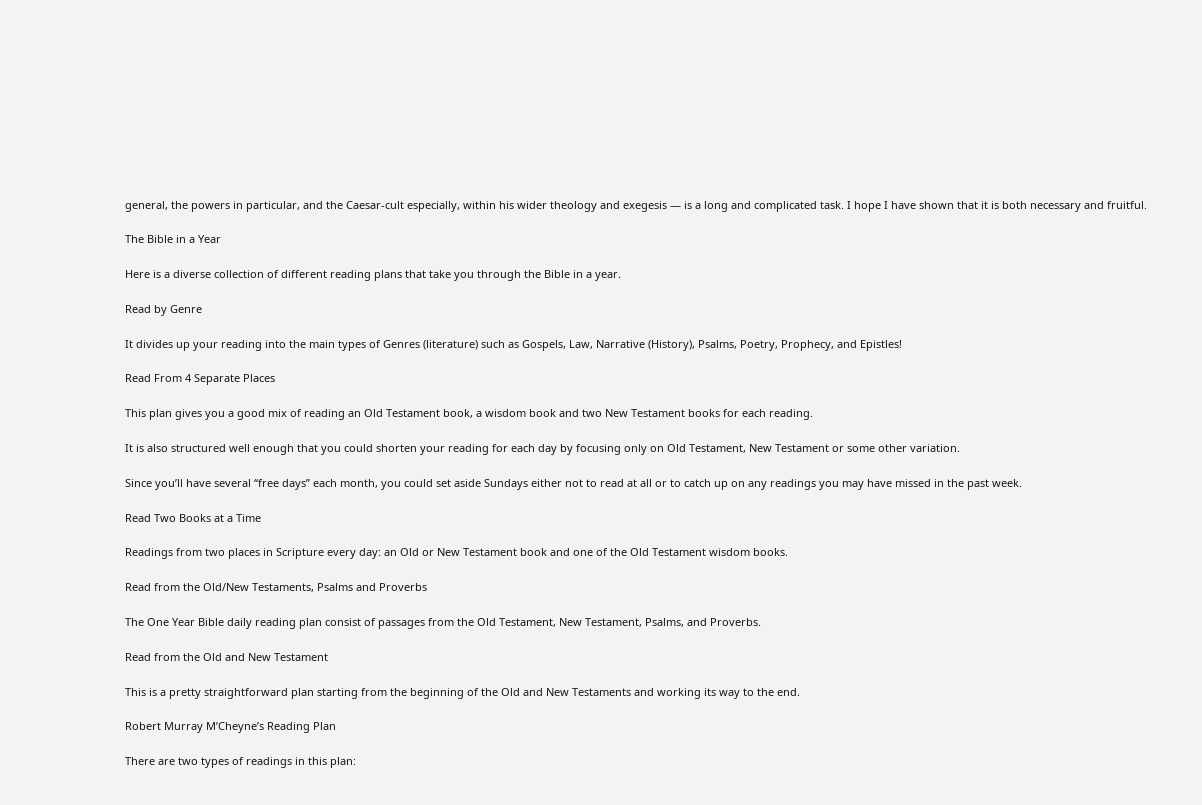general, the powers in particular, and the Caesar-cult especially, within his wider theology and exegesis — is a long and complicated task. I hope I have shown that it is both necessary and fruitful.

The Bible in a Year

Here is a diverse collection of different reading plans that take you through the Bible in a year.

Read by Genre

It divides up your reading into the main types of Genres (literature) such as Gospels, Law, Narrative (History), Psalms, Poetry, Prophecy, and Epistles!

Read From 4 Separate Places

This plan gives you a good mix of reading an Old Testament book, a wisdom book and two New Testament books for each reading.

It is also structured well enough that you could shorten your reading for each day by focusing only on Old Testament, New Testament or some other variation.

Since you’ll have several “free days” each month, you could set aside Sundays either not to read at all or to catch up on any readings you may have missed in the past week.

Read Two Books at a Time

Readings from two places in Scripture every day: an Old or New Testament book and one of the Old Testament wisdom books.

Read from the Old/New Testaments, Psalms and Proverbs

The One Year Bible daily reading plan consist of passages from the Old Testament, New Testament, Psalms, and Proverbs.

Read from the Old and New Testament

This is a pretty straightforward plan starting from the beginning of the Old and New Testaments and working its way to the end.

Robert Murray M’Cheyne’s Reading Plan

There are two types of readings in this plan: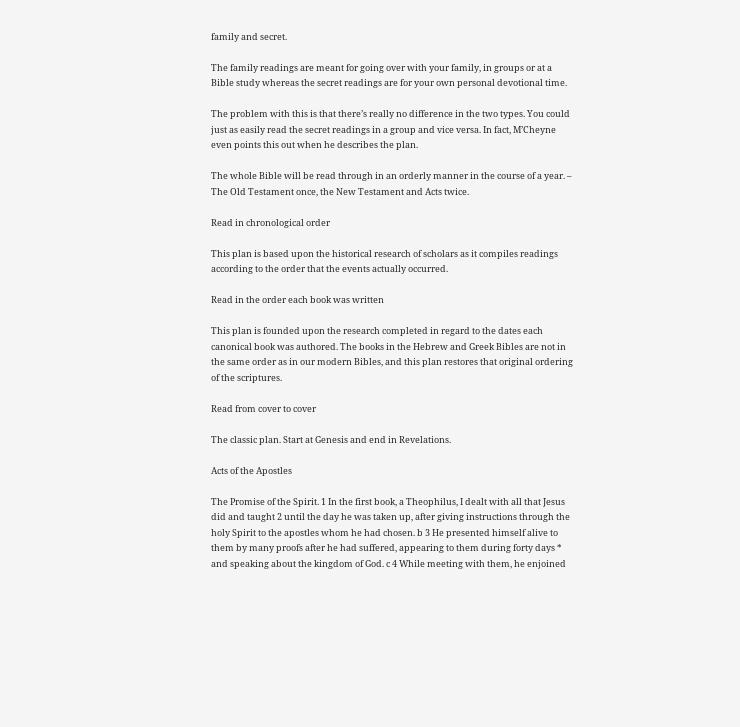family and secret.

The family readings are meant for going over with your family, in groups or at a Bible study whereas the secret readings are for your own personal devotional time.

The problem with this is that there’s really no difference in the two types. You could just as easily read the secret readings in a group and vice versa. In fact, M’Cheyne even points this out when he describes the plan.

The whole Bible will be read through in an orderly manner in the course of a year. – The Old Testament once, the New Testament and Acts twice.

Read in chronological order

This plan is based upon the historical research of scholars as it compiles readings according to the order that the events actually occurred.

Read in the order each book was written

This plan is founded upon the research completed in regard to the dates each canonical book was authored. The books in the Hebrew and Greek Bibles are not in the same order as in our modern Bibles, and this plan restores that original ordering of the scriptures.

Read from cover to cover

The classic plan. Start at Genesis and end in Revelations.

Acts of the Apostles

The Promise of the Spirit. 1 In the first book, a Theophilus, I dealt with all that Jesus did and taught 2 until the day he was taken up, after giving instructions through the holy Spirit to the apostles whom he had chosen. b 3 He presented himself alive to them by many proofs after he had suffered, appearing to them during forty days * and speaking about the kingdom of God. c 4 While meeting with them, he enjoined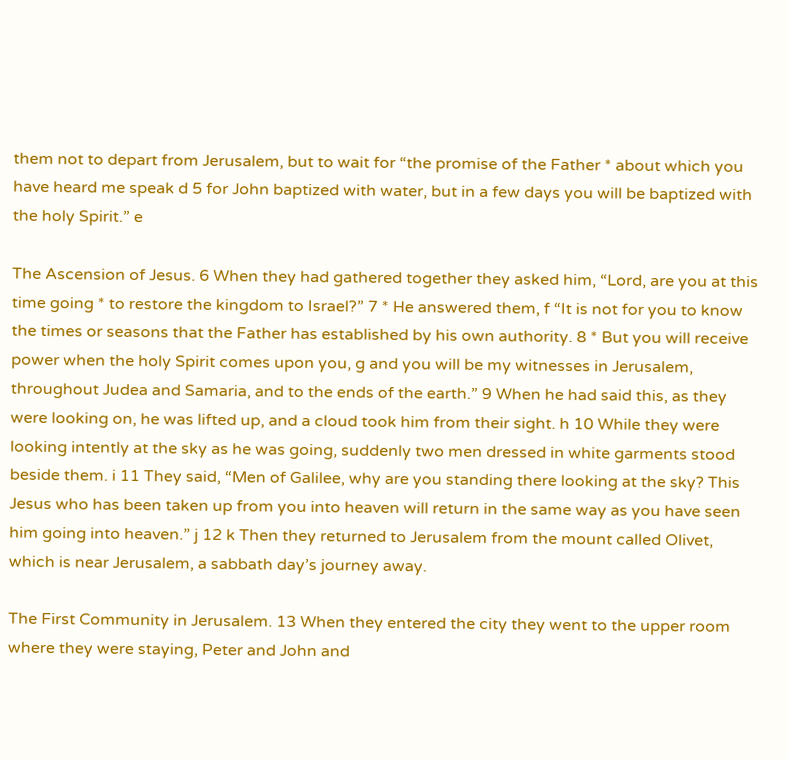them not to depart from Jerusalem, but to wait for “the promise of the Father * about which you have heard me speak d 5 for John baptized with water, but in a few days you will be baptized with the holy Spirit.” e

The Ascension of Jesus. 6 When they had gathered together they asked him, “Lord, are you at this time going * to restore the kingdom to Israel?” 7 * He answered them, f “It is not for you to know the times or seasons that the Father has established by his own authority. 8 * But you will receive power when the holy Spirit comes upon you, g and you will be my witnesses in Jerusalem, throughout Judea and Samaria, and to the ends of the earth.” 9 When he had said this, as they were looking on, he was lifted up, and a cloud took him from their sight. h 10 While they were looking intently at the sky as he was going, suddenly two men dressed in white garments stood beside them. i 11 They said, “Men of Galilee, why are you standing there looking at the sky? This Jesus who has been taken up from you into heaven will return in the same way as you have seen him going into heaven.” j 12 k Then they returned to Jerusalem from the mount called Olivet, which is near Jerusalem, a sabbath day’s journey away.

The First Community in Jerusalem. 13 When they entered the city they went to the upper room where they were staying, Peter and John and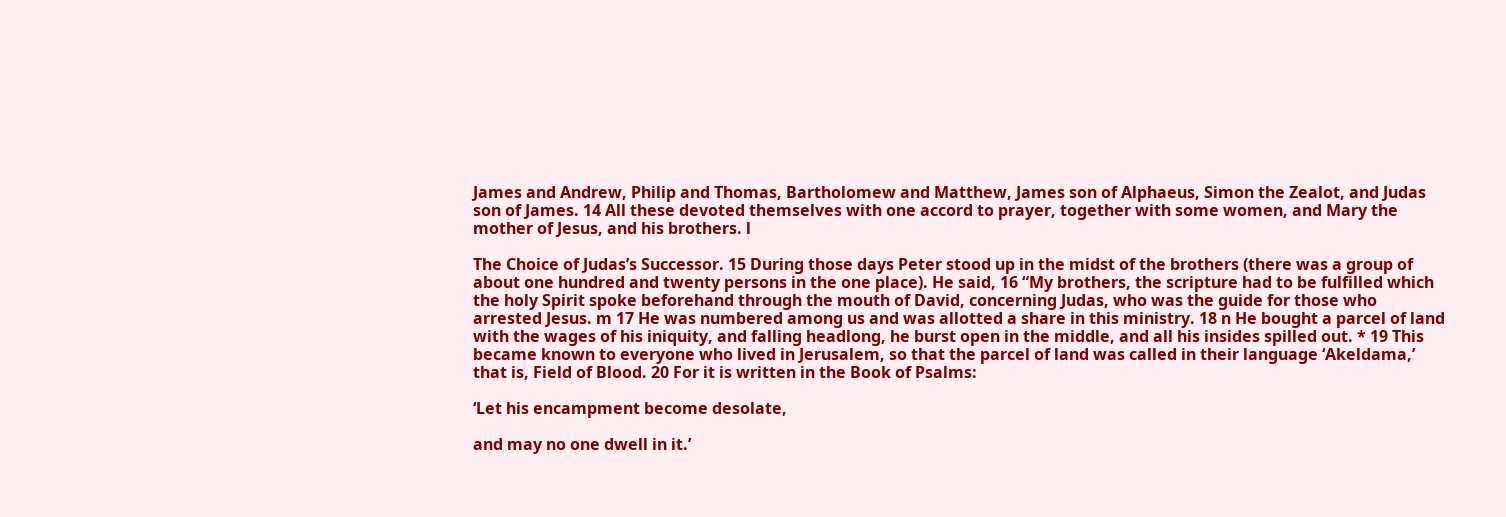James and Andrew, Philip and Thomas, Bartholomew and Matthew, James son of Alphaeus, Simon the Zealot, and Judas son of James. 14 All these devoted themselves with one accord to prayer, together with some women, and Mary the mother of Jesus, and his brothers. l

The Choice of Judas’s Successor. 15 During those days Peter stood up in the midst of the brothers (there was a group of about one hundred and twenty persons in the one place). He said, 16 “My brothers, the scripture had to be fulfilled which the holy Spirit spoke beforehand through the mouth of David, concerning Judas, who was the guide for those who arrested Jesus. m 17 He was numbered among us and was allotted a share in this ministry. 18 n He bought a parcel of land with the wages of his iniquity, and falling headlong, he burst open in the middle, and all his insides spilled out. * 19 This became known to everyone who lived in Jerusalem, so that the parcel of land was called in their language ‘Akeldama,’ that is, Field of Blood. 20 For it is written in the Book of Psalms:

‘Let his encampment become desolate,

and may no one dwell in it.’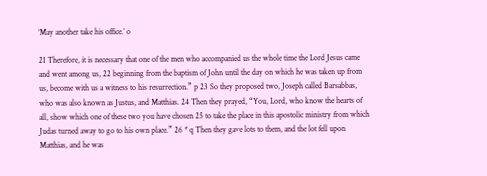‘May another take his office.’ o

21 Therefore, it is necessary that one of the men who accompanied us the whole time the Lord Jesus came and went among us, 22 beginning from the baptism of John until the day on which he was taken up from us, become with us a witness to his resurrection.” p 23 So they proposed two, Joseph called Barsabbas, who was also known as Justus, and Matthias. 24 Then they prayed, “You, Lord, who know the hearts of all, show which one of these two you have chosen 25 to take the place in this apostolic ministry from which Judas turned away to go to his own place.” 26 * q Then they gave lots to them, and the lot fell upon Matthias, and he was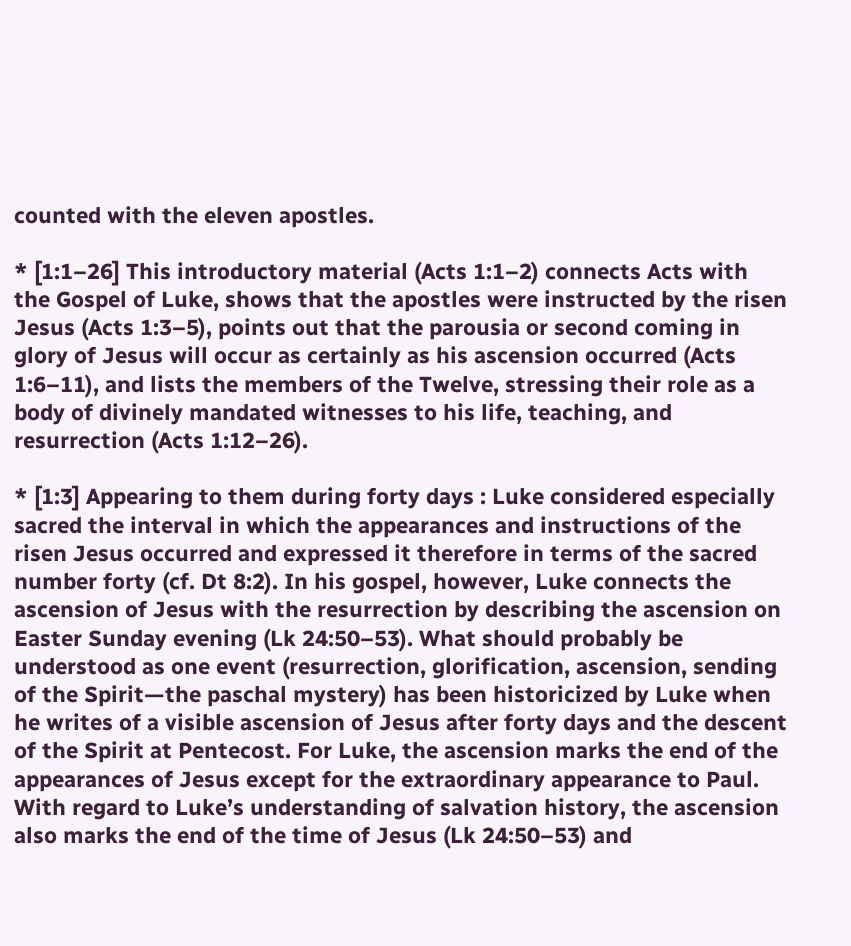counted with the eleven apostles.

* [1:1–26] This introductory material (Acts 1:1–2) connects Acts with the Gospel of Luke, shows that the apostles were instructed by the risen Jesus (Acts 1:3–5), points out that the parousia or second coming in glory of Jesus will occur as certainly as his ascension occurred (Acts 1:6–11), and lists the members of the Twelve, stressing their role as a body of divinely mandated witnesses to his life, teaching, and resurrection (Acts 1:12–26).

* [1:3] Appearing to them during forty days : Luke considered especially sacred the interval in which the appearances and instructions of the risen Jesus occurred and expressed it therefore in terms of the sacred number forty (cf. Dt 8:2). In his gospel, however, Luke connects the ascension of Jesus with the resurrection by describing the ascension on Easter Sunday evening (Lk 24:50–53). What should probably be understood as one event (resurrection, glorification, ascension, sending of the Spirit—the paschal mystery) has been historicized by Luke when he writes of a visible ascension of Jesus after forty days and the descent of the Spirit at Pentecost. For Luke, the ascension marks the end of the appearances of Jesus except for the extraordinary appearance to Paul. With regard to Luke’s understanding of salvation history, the ascension also marks the end of the time of Jesus (Lk 24:50–53) and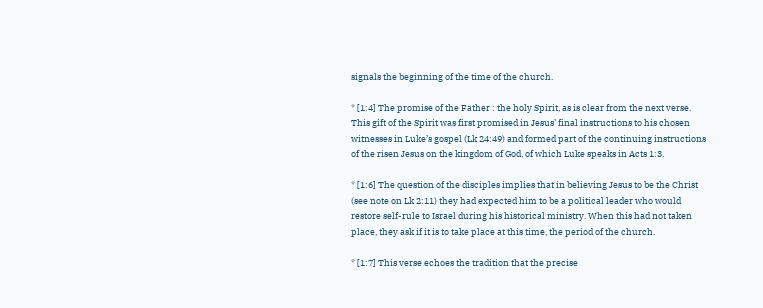signals the beginning of the time of the church.

* [1:4] The promise of the Father : the holy Spirit, as is clear from the next verse. This gift of the Spirit was first promised in Jesus’ final instructions to his chosen witnesses in Luke’s gospel (Lk 24:49) and formed part of the continuing instructions of the risen Jesus on the kingdom of God, of which Luke speaks in Acts 1:3.

* [1:6] The question of the disciples implies that in believing Jesus to be the Christ (see note on Lk 2:11) they had expected him to be a political leader who would restore self-rule to Israel during his historical ministry. When this had not taken place, they ask if it is to take place at this time, the period of the church.

* [1:7] This verse echoes the tradition that the precise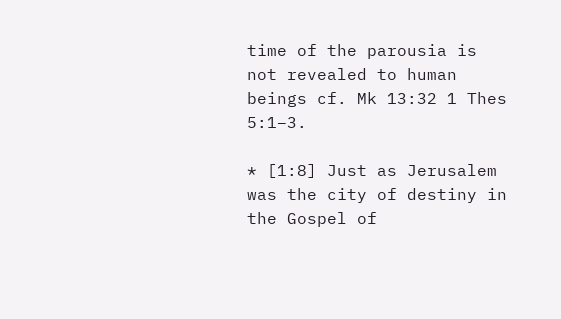time of the parousia is not revealed to human beings cf. Mk 13:32 1 Thes 5:1–3.

* [1:8] Just as Jerusalem was the city of destiny in the Gospel of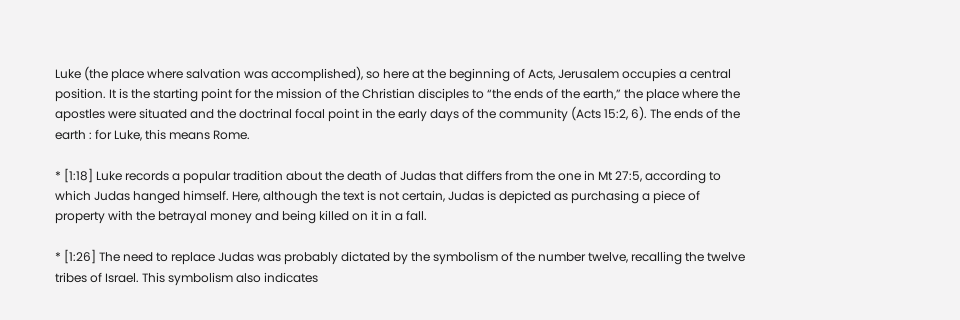Luke (the place where salvation was accomplished), so here at the beginning of Acts, Jerusalem occupies a central position. It is the starting point for the mission of the Christian disciples to “the ends of the earth,” the place where the apostles were situated and the doctrinal focal point in the early days of the community (Acts 15:2, 6). The ends of the earth : for Luke, this means Rome.

* [1:18] Luke records a popular tradition about the death of Judas that differs from the one in Mt 27:5, according to which Judas hanged himself. Here, although the text is not certain, Judas is depicted as purchasing a piece of property with the betrayal money and being killed on it in a fall.

* [1:26] The need to replace Judas was probably dictated by the symbolism of the number twelve, recalling the twelve tribes of Israel. This symbolism also indicates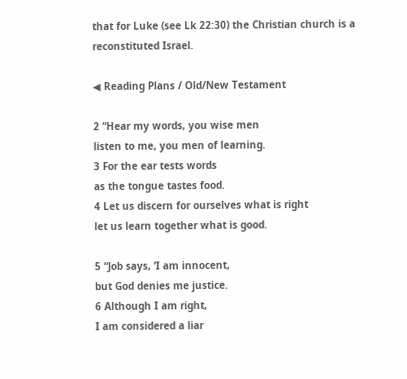that for Luke (see Lk 22:30) the Christian church is a reconstituted Israel.

◀ Reading Plans / Old/New Testament

2 “Hear my words, you wise men
listen to me, you men of learning.
3 For the ear tests words
as the tongue tastes food.
4 Let us discern for ourselves what is right
let us learn together what is good.

5 “Job says, ‘I am innocent,
but God denies me justice.
6 Although I am right,
I am considered a liar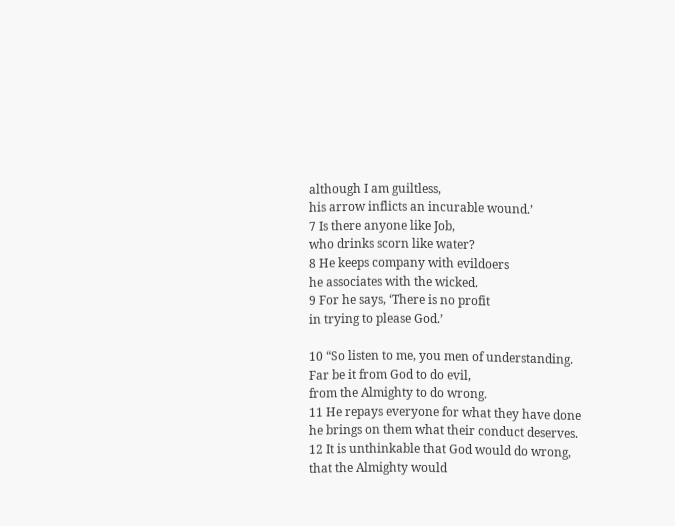although I am guiltless,
his arrow inflicts an incurable wound.’
7 Is there anyone like Job,
who drinks scorn like water?
8 He keeps company with evildoers
he associates with the wicked.
9 For he says, ‘There is no profit
in trying to please God.’

10 “So listen to me, you men of understanding.
Far be it from God to do evil,
from the Almighty to do wrong.
11 He repays everyone for what they have done
he brings on them what their conduct deserves.
12 It is unthinkable that God would do wrong,
that the Almighty would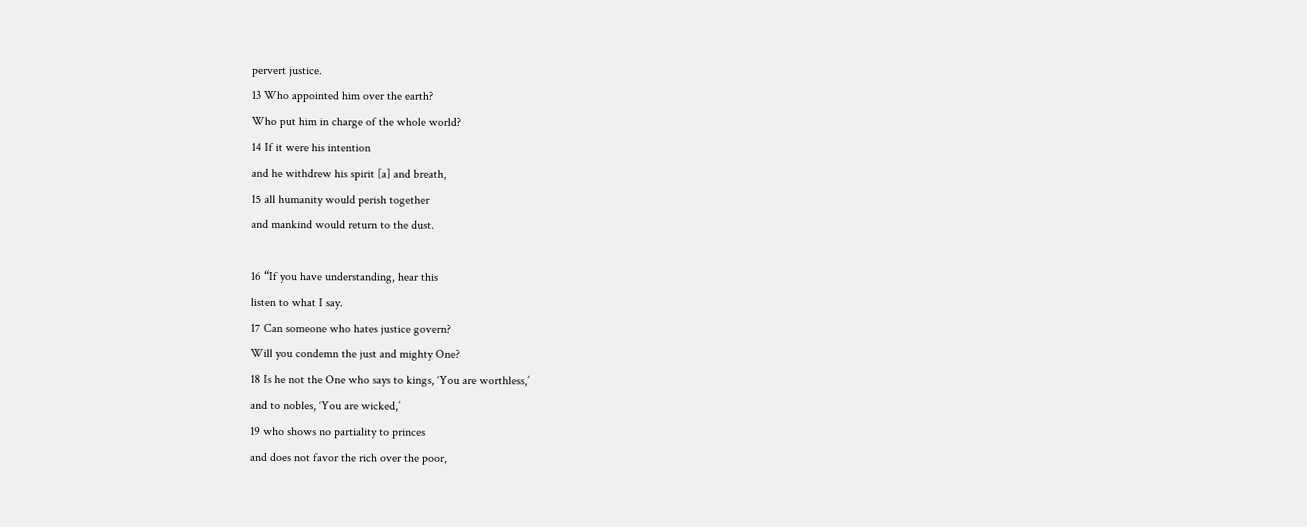pervert justice.
13 Who appointed him over the earth?
Who put him in charge of the whole world?
14 If it were his intention
and he withdrew his spirit [a] and breath,
15 all humanity would perish together
and mankind would return to the dust.

16 “If you have understanding, hear this
listen to what I say.
17 Can someone who hates justice govern?
Will you condemn the just and mighty One?
18 Is he not the One who says to kings, ‘You are worthless,’
and to nobles, ‘You are wicked,’
19 who shows no partiality to princes
and does not favor the rich over the poor,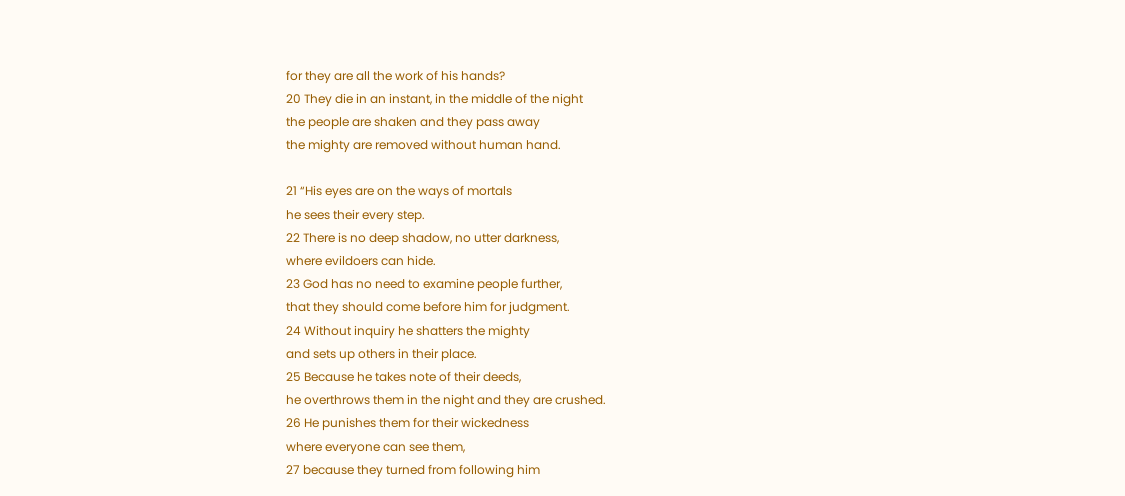for they are all the work of his hands?
20 They die in an instant, in the middle of the night
the people are shaken and they pass away
the mighty are removed without human hand.

21 “His eyes are on the ways of mortals
he sees their every step.
22 There is no deep shadow, no utter darkness,
where evildoers can hide.
23 God has no need to examine people further,
that they should come before him for judgment.
24 Without inquiry he shatters the mighty
and sets up others in their place.
25 Because he takes note of their deeds,
he overthrows them in the night and they are crushed.
26 He punishes them for their wickedness
where everyone can see them,
27 because they turned from following him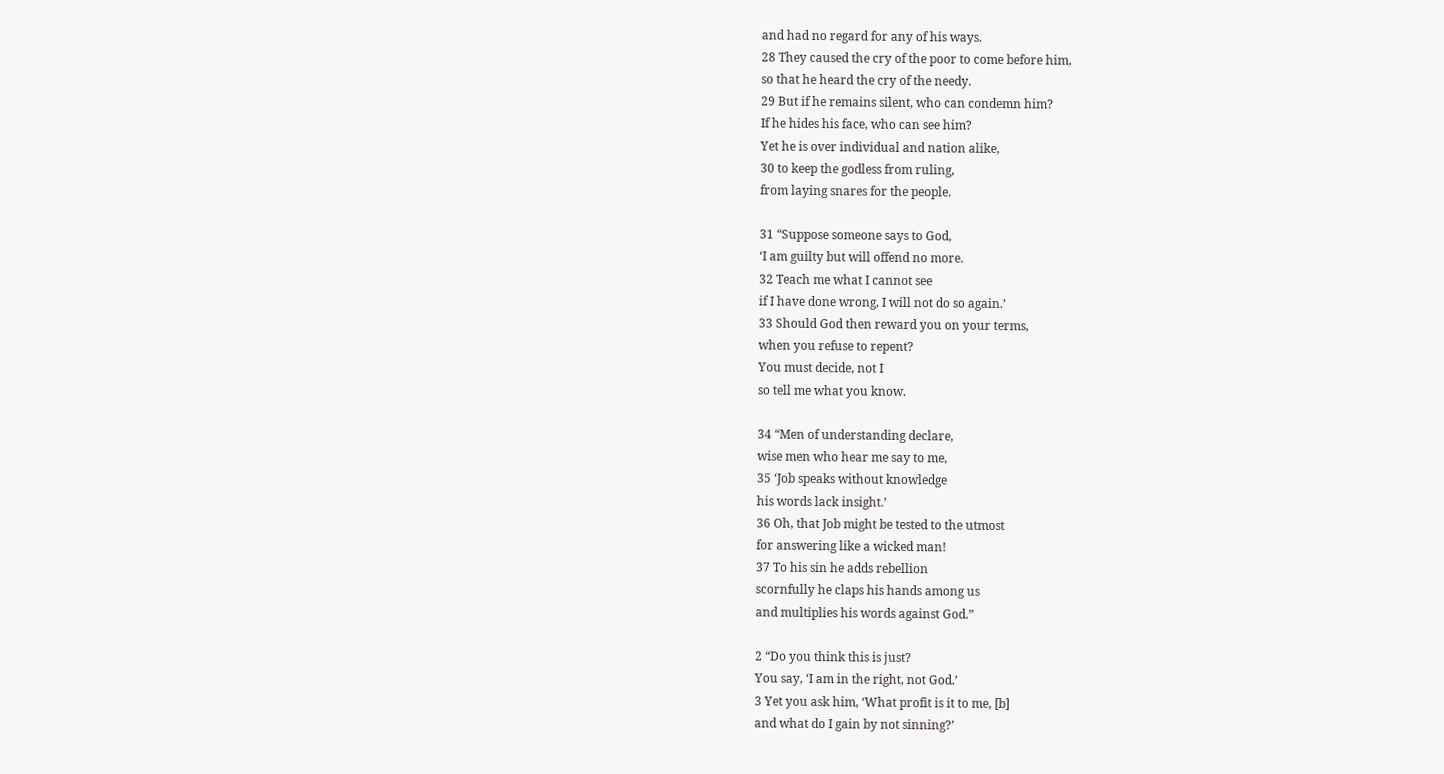and had no regard for any of his ways.
28 They caused the cry of the poor to come before him,
so that he heard the cry of the needy.
29 But if he remains silent, who can condemn him?
If he hides his face, who can see him?
Yet he is over individual and nation alike,
30 to keep the godless from ruling,
from laying snares for the people.

31 “Suppose someone says to God,
‘I am guilty but will offend no more.
32 Teach me what I cannot see
if I have done wrong, I will not do so again.’
33 Should God then reward you on your terms,
when you refuse to repent?
You must decide, not I
so tell me what you know.

34 “Men of understanding declare,
wise men who hear me say to me,
35 ‘Job speaks without knowledge
his words lack insight.’
36 Oh, that Job might be tested to the utmost
for answering like a wicked man!
37 To his sin he adds rebellion
scornfully he claps his hands among us
and multiplies his words against God.”

2 “Do you think this is just?
You say, ‘I am in the right, not God.’
3 Yet you ask him, ‘What profit is it to me, [b]
and what do I gain by not sinning?’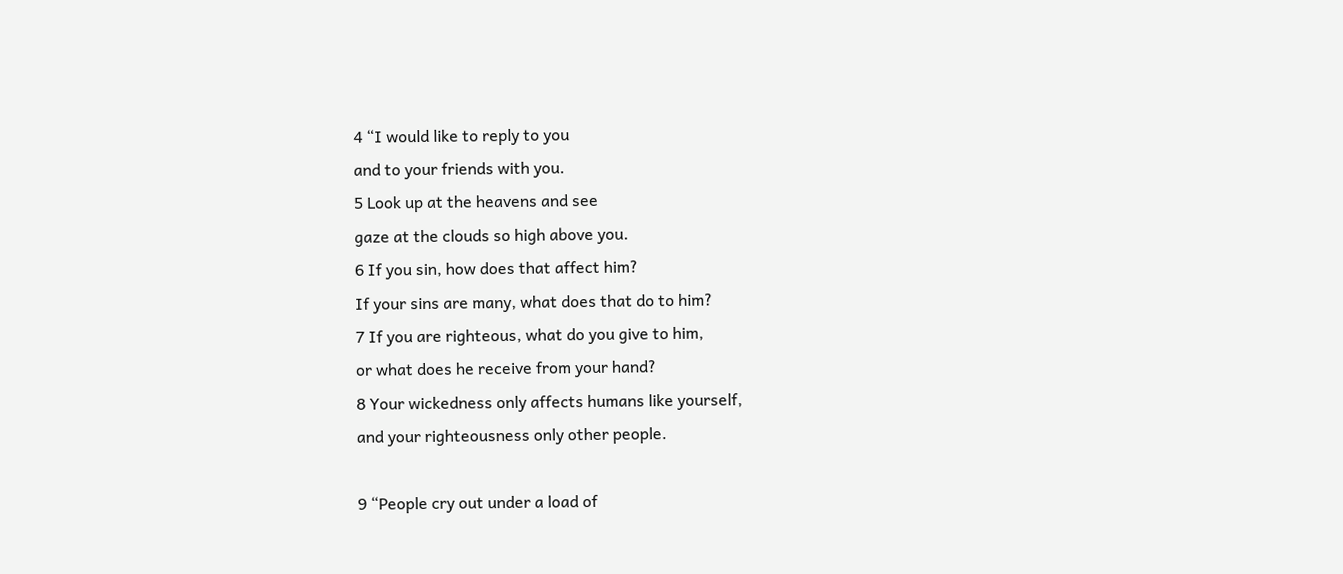4 “I would like to reply to you
and to your friends with you.
5 Look up at the heavens and see
gaze at the clouds so high above you.
6 If you sin, how does that affect him?
If your sins are many, what does that do to him?
7 If you are righteous, what do you give to him,
or what does he receive from your hand?
8 Your wickedness only affects humans like yourself,
and your righteousness only other people.

9 “People cry out under a load of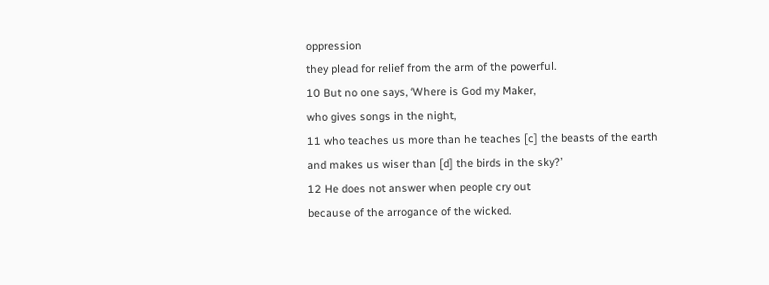oppression
they plead for relief from the arm of the powerful.
10 But no one says, ‘Where is God my Maker,
who gives songs in the night,
11 who teaches us more than he teaches [c] the beasts of the earth
and makes us wiser than [d] the birds in the sky?’
12 He does not answer when people cry out
because of the arrogance of the wicked.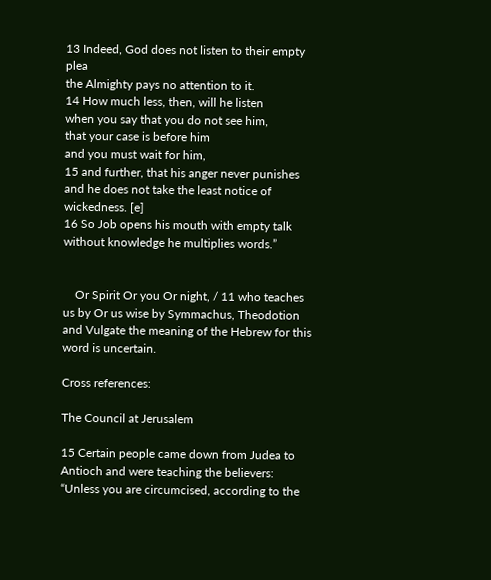13 Indeed, God does not listen to their empty plea
the Almighty pays no attention to it.
14 How much less, then, will he listen
when you say that you do not see him,
that your case is before him
and you must wait for him,
15 and further, that his anger never punishes
and he does not take the least notice of wickedness. [e]
16 So Job opens his mouth with empty talk
without knowledge he multiplies words.”


    Or Spirit Or you Or night, / 11 who teaches us by Or us wise by Symmachus, Theodotion and Vulgate the meaning of the Hebrew for this word is uncertain.

Cross references:

The Council at Jerusalem

15 Certain people came down from Judea to Antioch and were teaching the believers: “Unless you are circumcised, according to the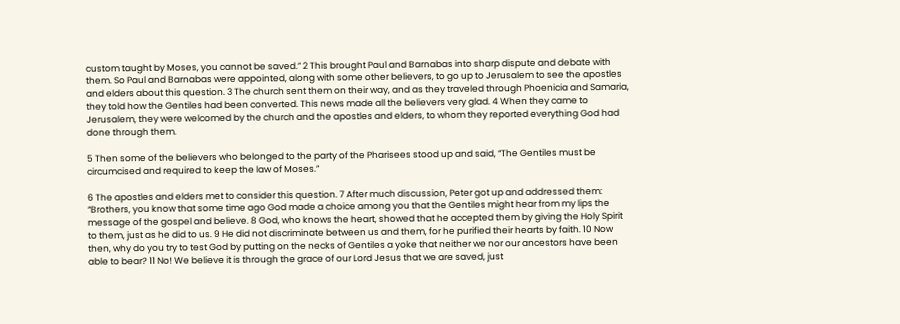custom taught by Moses, you cannot be saved.” 2 This brought Paul and Barnabas into sharp dispute and debate with them. So Paul and Barnabas were appointed, along with some other believers, to go up to Jerusalem to see the apostles and elders about this question. 3 The church sent them on their way, and as they traveled through Phoenicia and Samaria, they told how the Gentiles had been converted. This news made all the believers very glad. 4 When they came to Jerusalem, they were welcomed by the church and the apostles and elders, to whom they reported everything God had done through them.

5 Then some of the believers who belonged to the party of the Pharisees stood up and said, “The Gentiles must be circumcised and required to keep the law of Moses.”

6 The apostles and elders met to consider this question. 7 After much discussion, Peter got up and addressed them: “Brothers, you know that some time ago God made a choice among you that the Gentiles might hear from my lips the message of the gospel and believe. 8 God, who knows the heart, showed that he accepted them by giving the Holy Spirit to them, just as he did to us. 9 He did not discriminate between us and them, for he purified their hearts by faith. 10 Now then, why do you try to test God by putting on the necks of Gentiles a yoke that neither we nor our ancestors have been able to bear? 11 No! We believe it is through the grace of our Lord Jesus that we are saved, just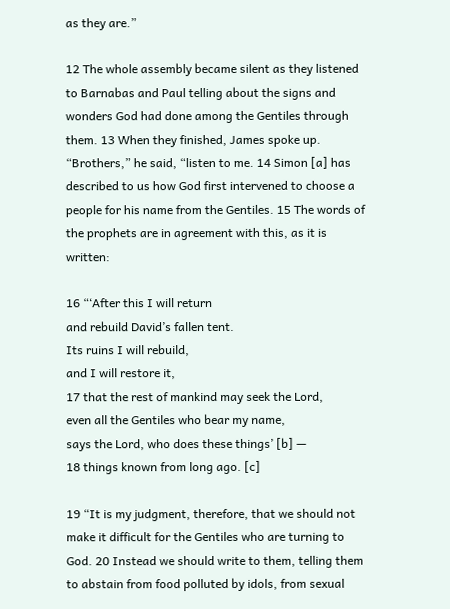as they are.”

12 The whole assembly became silent as they listened to Barnabas and Paul telling about the signs and wonders God had done among the Gentiles through them. 13 When they finished, James spoke up. “Brothers,” he said, “listen to me. 14 Simon [a] has described to us how God first intervened to choose a people for his name from the Gentiles. 15 The words of the prophets are in agreement with this, as it is written:

16 “‘After this I will return
and rebuild David’s fallen tent.
Its ruins I will rebuild,
and I will restore it,
17 that the rest of mankind may seek the Lord,
even all the Gentiles who bear my name,
says the Lord, who does these things’ [b] —
18 things known from long ago. [c]

19 “It is my judgment, therefore, that we should not make it difficult for the Gentiles who are turning to God. 20 Instead we should write to them, telling them to abstain from food polluted by idols, from sexual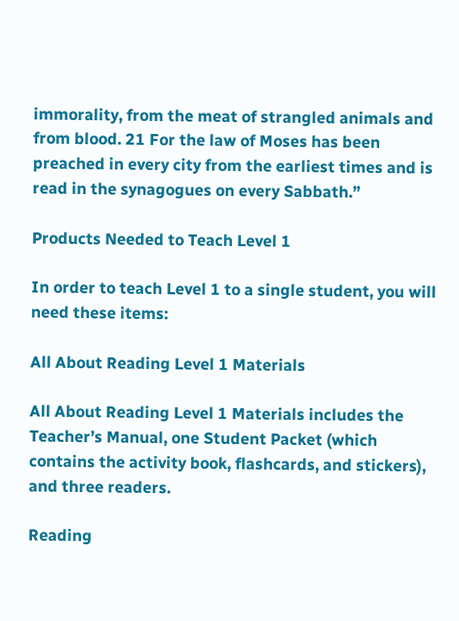immorality, from the meat of strangled animals and from blood. 21 For the law of Moses has been preached in every city from the earliest times and is read in the synagogues on every Sabbath.”

Products Needed to Teach Level 1

In order to teach Level 1 to a single student, you will need these items:

All About Reading Level 1 Materials

All About Reading Level 1 Materials includes the Teacher’s Manual, one Student Packet (which contains the activity book, flashcards, and stickers), and three readers.

Reading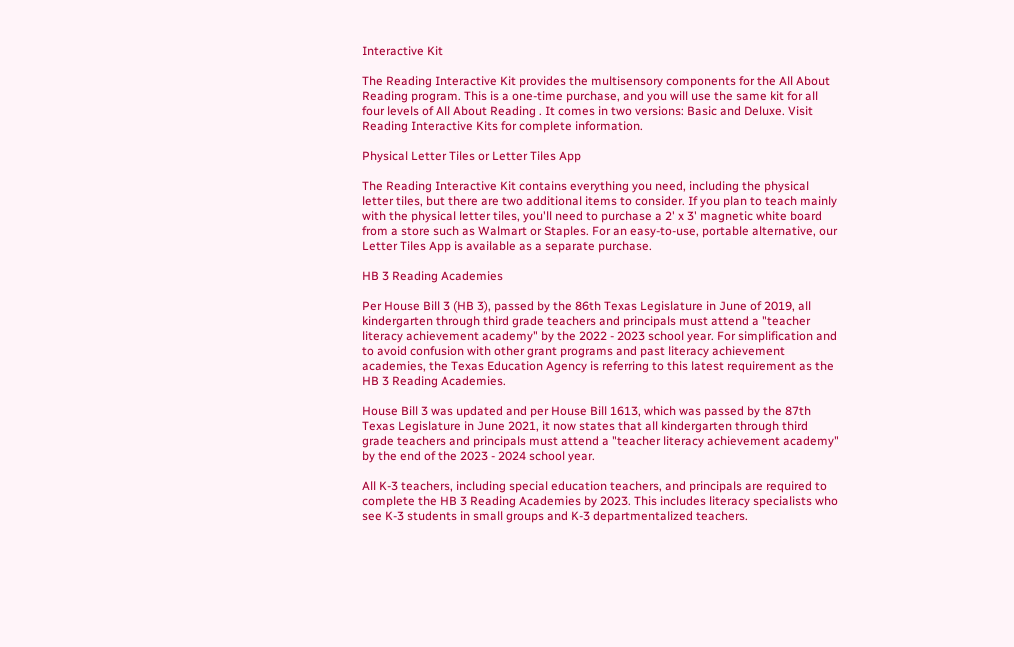Interactive Kit

The Reading Interactive Kit provides the multisensory components for the All About Reading program. This is a one-time purchase, and you will use the same kit for all four levels of All About Reading . It comes in two versions: Basic and Deluxe. Visit Reading Interactive Kits for complete information.

Physical Letter Tiles or Letter Tiles App

The Reading Interactive Kit contains everything you need, including the physical letter tiles, but there are two additional items to consider. If you plan to teach mainly with the physical letter tiles, you'll need to purchase a 2' x 3' magnetic white board from a store such as Walmart or Staples. For an easy-to-use, portable alternative, our Letter Tiles App is available as a separate purchase.

HB 3 Reading Academies

Per House Bill 3 (HB 3), passed by the 86th Texas Legislature in June of 2019, all kindergarten through third grade teachers and principals must attend a "teacher literacy achievement academy" by the 2022 - 2023 school year. For simplification and to avoid confusion with other grant programs and past literacy achievement academies, the Texas Education Agency is referring to this latest requirement as the HB 3 Reading Academies.

House Bill 3 was updated and per House Bill 1613, which was passed by the 87th Texas Legislature in June 2021, it now states that all kindergarten through third grade teachers and principals must attend a "teacher literacy achievement academy" by the end of the 2023 - 2024 school year.

All K-3 teachers, including special education teachers, and principals are required to complete the HB 3 Reading Academies by 2023. This includes literacy specialists who see K-3 students in small groups and K-3 departmentalized teachers.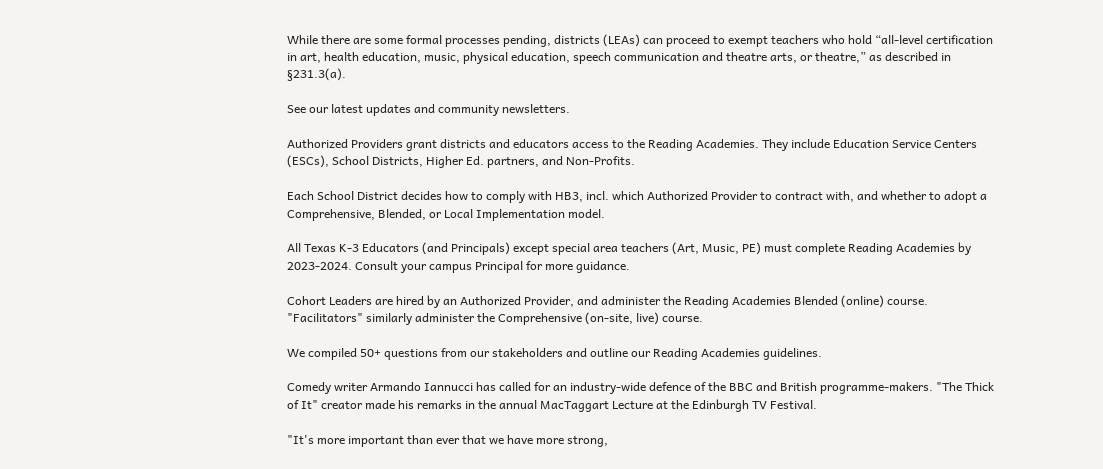While there are some formal processes pending, districts (LEAs) can proceed to exempt teachers who hold “all-level certification in art, health education, music, physical education, speech communication and theatre arts, or theatre,” as described in §231.3(a).

See our latest updates and community newsletters.

Authorized Providers grant districts and educators access to the Reading Academies. They include Education Service Centers (ESCs), School Districts, Higher Ed. partners, and Non-Profits.

Each School District decides how to comply with HB3, incl. which Authorized Provider to contract with, and whether to adopt a Comprehensive, Blended, or Local Implementation model.

All Texas K-3 Educators (and Principals) except special area teachers (Art, Music, PE) must complete Reading Academies by 2023-2024. Consult your campus Principal for more guidance.

Cohort Leaders are hired by an Authorized Provider, and administer the Reading Academies Blended (online) course. "Facilitators" similarly administer the Comprehensive (on-site, live) course.

We compiled 50+ questions from our stakeholders and outline our Reading Academies guidelines.

Comedy writer Armando Iannucci has called for an industry-wide defence of the BBC and British programme-makers. "The Thick of It" creator made his remarks in the annual MacTaggart Lecture at the Edinburgh TV Festival.

"It's more important than ever that we have more strong,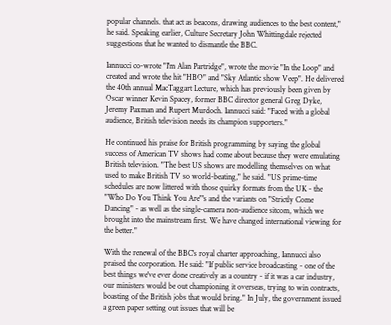popular channels. that act as beacons, drawing audiences to the best content," he said. Speaking earlier, Culture Secretary John Whittingdale rejected suggestions that he wanted to dismantle the BBC.

Iannucci co-wrote "I'm Alan Partridge", wrote the movie "In the Loop" and created and wrote the hit "HBO" and "Sky Atlantic show Veep". He delivered the 40th annual MacTaggart Lecture, which has previously been given by Oscar winner Kevin Spacey, former BBC director general Greg Dyke, Jeremy Paxman and Rupert Murdoch. Iannucci said: "Faced with a global audience, British television needs its champion supporters."

He continued his praise for British programming by saying the global success of American TV shows had come about because they were emulating British television. "The best US shows are modelling themselves on what used to make British TV so world-beating," he said. "US prime-time schedules are now littered with those quirky formats from the UK - the "Who Do You Think You Are"'s and the variants on "Strictly Come Dancing" - as well as the single-camera non-audience sitcom, which we brought into the mainstream first. We have changed international viewing for the better."

With the renewal of the BBC's royal charter approaching, Iannucci also praised the corporation. He said: "If public service broadcasting - one of the best things we've ever done creatively as a country - if it was a car industry, our ministers would be out championing it overseas, trying to win contracts, boasting of the British jobs that would bring." In July, the government issued a green paper setting out issues that will be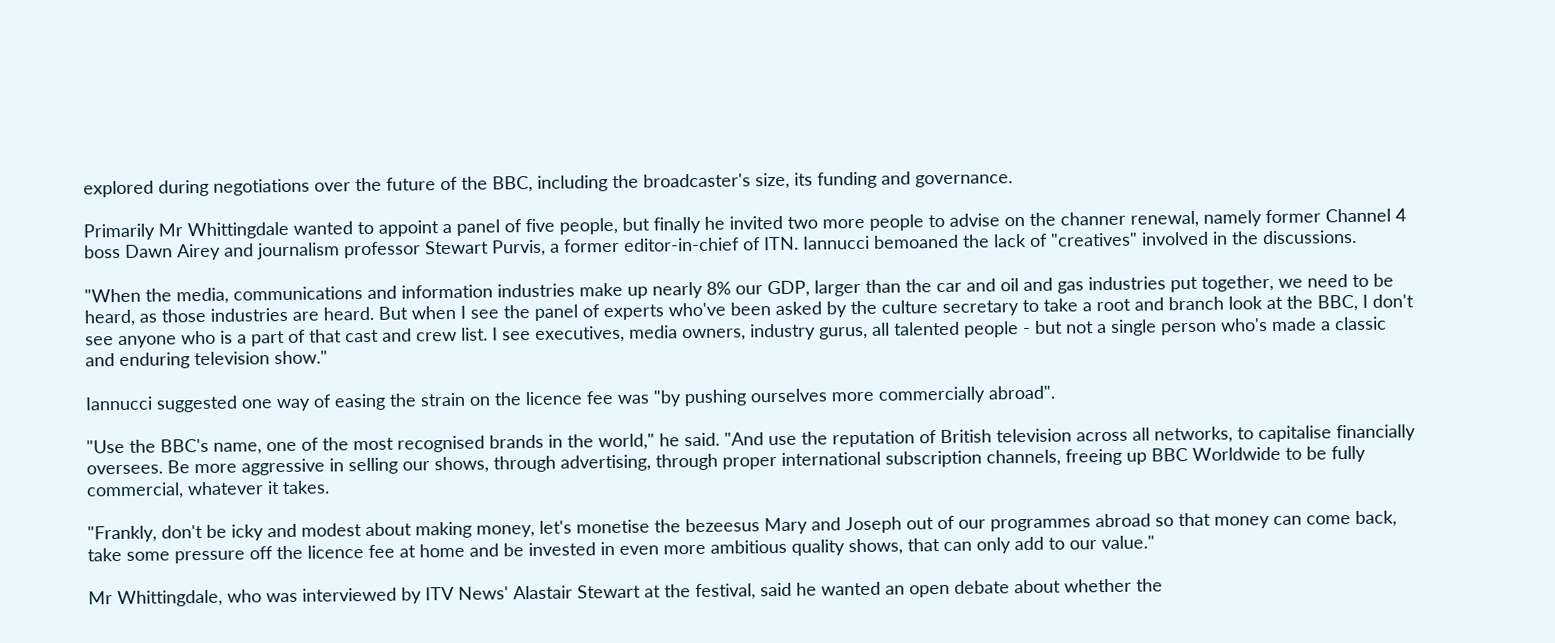explored during negotiations over the future of the BBC, including the broadcaster's size, its funding and governance.

Primarily Mr Whittingdale wanted to appoint a panel of five people, but finally he invited two more people to advise on the channer renewal, namely former Channel 4 boss Dawn Airey and journalism professor Stewart Purvis, a former editor-in-chief of ITN. Iannucci bemoaned the lack of "creatives" involved in the discussions.

"When the media, communications and information industries make up nearly 8% our GDP, larger than the car and oil and gas industries put together, we need to be heard, as those industries are heard. But when I see the panel of experts who've been asked by the culture secretary to take a root and branch look at the BBC, I don't see anyone who is a part of that cast and crew list. I see executives, media owners, industry gurus, all talented people - but not a single person who's made a classic and enduring television show."

Iannucci suggested one way of easing the strain on the licence fee was "by pushing ourselves more commercially abroad".

"Use the BBC's name, one of the most recognised brands in the world," he said. "And use the reputation of British television across all networks, to capitalise financially oversees. Be more aggressive in selling our shows, through advertising, through proper international subscription channels, freeing up BBC Worldwide to be fully commercial, whatever it takes.

"Frankly, don't be icky and modest about making money, let's monetise the bezeesus Mary and Joseph out of our programmes abroad so that money can come back, take some pressure off the licence fee at home and be invested in even more ambitious quality shows, that can only add to our value."

Mr Whittingdale, who was interviewed by ITV News' Alastair Stewart at the festival, said he wanted an open debate about whether the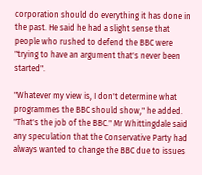corporation should do everything it has done in the past. He said he had a slight sense that people who rushed to defend the BBC were "trying to have an argument that's never been started".

"Whatever my view is, I don't determine what programmes the BBC should show," he added. "That's the job of the BBC." Mr Whittingdale said any speculation that the Conservative Party had always wanted to change the BBC due to issues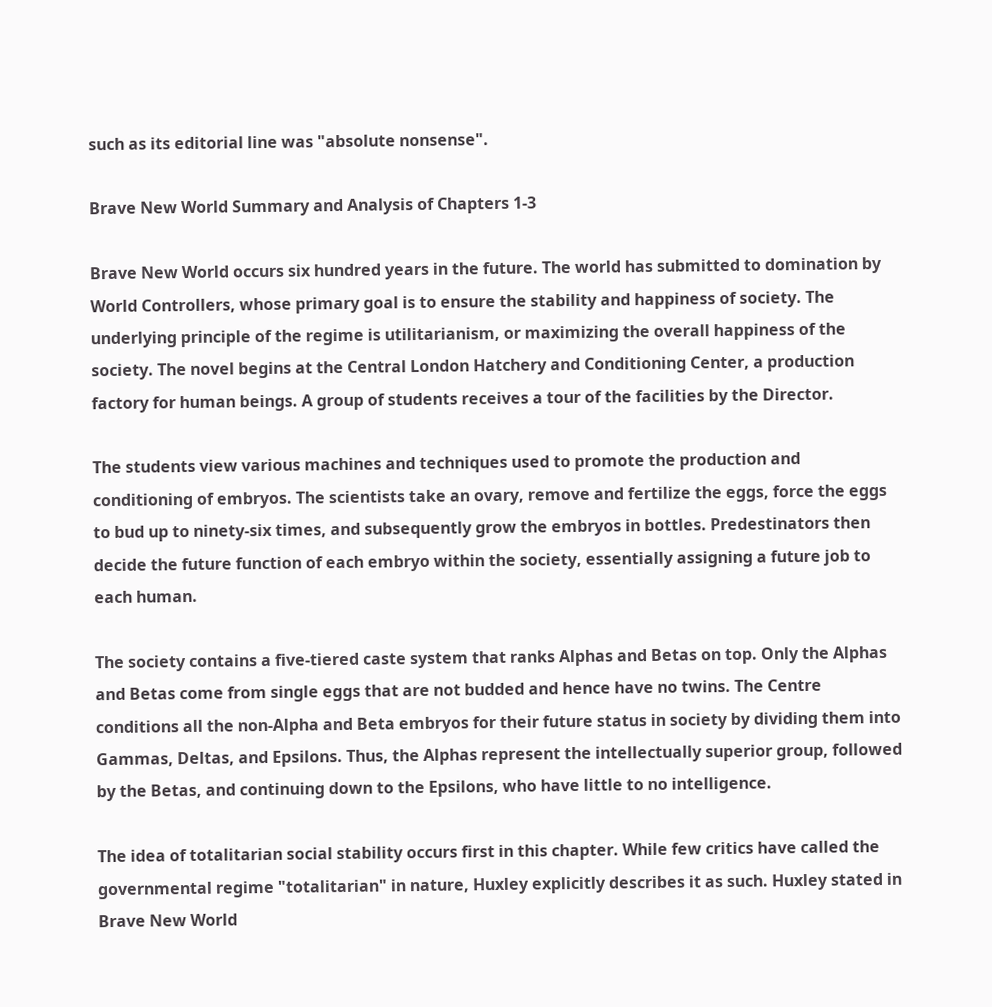such as its editorial line was "absolute nonsense".

Brave New World Summary and Analysis of Chapters 1-3

Brave New World occurs six hundred years in the future. The world has submitted to domination by World Controllers, whose primary goal is to ensure the stability and happiness of society. The underlying principle of the regime is utilitarianism, or maximizing the overall happiness of the society. The novel begins at the Central London Hatchery and Conditioning Center, a production factory for human beings. A group of students receives a tour of the facilities by the Director.

The students view various machines and techniques used to promote the production and conditioning of embryos. The scientists take an ovary, remove and fertilize the eggs, force the eggs to bud up to ninety-six times, and subsequently grow the embryos in bottles. Predestinators then decide the future function of each embryo within the society, essentially assigning a future job to each human.

The society contains a five-tiered caste system that ranks Alphas and Betas on top. Only the Alphas and Betas come from single eggs that are not budded and hence have no twins. The Centre conditions all the non-Alpha and Beta embryos for their future status in society by dividing them into Gammas, Deltas, and Epsilons. Thus, the Alphas represent the intellectually superior group, followed by the Betas, and continuing down to the Epsilons, who have little to no intelligence.

The idea of totalitarian social stability occurs first in this chapter. While few critics have called the governmental regime "totalitarian" in nature, Huxley explicitly describes it as such. Huxley stated in Brave New World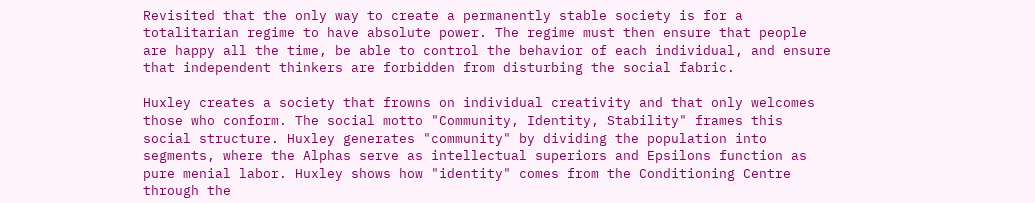Revisited that the only way to create a permanently stable society is for a totalitarian regime to have absolute power. The regime must then ensure that people are happy all the time, be able to control the behavior of each individual, and ensure that independent thinkers are forbidden from disturbing the social fabric.

Huxley creates a society that frowns on individual creativity and that only welcomes those who conform. The social motto "Community, Identity, Stability" frames this social structure. Huxley generates "community" by dividing the population into segments, where the Alphas serve as intellectual superiors and Epsilons function as pure menial labor. Huxley shows how "identity" comes from the Conditioning Centre through the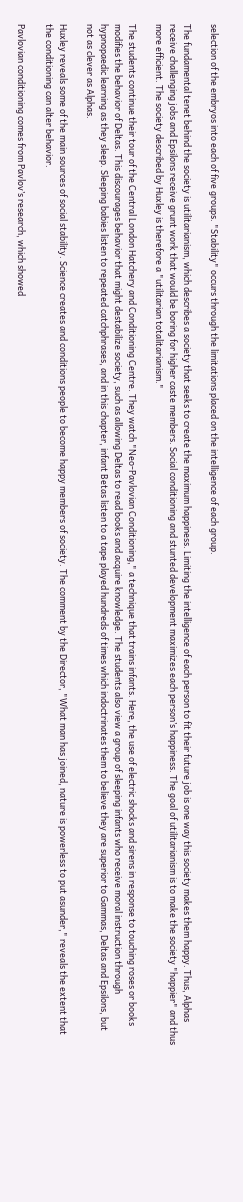selection of the embryos into each of five groups. "Stability" occurs through the limitations placed on the intelligence of each group.

The fundamental tenet behind the society is utilitarianism, which describes a society that seeks to create the maximum happiness. Limiting the intelligence of each person to fit their future job is one way this society makes them happy. Thus, Alphas receive challenging jobs and Epsilons receive grunt work that would be boring for higher caste members. Social conditioning and stunted development maximizes each person’s happiness. The goal of utilitarianism is to make the society "happier" and thus more efficient. The society described by Huxley is therefore a "utilitarian totalitarianism."

The students continue their tour of the Central London Hatchery and Conditioning Centre. They watch "Neo-Pavlovian Conditioning," a technique that trains infants. Here, the use of electric shocks and sirens in response to touching roses or books modifies the behavior of Deltas. This discourages behavior that might destabilize society, such as allowing Deltas to read books and acquire knowledge. The students also view a group of sleeping infants who receive moral instruction through hypnopaedic learning as they sleep. Sleeping babies listen to repeated catchphrases, and in this chapter, infant Betas listen to a tape played hundreds of times which indoctrinates them to believe they are superior to Gammas, Deltas and Epsilons, but not as clever as Alphas.

Huxley reveals some of the main sources of social stability. Science creates and conditions people to become happy members of society. The comment by the Director, "What man has joined, nature is powerless to put asunder," reveals the extent that the conditioning can alter behavior.

Pavlovian conditioning comes from Pavlov’s research, which showed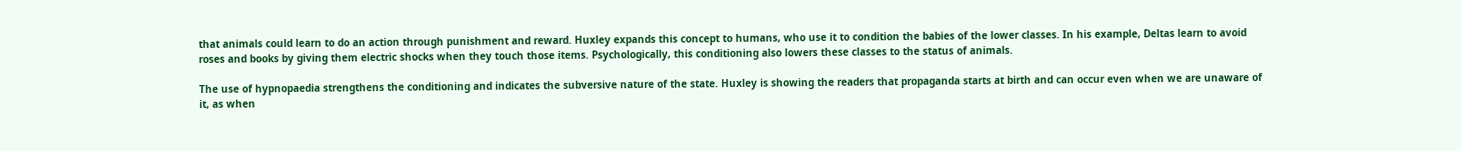that animals could learn to do an action through punishment and reward. Huxley expands this concept to humans, who use it to condition the babies of the lower classes. In his example, Deltas learn to avoid roses and books by giving them electric shocks when they touch those items. Psychologically, this conditioning also lowers these classes to the status of animals.

The use of hypnopaedia strengthens the conditioning and indicates the subversive nature of the state. Huxley is showing the readers that propaganda starts at birth and can occur even when we are unaware of it, as when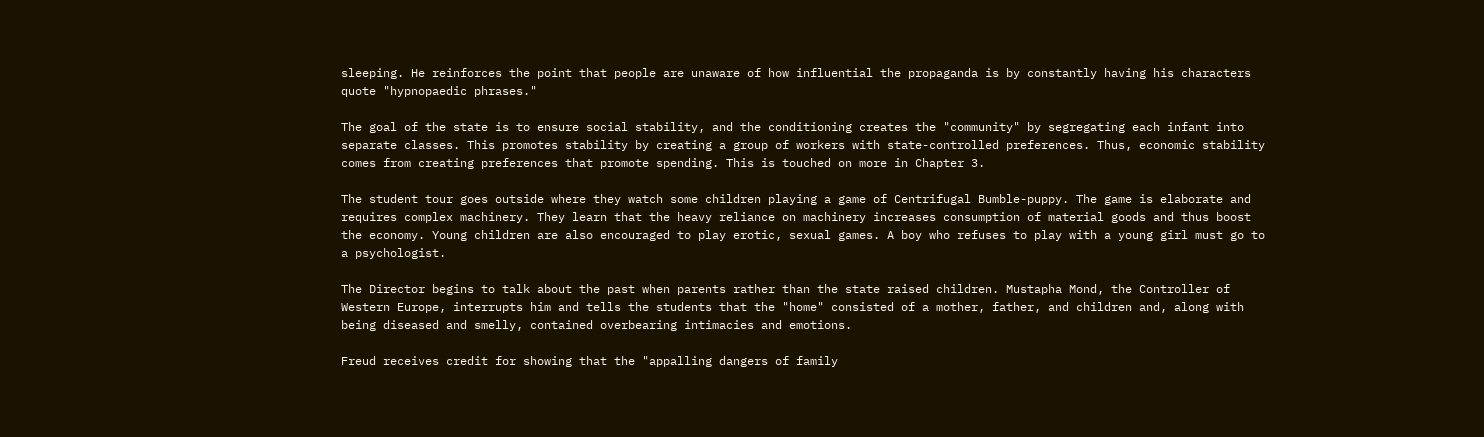sleeping. He reinforces the point that people are unaware of how influential the propaganda is by constantly having his characters quote "hypnopaedic phrases."

The goal of the state is to ensure social stability, and the conditioning creates the "community" by segregating each infant into separate classes. This promotes stability by creating a group of workers with state-controlled preferences. Thus, economic stability comes from creating preferences that promote spending. This is touched on more in Chapter 3.

The student tour goes outside where they watch some children playing a game of Centrifugal Bumble-puppy. The game is elaborate and requires complex machinery. They learn that the heavy reliance on machinery increases consumption of material goods and thus boost the economy. Young children are also encouraged to play erotic, sexual games. A boy who refuses to play with a young girl must go to a psychologist.

The Director begins to talk about the past when parents rather than the state raised children. Mustapha Mond, the Controller of Western Europe, interrupts him and tells the students that the "home" consisted of a mother, father, and children and, along with being diseased and smelly, contained overbearing intimacies and emotions.

Freud receives credit for showing that the "appalling dangers of family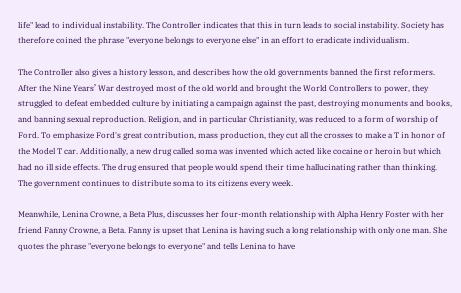life" lead to individual instability. The Controller indicates that this in turn leads to social instability. Society has therefore coined the phrase "everyone belongs to everyone else" in an effort to eradicate individualism.

The Controller also gives a history lesson, and describes how the old governments banned the first reformers. After the Nine Years’ War destroyed most of the old world and brought the World Controllers to power, they struggled to defeat embedded culture by initiating a campaign against the past, destroying monuments and books, and banning sexual reproduction. Religion, and in particular Christianity, was reduced to a form of worship of Ford. To emphasize Ford's great contribution, mass production, they cut all the crosses to make a T in honor of the Model T car. Additionally, a new drug called soma was invented which acted like cocaine or heroin but which had no ill side effects. The drug ensured that people would spend their time hallucinating rather than thinking. The government continues to distribute soma to its citizens every week.

Meanwhile, Lenina Crowne, a Beta Plus, discusses her four-month relationship with Alpha Henry Foster with her friend Fanny Crowne, a Beta. Fanny is upset that Lenina is having such a long relationship with only one man. She quotes the phrase "everyone belongs to everyone" and tells Lenina to have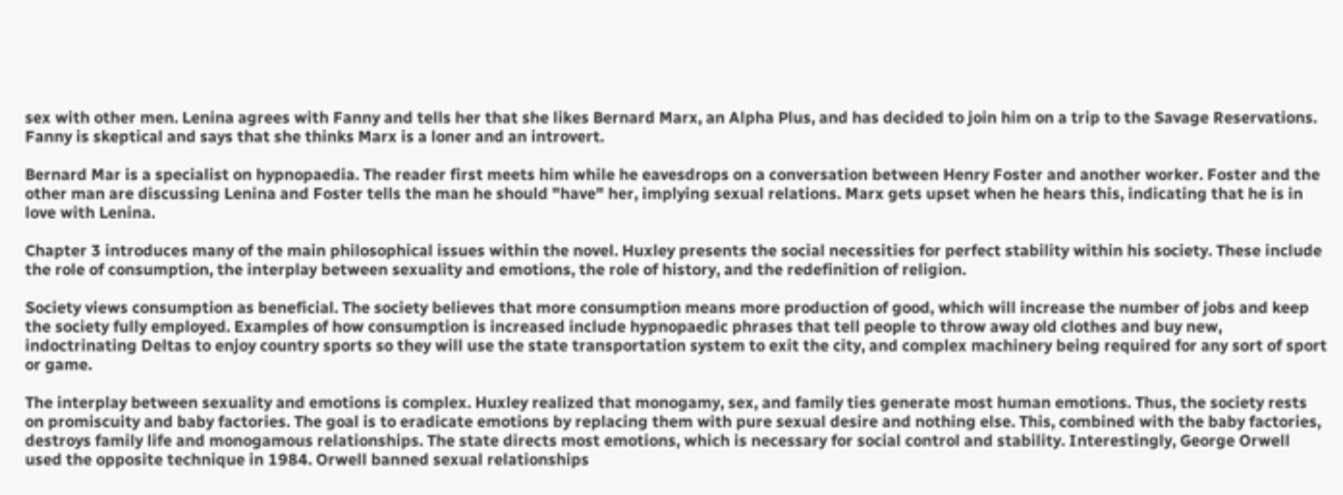sex with other men. Lenina agrees with Fanny and tells her that she likes Bernard Marx, an Alpha Plus, and has decided to join him on a trip to the Savage Reservations. Fanny is skeptical and says that she thinks Marx is a loner and an introvert.

Bernard Mar is a specialist on hypnopaedia. The reader first meets him while he eavesdrops on a conversation between Henry Foster and another worker. Foster and the other man are discussing Lenina and Foster tells the man he should "have" her, implying sexual relations. Marx gets upset when he hears this, indicating that he is in love with Lenina.

Chapter 3 introduces many of the main philosophical issues within the novel. Huxley presents the social necessities for perfect stability within his society. These include the role of consumption, the interplay between sexuality and emotions, the role of history, and the redefinition of religion.

Society views consumption as beneficial. The society believes that more consumption means more production of good, which will increase the number of jobs and keep the society fully employed. Examples of how consumption is increased include hypnopaedic phrases that tell people to throw away old clothes and buy new, indoctrinating Deltas to enjoy country sports so they will use the state transportation system to exit the city, and complex machinery being required for any sort of sport or game.

The interplay between sexuality and emotions is complex. Huxley realized that monogamy, sex, and family ties generate most human emotions. Thus, the society rests on promiscuity and baby factories. The goal is to eradicate emotions by replacing them with pure sexual desire and nothing else. This, combined with the baby factories, destroys family life and monogamous relationships. The state directs most emotions, which is necessary for social control and stability. Interestingly, George Orwell used the opposite technique in 1984. Orwell banned sexual relationships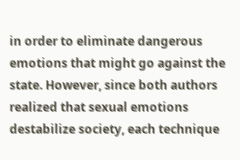in order to eliminate dangerous emotions that might go against the state. However, since both authors realized that sexual emotions destabilize society, each technique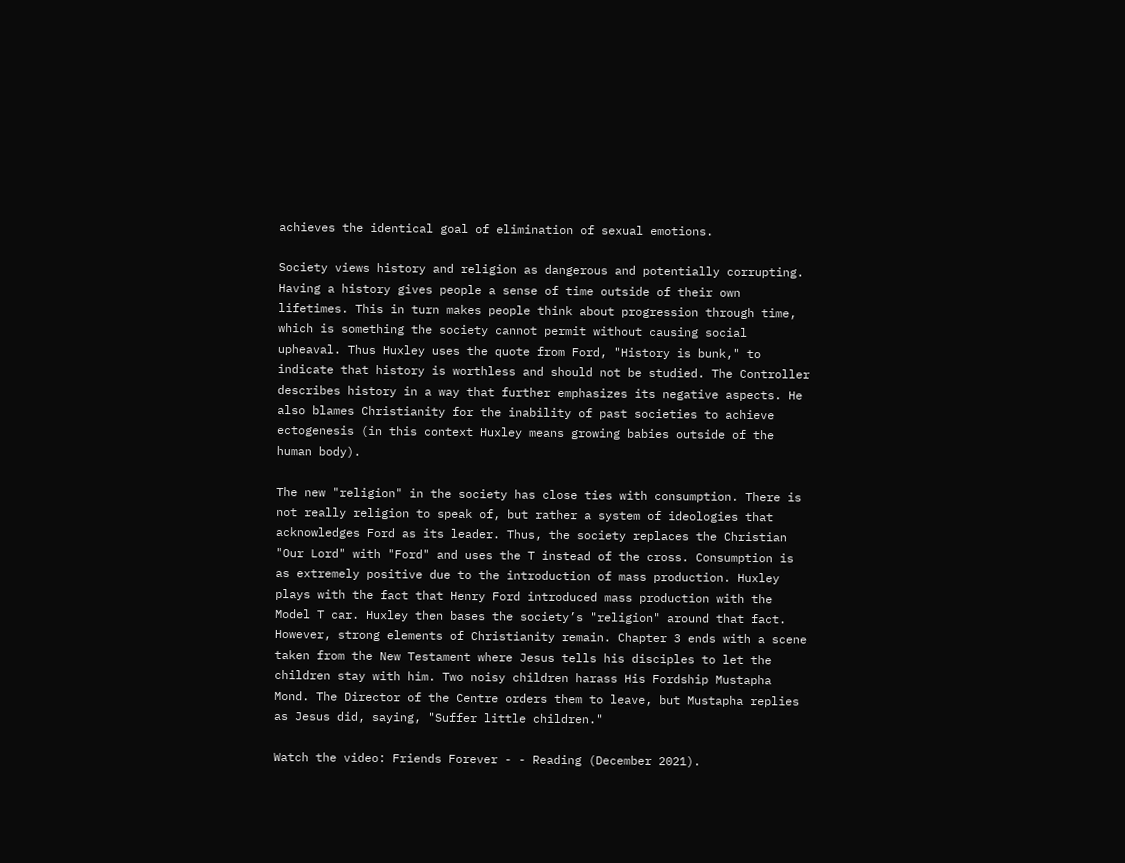achieves the identical goal of elimination of sexual emotions.

Society views history and religion as dangerous and potentially corrupting. Having a history gives people a sense of time outside of their own lifetimes. This in turn makes people think about progression through time, which is something the society cannot permit without causing social upheaval. Thus Huxley uses the quote from Ford, "History is bunk," to indicate that history is worthless and should not be studied. The Controller describes history in a way that further emphasizes its negative aspects. He also blames Christianity for the inability of past societies to achieve ectogenesis (in this context Huxley means growing babies outside of the human body).

The new "religion" in the society has close ties with consumption. There is not really religion to speak of, but rather a system of ideologies that acknowledges Ford as its leader. Thus, the society replaces the Christian "Our Lord" with "Ford" and uses the T instead of the cross. Consumption is as extremely positive due to the introduction of mass production. Huxley plays with the fact that Henry Ford introduced mass production with the Model T car. Huxley then bases the society’s "religion" around that fact. However, strong elements of Christianity remain. Chapter 3 ends with a scene taken from the New Testament where Jesus tells his disciples to let the children stay with him. Two noisy children harass His Fordship Mustapha Mond. The Director of the Centre orders them to leave, but Mustapha replies as Jesus did, saying, "Suffer little children."

Watch the video: Friends Forever - - Reading (December 2021).